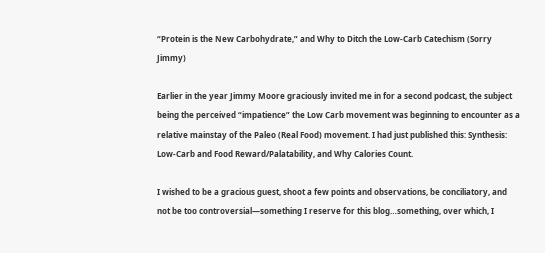“Protein is the New Carbohydrate,” and Why to Ditch the Low-Carb Catechism (Sorry Jimmy)

Earlier in the year Jimmy Moore graciously invited me in for a second podcast, the subject being the perceived “impatience” the Low Carb movement was beginning to encounter as a relative mainstay of the Paleo (Real Food) movement. I had just published this: Synthesis: Low-Carb and Food Reward/Palatability, and Why Calories Count.

I wished to be a gracious guest, shoot a few points and observations, be conciliatory, and not be too controversial—something I reserve for this blog…something, over which, I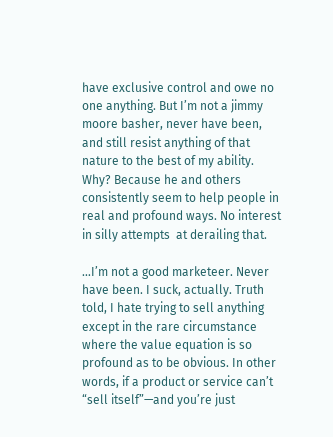have exclusive control and owe no one anything. But I’m not a jimmy moore basher, never have been, and still resist anything of that nature to the best of my ability. Why? Because he and others consistently seem to help people in real and profound ways. No interest in silly attempts  at derailing that.

…I’m not a good marketeer. Never have been. I suck, actually. Truth told, I hate trying to sell anything except in the rare circumstance where the value equation is so profound as to be obvious. In other words, if a product or service can’t “sell itself”—and you’re just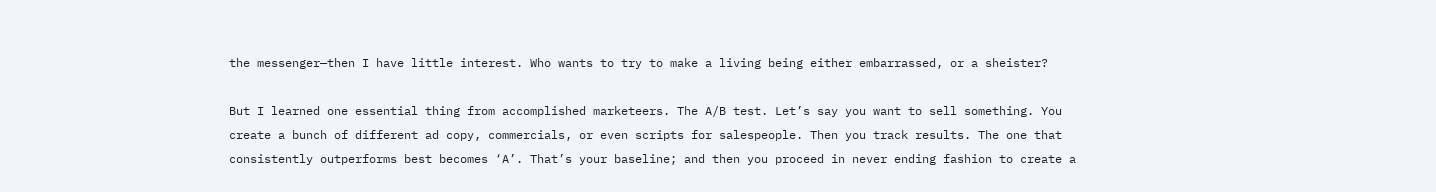the messenger—then I have little interest. Who wants to try to make a living being either embarrassed, or a sheister?

But I learned one essential thing from accomplished marketeers. The A/B test. Let’s say you want to sell something. You create a bunch of different ad copy, commercials, or even scripts for salespeople. Then you track results. The one that consistently outperforms best becomes ‘A’. That’s your baseline; and then you proceed in never ending fashion to create a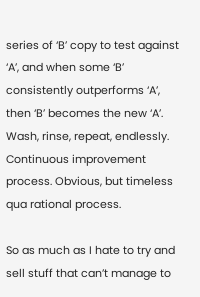series of ‘B’ copy to test against ‘A’, and when some ‘B’ consistently outperforms ‘A’, then ‘B’ becomes the new ‘A’. Wash, rinse, repeat, endlessly. Continuous improvement process. Obvious, but timeless qua rational process.

So as much as I hate to try and sell stuff that can’t manage to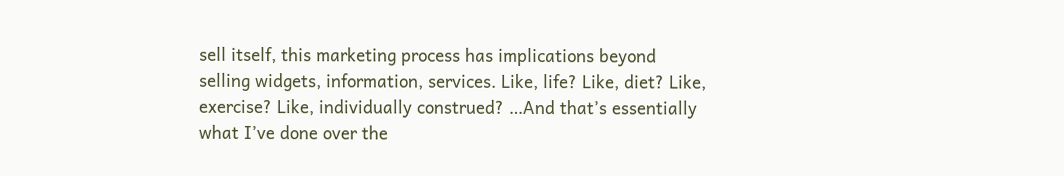sell itself, this marketing process has implications beyond selling widgets, information, services. Like, life? Like, diet? Like, exercise? Like, individually construed? …And that’s essentially what I’ve done over the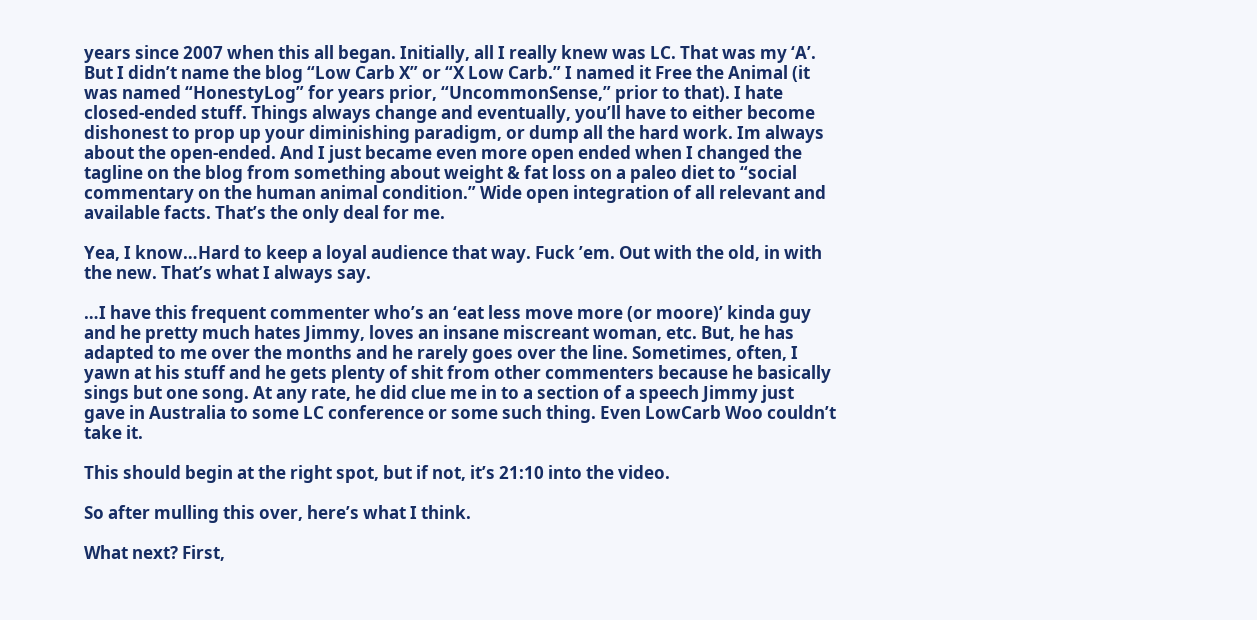years since 2007 when this all began. Initially, all I really knew was LC. That was my ‘A’. But I didn’t name the blog “Low Carb X” or “X Low Carb.” I named it Free the Animal (it was named “HonestyLog” for years prior, “UncommonSense,” prior to that). I hate closed-ended stuff. Things always change and eventually, you’ll have to either become dishonest to prop up your diminishing paradigm, or dump all the hard work. Im always about the open-ended. And I just became even more open ended when I changed the tagline on the blog from something about weight & fat loss on a paleo diet to “social commentary on the human animal condition.” Wide open integration of all relevant and available facts. That’s the only deal for me.

Yea, I know…Hard to keep a loyal audience that way. Fuck ’em. Out with the old, in with the new. That’s what I always say.

…I have this frequent commenter who’s an ‘eat less move more (or moore)’ kinda guy and he pretty much hates Jimmy, loves an insane miscreant woman, etc. But, he has adapted to me over the months and he rarely goes over the line. Sometimes, often, I yawn at his stuff and he gets plenty of shit from other commenters because he basically sings but one song. At any rate, he did clue me in to a section of a speech Jimmy just gave in Australia to some LC conference or some such thing. Even LowCarb Woo couldn’t take it.

This should begin at the right spot, but if not, it’s 21:10 into the video.

So after mulling this over, here’s what I think.

What next? First,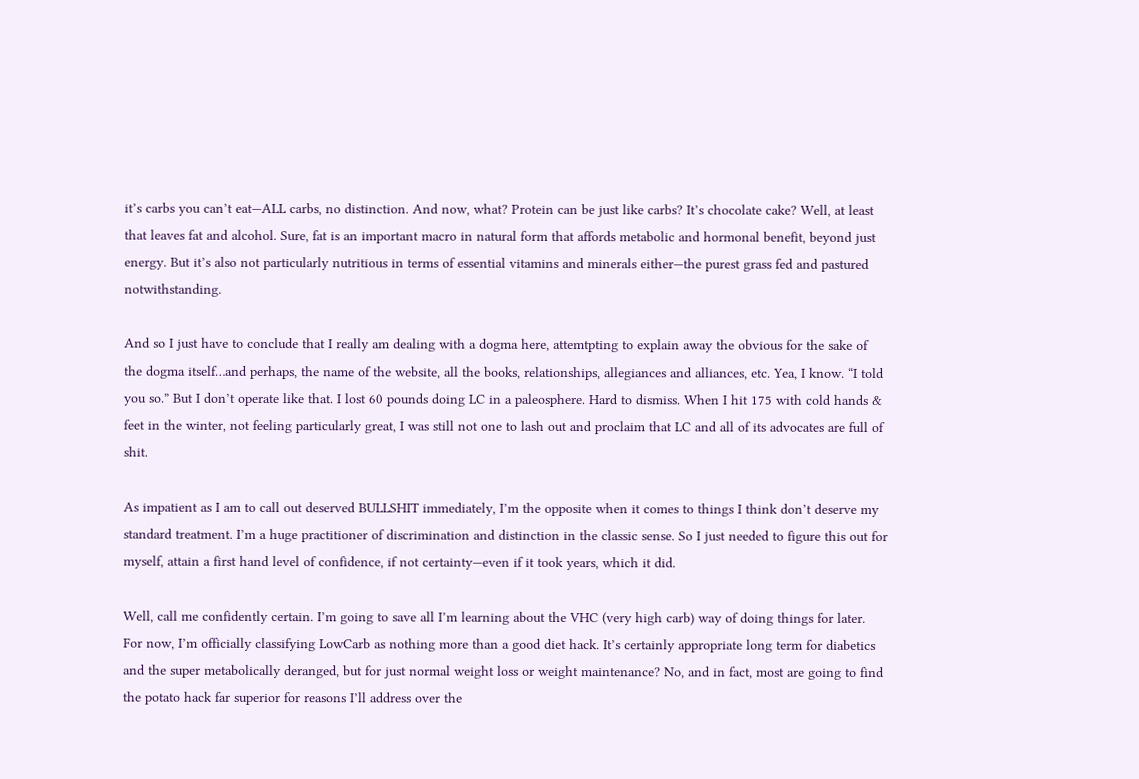it’s carbs you can’t eat—ALL carbs, no distinction. And now, what? Protein can be just like carbs? It’s chocolate cake? Well, at least that leaves fat and alcohol. Sure, fat is an important macro in natural form that affords metabolic and hormonal benefit, beyond just energy. But it’s also not particularly nutritious in terms of essential vitamins and minerals either—the purest grass fed and pastured notwithstanding.

And so I just have to conclude that I really am dealing with a dogma here, attemtpting to explain away the obvious for the sake of the dogma itself…and perhaps, the name of the website, all the books, relationships, allegiances and alliances, etc. Yea, I know. “I told you so.” But I don’t operate like that. I lost 60 pounds doing LC in a paleosphere. Hard to dismiss. When I hit 175 with cold hands & feet in the winter, not feeling particularly great, I was still not one to lash out and proclaim that LC and all of its advocates are full of shit.

As impatient as I am to call out deserved BULLSHIT immediately, I’m the opposite when it comes to things I think don’t deserve my standard treatment. I’m a huge practitioner of discrimination and distinction in the classic sense. So I just needed to figure this out for myself, attain a first hand level of confidence, if not certainty—even if it took years, which it did.

Well, call me confidently certain. I’m going to save all I’m learning about the VHC (very high carb) way of doing things for later. For now, I’m officially classifying LowCarb as nothing more than a good diet hack. It’s certainly appropriate long term for diabetics and the super metabolically deranged, but for just normal weight loss or weight maintenance? No, and in fact, most are going to find the potato hack far superior for reasons I’ll address over the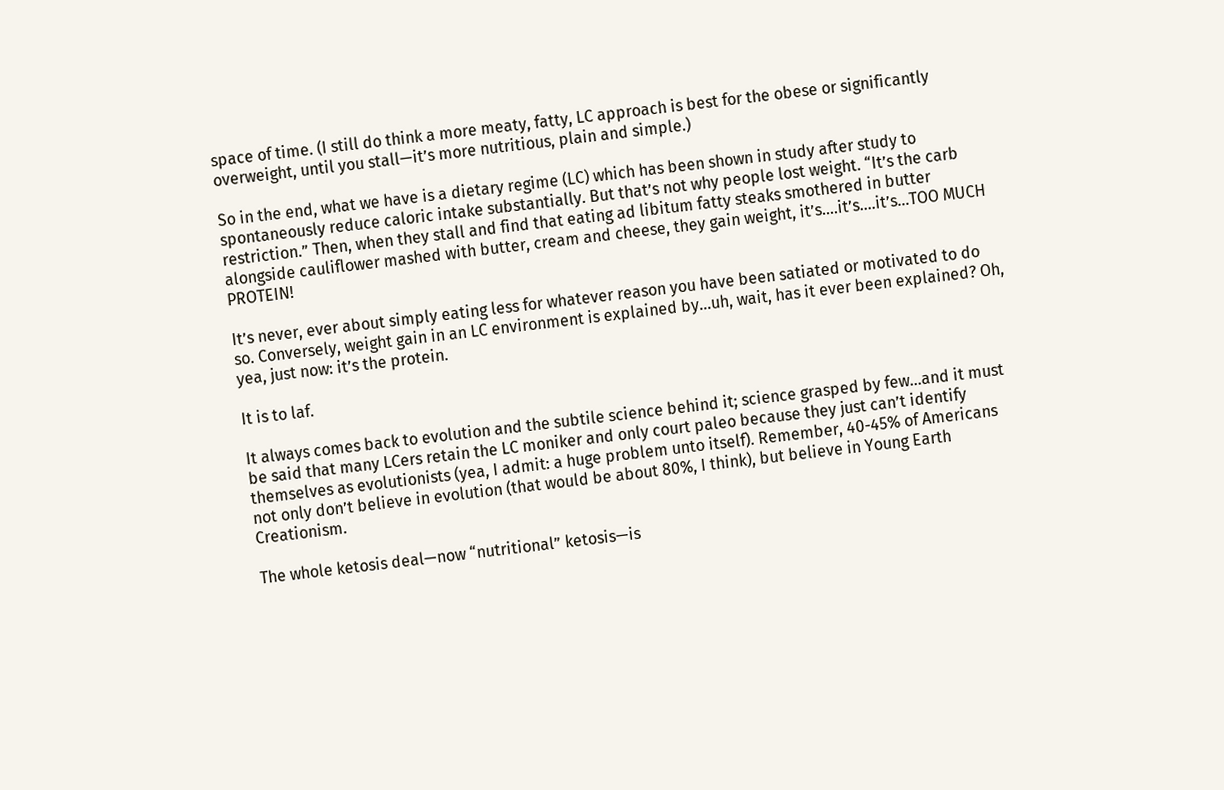space of time. (I still do think a more meaty, fatty, LC approach is best for the obese or significantly overweight, until you stall—it’s more nutritious, plain and simple.)

So in the end, what we have is a dietary regime (LC) which has been shown in study after study to spontaneously reduce caloric intake substantially. But that’s not why people lost weight. “It’s the carb restriction.” Then, when they stall and find that eating ad libitum fatty steaks smothered in butter alongside cauliflower mashed with butter, cream and cheese, they gain weight, it’s….it’s….it’s…TOO MUCH PROTEIN!

It’s never, ever about simply eating less for whatever reason you have been satiated or motivated to do so. Conversely, weight gain in an LC environment is explained by…uh, wait, has it ever been explained? Oh, yea, just now: it’s the protein.

It is to laf.

It always comes back to evolution and the subtile science behind it; science grasped by few…and it must be said that many LCers retain the LC moniker and only court paleo because they just can’t identify themselves as evolutionists (yea, I admit: a huge problem unto itself). Remember, 40-45% of Americans not only don’t believe in evolution (that would be about 80%, I think), but believe in Young Earth Creationism.

The whole ketosis deal—now “nutritional” ketosis—is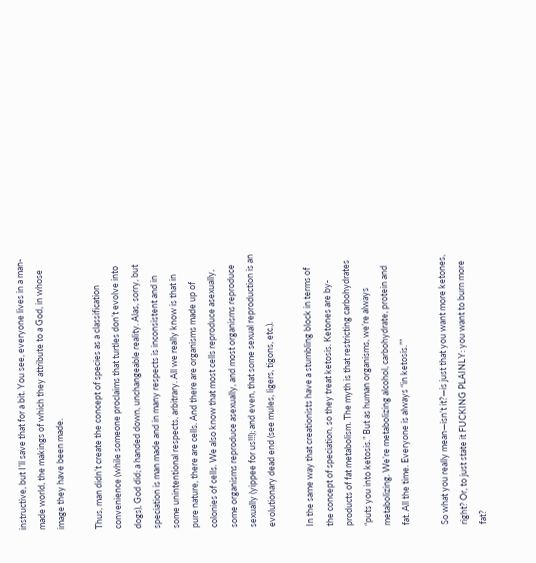instructive, but I’ll save that for a bit. You see, everyone lives in a man-made world, the makings of which they attribute to a God, in whose image they have been made.

Thus, man didn’t create the concept of species as a classification convenience (while someone proclaims that turtles don’t evolve into dogs), God did; a handed down, unchangeable reality. Alas, sorry, but speciation is man made and in many respects is inconsistent and in some unintentional respects, arbitrary. All we really know is that in pure nature, there are cells. And there are organisms made up of colonies of cells. We also know that most cells reproduce asexually, some organisms reproduce asexually, and most organisms reproduce sexually (yippee for us!!!); and even, that some sexual reproduction is an evolutionary dead end (see mules, ligers, tigons, etc.).

In the same way that creationists have a stumbling block in terms of the concept of speciation, so they treat ketosis. Ketones are by-products of fat metabolism. The myth is that restricting carbohydrates “puts you into ketosis.” But as human organisms, we’re always metabolizing. We’re metabolizing alcohol, carbohydrate, protein and fat. All the time. Everyone is always “in ketosis.””

So what you really mean—isn’t it?—is just that you want more ketones, right? Or, to just state it FUCKING PLAINLY: you want to burn more fat?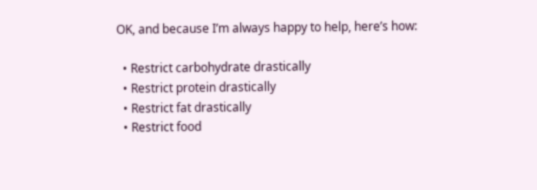OK, and because I’m always happy to help, here’s how:

  • Restrict carbohydrate drastically
  • Restrict protein drastically
  • Restrict fat drastically
  • Restrict food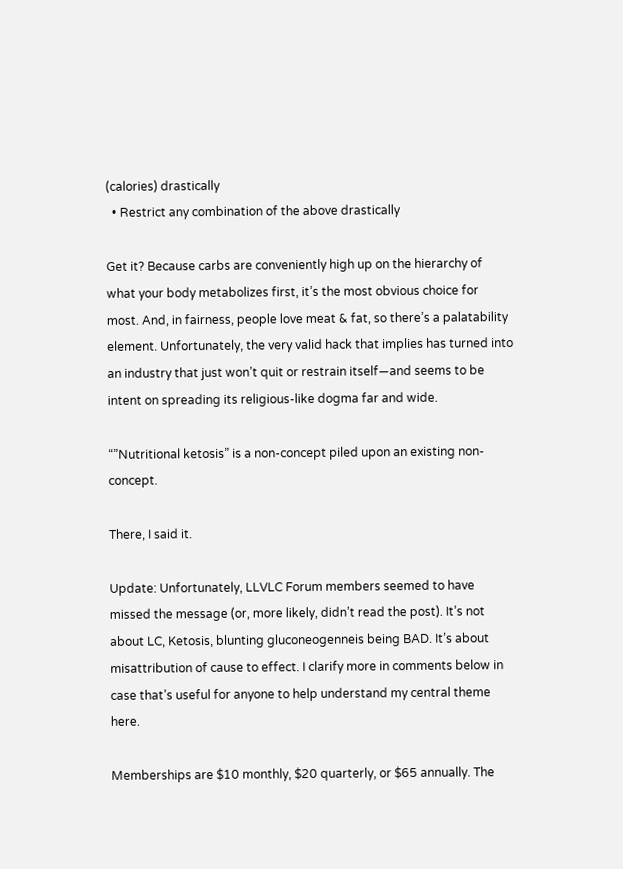(calories) drastically
  • Restrict any combination of the above drastically

Get it? Because carbs are conveniently high up on the hierarchy of what your body metabolizes first, it’s the most obvious choice for most. And, in fairness, people love meat & fat, so there’s a palatability element. Unfortunately, the very valid hack that implies has turned into an industry that just won’t quit or restrain itself—and seems to be intent on spreading its religious-like dogma far and wide.

“”Nutritional ketosis” is a non-concept piled upon an existing non-concept.

There, I said it.

Update: Unfortunately, LLVLC Forum members seemed to have missed the message (or, more likely, didn’t read the post). It’s not about LC, Ketosis, blunting gluconeogenneis being BAD. It’s about misattribution of cause to effect. I clarify more in comments below in case that’s useful for anyone to help understand my central theme here.

Memberships are $10 monthly, $20 quarterly, or $65 annually. The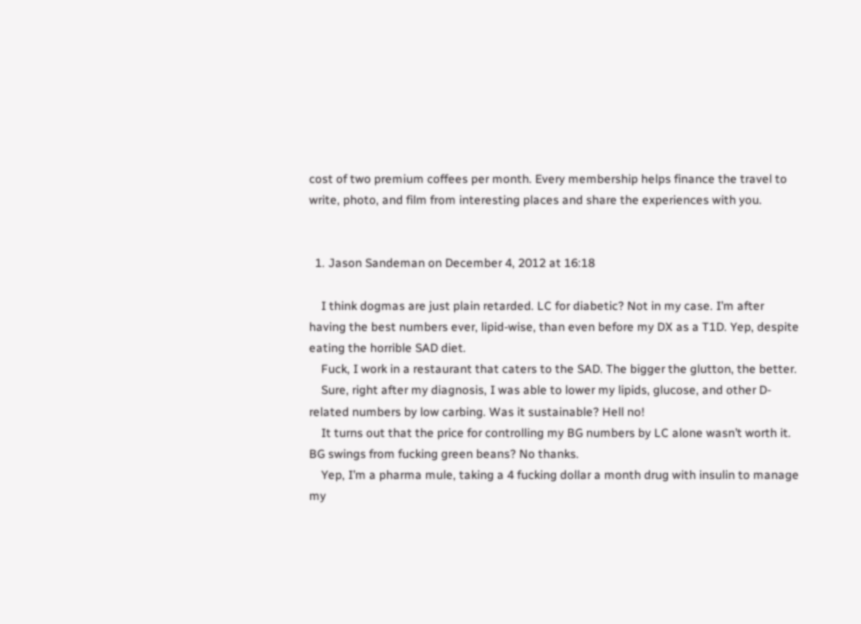cost of two premium coffees per month. Every membership helps finance the travel to write, photo, and film from interesting places and share the experiences with you.


  1. Jason Sandeman on December 4, 2012 at 16:18

    I think dogmas are just plain retarded. LC for diabetic? Not in my case. I’m after having the best numbers ever, lipid-wise, than even before my DX as a T1D. Yep, despite eating the horrible SAD diet.
    Fuck, I work in a restaurant that caters to the SAD. The bigger the glutton, the better.
    Sure, right after my diagnosis, I was able to lower my lipids, glucose, and other D-related numbers by low carbing. Was it sustainable? Hell no!
    It turns out that the price for controlling my BG numbers by LC alone wasn’t worth it. BG swings from fucking green beans? No thanks.
    Yep, I’m a pharma mule, taking a 4 fucking dollar a month drug with insulin to manage my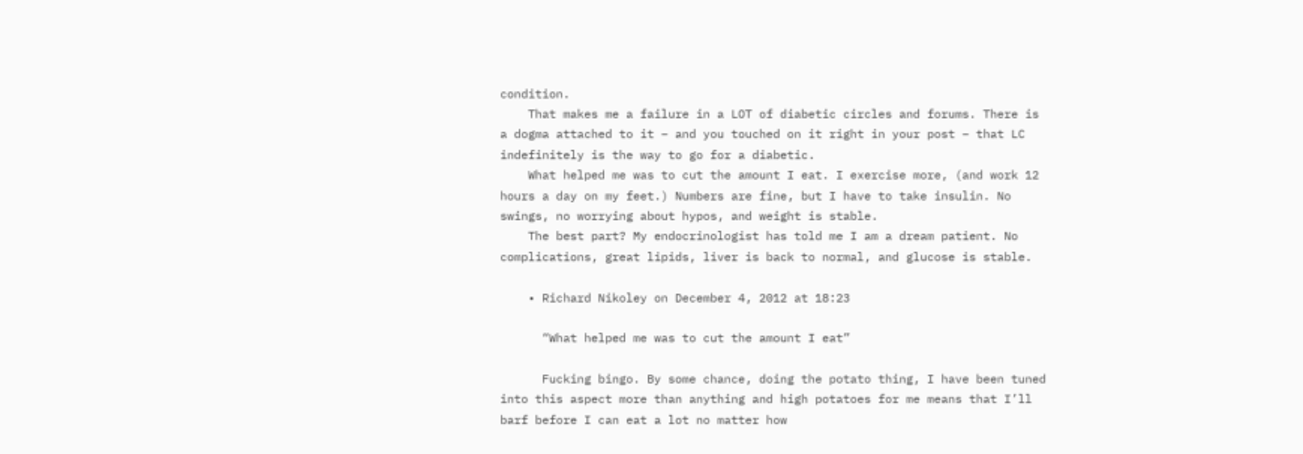condition.
    That makes me a failure in a LOT of diabetic circles and forums. There is a dogma attached to it – and you touched on it right in your post – that LC indefinitely is the way to go for a diabetic.
    What helped me was to cut the amount I eat. I exercise more, (and work 12 hours a day on my feet.) Numbers are fine, but I have to take insulin. No swings, no worrying about hypos, and weight is stable.
    The best part? My endocrinologist has told me I am a dream patient. No complications, great lipids, liver is back to normal, and glucose is stable.

    • Richard Nikoley on December 4, 2012 at 18:23

      “What helped me was to cut the amount I eat”

      Fucking bingo. By some chance, doing the potato thing, I have been tuned into this aspect more than anything and high potatoes for me means that I’ll barf before I can eat a lot no matter how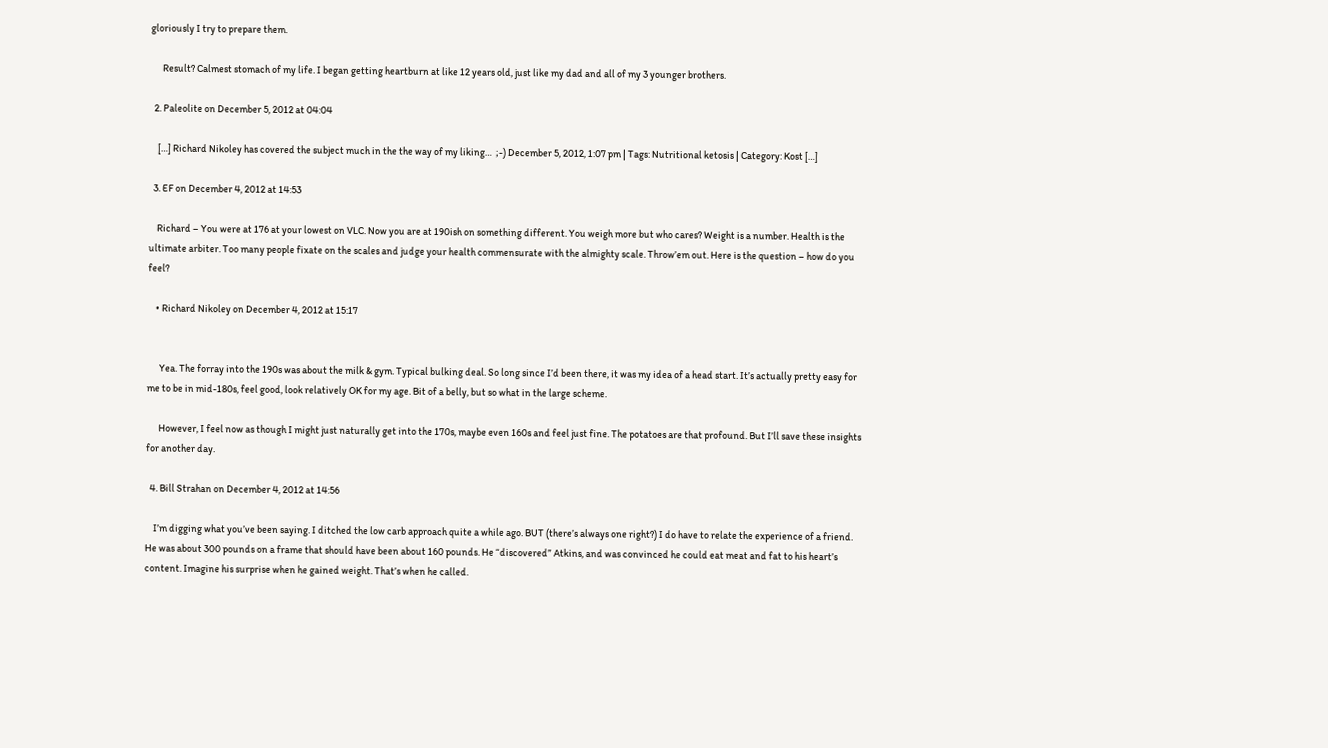gloriously I try to prepare them.

      Result? Calmest stomach of my life. I began getting heartburn at like 12 years old, just like my dad and all of my 3 younger brothers.

  2. Paleolite on December 5, 2012 at 04:04

    […] Richard Nikoley has covered the subject much in the the way of my liking…  ;-) December 5, 2012, 1:07 pm | Tags: Nutritional ketosis | Category: Kost […]

  3. EF on December 4, 2012 at 14:53

    Richard – You were at 176 at your lowest on VLC. Now you are at 190ish on something different. You weigh more but who cares? Weight is a number. Health is the ultimate arbiter. Too many people fixate on the scales and judge your health commensurate with the almighty scale. Throw’em out. Here is the question – how do you feel?

    • Richard Nikoley on December 4, 2012 at 15:17


      Yea. The forray into the 190s was about the milk & gym. Typical bulking deal. So long since I’d been there, it was my idea of a head start. It’s actually pretty easy for me to be in mid-180s, feel good, look relatively OK for my age. Bit of a belly, but so what in the large scheme.

      However, I feel now as though I might just naturally get into the 170s, maybe even 160s and feel just fine. The potatoes are that profound. But I’ll save these insights for another day.

  4. Bill Strahan on December 4, 2012 at 14:56

    I’m digging what you’ve been saying. I ditched the low carb approach quite a while ago. BUT (there’s always one right?) I do have to relate the experience of a friend. He was about 300 pounds on a frame that should have been about 160 pounds. He “discovered” Atkins, and was convinced he could eat meat and fat to his heart’s content. Imagine his surprise when he gained weight. That’s when he called.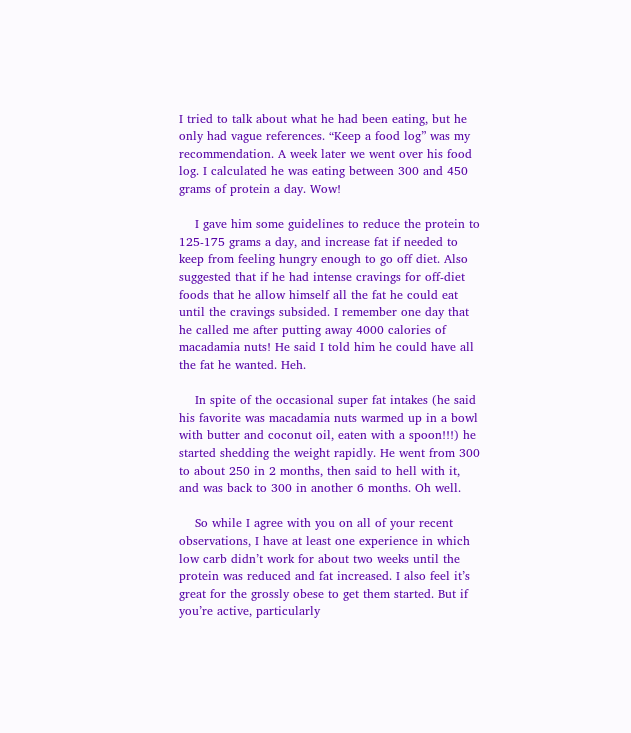I tried to talk about what he had been eating, but he only had vague references. “Keep a food log” was my recommendation. A week later we went over his food log. I calculated he was eating between 300 and 450 grams of protein a day. Wow!

    I gave him some guidelines to reduce the protein to 125-175 grams a day, and increase fat if needed to keep from feeling hungry enough to go off diet. Also suggested that if he had intense cravings for off-diet foods that he allow himself all the fat he could eat until the cravings subsided. I remember one day that he called me after putting away 4000 calories of macadamia nuts! He said I told him he could have all the fat he wanted. Heh.

    In spite of the occasional super fat intakes (he said his favorite was macadamia nuts warmed up in a bowl with butter and coconut oil, eaten with a spoon!!!) he started shedding the weight rapidly. He went from 300 to about 250 in 2 months, then said to hell with it, and was back to 300 in another 6 months. Oh well.

    So while I agree with you on all of your recent observations, I have at least one experience in which low carb didn’t work for about two weeks until the protein was reduced and fat increased. I also feel it’s great for the grossly obese to get them started. But if you’re active, particularly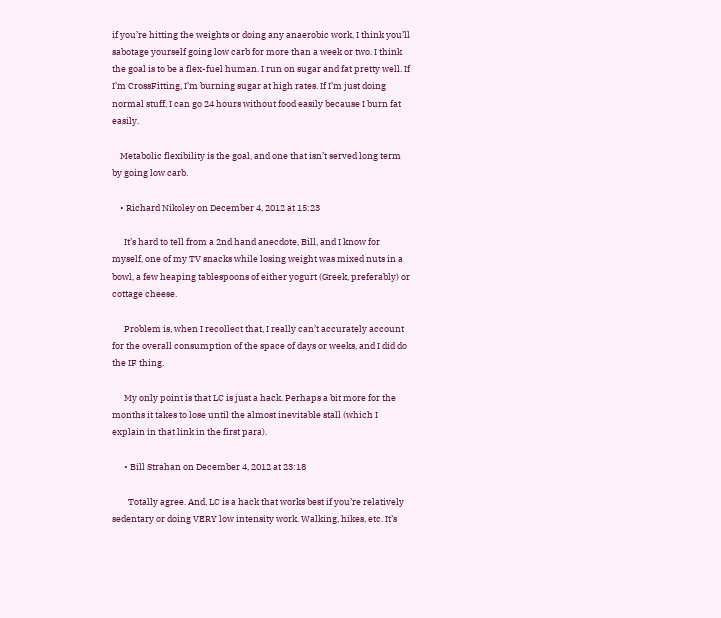if you’re hitting the weights or doing any anaerobic work, I think you’ll sabotage yourself going low carb for more than a week or two. I think the goal is to be a flex-fuel human. I run on sugar and fat pretty well. If I’m CrossFitting, I’m burning sugar at high rates. If I’m just doing normal stuff, I can go 24 hours without food easily because I burn fat easily.

    Metabolic flexibility is the goal, and one that isn’t served long term by going low carb.

    • Richard Nikoley on December 4, 2012 at 15:23

      It’s hard to tell from a 2nd hand anecdote, Bill, and I know for myself, one of my TV snacks while losing weight was mixed nuts in a bowl, a few heaping tablespoons of either yogurt (Greek, preferably) or cottage cheese.

      Problem is, when I recollect that, I really can’t accurately account for the overall consumption of the space of days or weeks, and I did do the IF thing.

      My only point is that LC is just a hack. Perhaps a bit more for the months it takes to lose until the almost inevitable stall (which I explain in that link in the first para).

      • Bill Strahan on December 4, 2012 at 23:18

        Totally agree. And, LC is a hack that works best if you’re relatively sedentary or doing VERY low intensity work. Walking, hikes, etc. It’s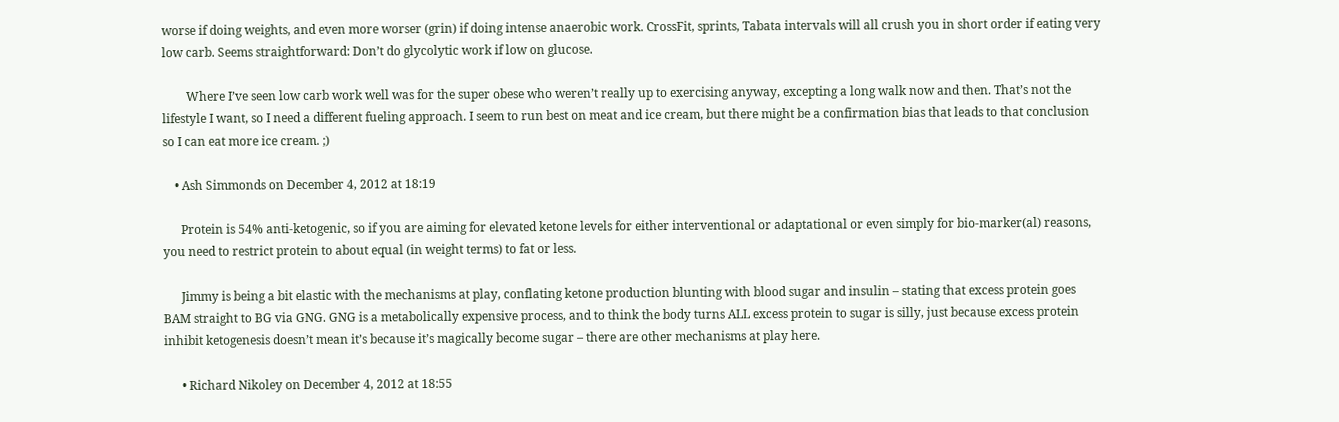worse if doing weights, and even more worser (grin) if doing intense anaerobic work. CrossFit, sprints, Tabata intervals will all crush you in short order if eating very low carb. Seems straightforward: Don’t do glycolytic work if low on glucose.

        Where I’ve seen low carb work well was for the super obese who weren’t really up to exercising anyway, excepting a long walk now and then. That’s not the lifestyle I want, so I need a different fueling approach. I seem to run best on meat and ice cream, but there might be a confirmation bias that leads to that conclusion so I can eat more ice cream. ;)

    • Ash Simmonds on December 4, 2012 at 18:19

      Protein is 54% anti-ketogenic, so if you are aiming for elevated ketone levels for either interventional or adaptational or even simply for bio-marker(al) reasons, you need to restrict protein to about equal (in weight terms) to fat or less.

      Jimmy is being a bit elastic with the mechanisms at play, conflating ketone production blunting with blood sugar and insulin – stating that excess protein goes BAM straight to BG via GNG. GNG is a metabolically expensive process, and to think the body turns ALL excess protein to sugar is silly, just because excess protein inhibit ketogenesis doesn’t mean it’s because it’s magically become sugar – there are other mechanisms at play here.

      • Richard Nikoley on December 4, 2012 at 18:55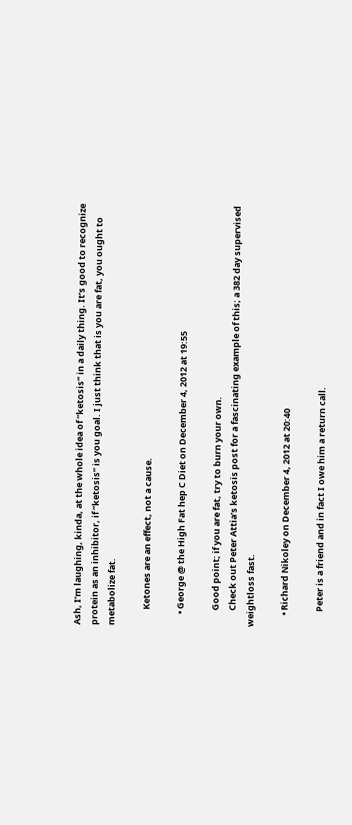Ash, I’m laughing, kinda, at the whole idea of “ketosis” in a daily thing. It’s good to recognize protein as an inhibitor, if “ketosis” is you goal. I just think that is you are fat, you ought to metabolize fat.

        Ketones are an effect, not a cause.

      • George @ the High Fat hep C Diet on December 4, 2012 at 19:55

        Good point; if you are fat, try to burn your own.
        Check out Peter Attia’s ketosis post for a fascinating example of this; a 382 day supervised weightloss fast.

      • Richard Nikoley on December 4, 2012 at 20:40

        Peter is a friend and in fact I owe him a return call.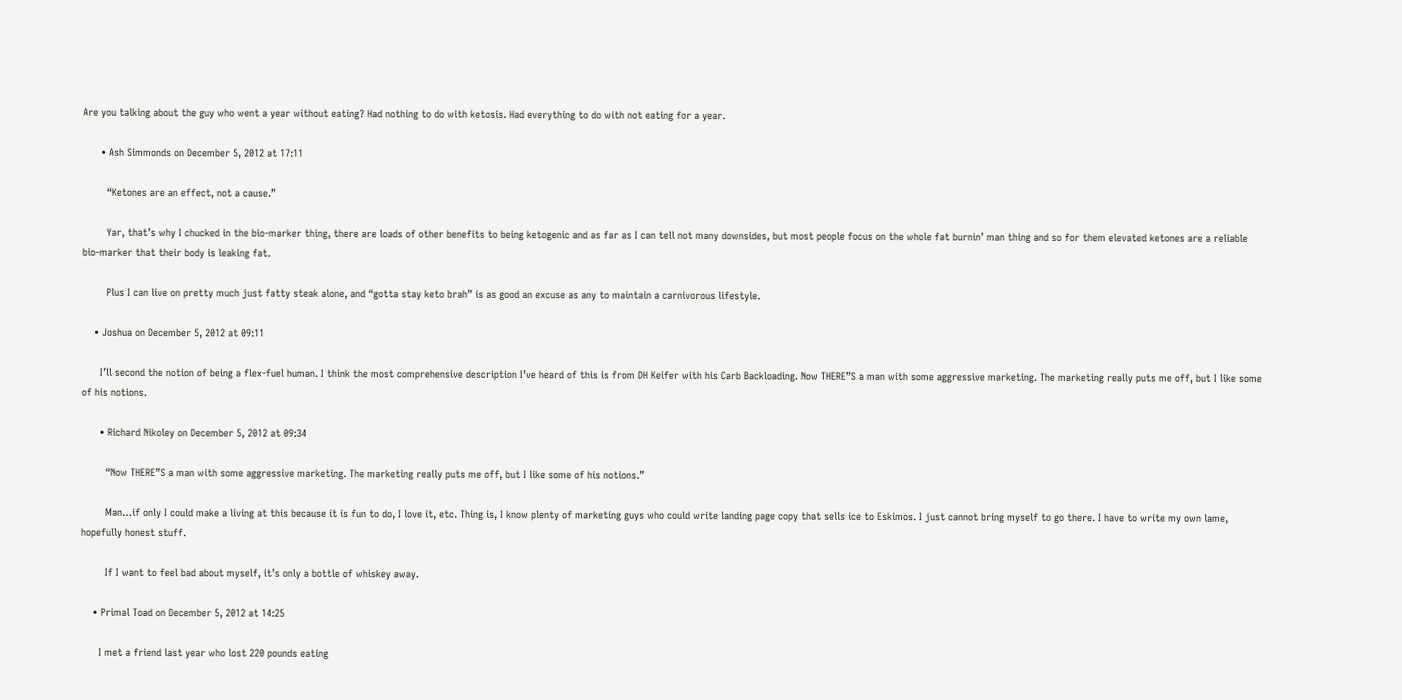Are you talking about the guy who went a year without eating? Had nothing to do with ketosis. Had everything to do with not eating for a year.

      • Ash Simmonds on December 5, 2012 at 17:11

        “Ketones are an effect, not a cause.”

        Yar, that’s why I chucked in the bio-marker thing, there are loads of other benefits to being ketogenic and as far as I can tell not many downsides, but most people focus on the whole fat burnin’ man thing and so for them elevated ketones are a reliable bio-marker that their body is leaking fat.

        Plus I can live on pretty much just fatty steak alone, and “gotta stay keto brah” is as good an excuse as any to maintain a carnivorous lifestyle.

    • Joshua on December 5, 2012 at 09:11

      I’ll second the notion of being a flex-fuel human. I think the most comprehensive description I’ve heard of this is from DH Keifer with his Carb Backloading. Now THERE”S a man with some aggressive marketing. The marketing really puts me off, but I like some of his notions.

      • Richard Nikoley on December 5, 2012 at 09:34

        “Now THERE”S a man with some aggressive marketing. The marketing really puts me off, but I like some of his notions.”

        Man…if only I could make a living at this because it is fun to do, I love it, etc. Thing is, I know plenty of marketing guys who could write landing page copy that sells ice to Eskimos. I just cannot bring myself to go there. I have to write my own lame, hopefully honest stuff.

        If I want to feel bad about myself, it’s only a bottle of whiskey away.

    • Primal Toad on December 5, 2012 at 14:25

      I met a friend last year who lost 220 pounds eating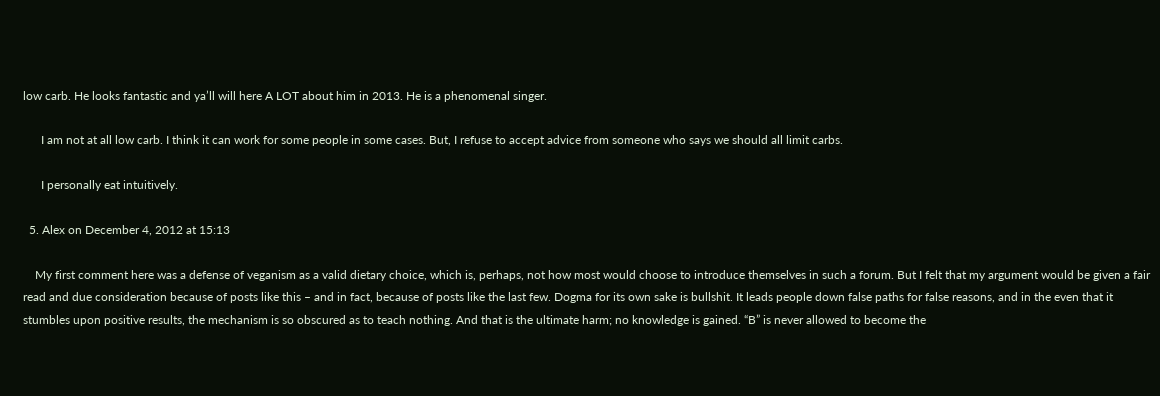low carb. He looks fantastic and ya’ll will here A LOT about him in 2013. He is a phenomenal singer.

      I am not at all low carb. I think it can work for some people in some cases. But, I refuse to accept advice from someone who says we should all limit carbs.

      I personally eat intuitively.

  5. Alex on December 4, 2012 at 15:13

    My first comment here was a defense of veganism as a valid dietary choice, which is, perhaps, not how most would choose to introduce themselves in such a forum. But I felt that my argument would be given a fair read and due consideration because of posts like this – and in fact, because of posts like the last few. Dogma for its own sake is bullshit. It leads people down false paths for false reasons, and in the even that it stumbles upon positive results, the mechanism is so obscured as to teach nothing. And that is the ultimate harm; no knowledge is gained. “B” is never allowed to become the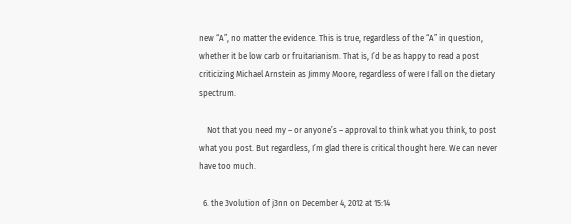new “A”, no matter the evidence. This is true, regardless of the “A” in question, whether it be low carb or fruitarianism. That is, I’d be as happy to read a post criticizing Michael Arnstein as Jimmy Moore, regardless of were I fall on the dietary spectrum.

    Not that you need my – or anyone’s – approval to think what you think, to post what you post. But regardless, I’m glad there is critical thought here. We can never have too much.

  6. the 3volution of j3nn on December 4, 2012 at 15:14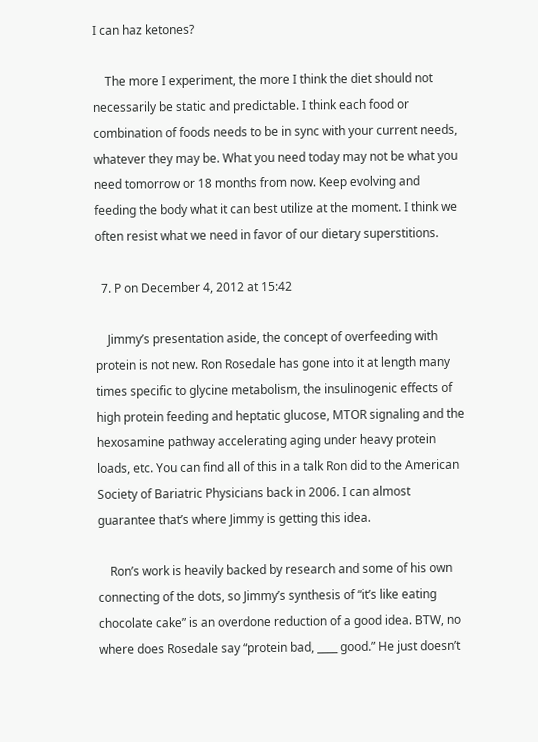I can haz ketones?

    The more I experiment, the more I think the diet should not necessarily be static and predictable. I think each food or combination of foods needs to be in sync with your current needs, whatever they may be. What you need today may not be what you need tomorrow or 18 months from now. Keep evolving and feeding the body what it can best utilize at the moment. I think we often resist what we need in favor of our dietary superstitions.

  7. P on December 4, 2012 at 15:42

    Jimmy’s presentation aside, the concept of overfeeding with protein is not new. Ron Rosedale has gone into it at length many times specific to glycine metabolism, the insulinogenic effects of high protein feeding and heptatic glucose, MTOR signaling and the hexosamine pathway accelerating aging under heavy protein loads, etc. You can find all of this in a talk Ron did to the American Society of Bariatric Physicians back in 2006. I can almost guarantee that’s where Jimmy is getting this idea.

    Ron’s work is heavily backed by research and some of his own connecting of the dots, so Jimmy’s synthesis of “it’s like eating chocolate cake” is an overdone reduction of a good idea. BTW, no where does Rosedale say “protein bad, ____ good.” He just doesn’t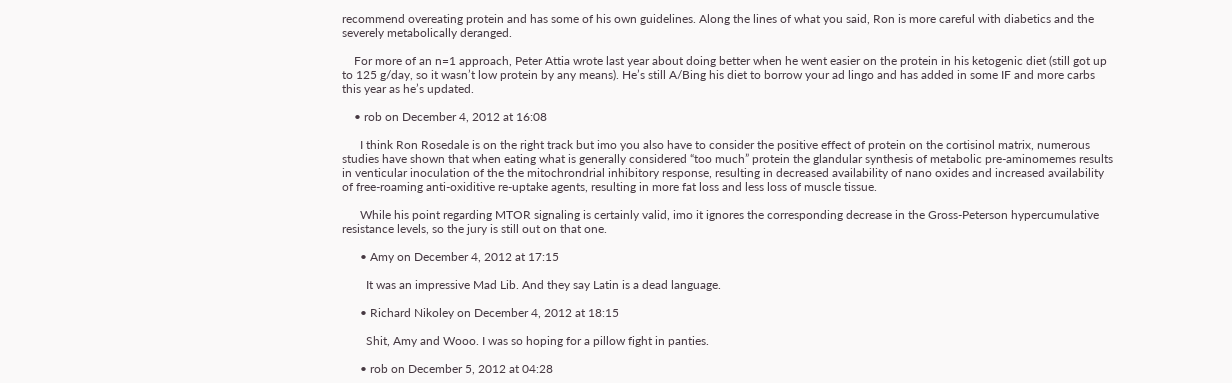recommend overeating protein and has some of his own guidelines. Along the lines of what you said, Ron is more careful with diabetics and the severely metabolically deranged.

    For more of an n=1 approach, Peter Attia wrote last year about doing better when he went easier on the protein in his ketogenic diet (still got up to 125 g/day, so it wasn’t low protein by any means). He’s still A/Bing his diet to borrow your ad lingo and has added in some IF and more carbs this year as he’s updated.

    • rob on December 4, 2012 at 16:08

      I think Ron Rosedale is on the right track but imo you also have to consider the positive effect of protein on the cortisinol matrix, numerous studies have shown that when eating what is generally considered “too much” protein the glandular synthesis of metabolic pre-aminomemes results in venticular inoculation of the the mitochrondrial inhibitory response, resulting in decreased availability of nano oxides and increased availability of free-roaming anti-oxiditive re-uptake agents, resulting in more fat loss and less loss of muscle tissue.

      While his point regarding MTOR signaling is certainly valid, imo it ignores the corresponding decrease in the Gross-Peterson hypercumulative resistance levels, so the jury is still out on that one.

      • Amy on December 4, 2012 at 17:15

        It was an impressive Mad Lib. And they say Latin is a dead language.

      • Richard Nikoley on December 4, 2012 at 18:15

        Shit, Amy and Wooo. I was so hoping for a pillow fight in panties.

      • rob on December 5, 2012 at 04:28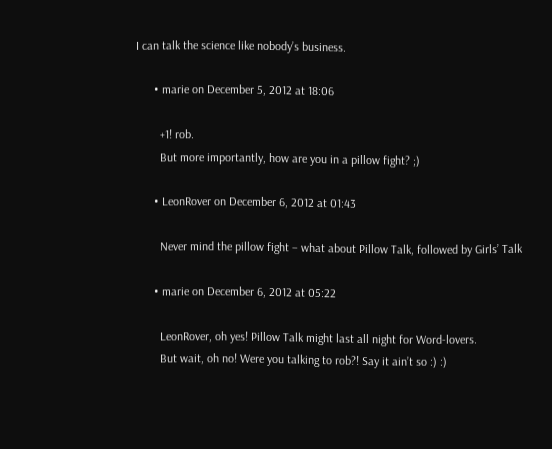I can talk the science like nobody’s business.

      • marie on December 5, 2012 at 18:06

        +1! rob.
        But more importantly, how are you in a pillow fight? ;)

      • LeonRover on December 6, 2012 at 01:43

        Never mind the pillow fight – what about Pillow Talk, followed by Girls’ Talk

      • marie on December 6, 2012 at 05:22

        LeonRover, oh yes! Pillow Talk might last all night for Word-lovers.
        But wait, oh no! Were you talking to rob?! Say it ain’t so :) :)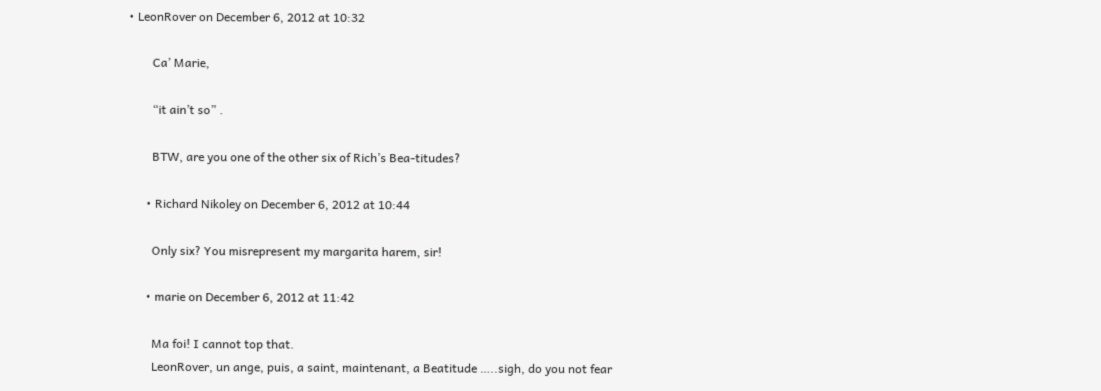• LeonRover on December 6, 2012 at 10:32

        Ca’ Marie,

        “it ain’t so” .

        BTW, are you one of the other six of Rich’s Bea-titudes?

      • Richard Nikoley on December 6, 2012 at 10:44

        Only six? You misrepresent my margarita harem, sir!

      • marie on December 6, 2012 at 11:42

        Ma foi! I cannot top that.
        LeonRover, un ange, puis, a saint, maintenant, a Beatitude …..sigh, do you not fear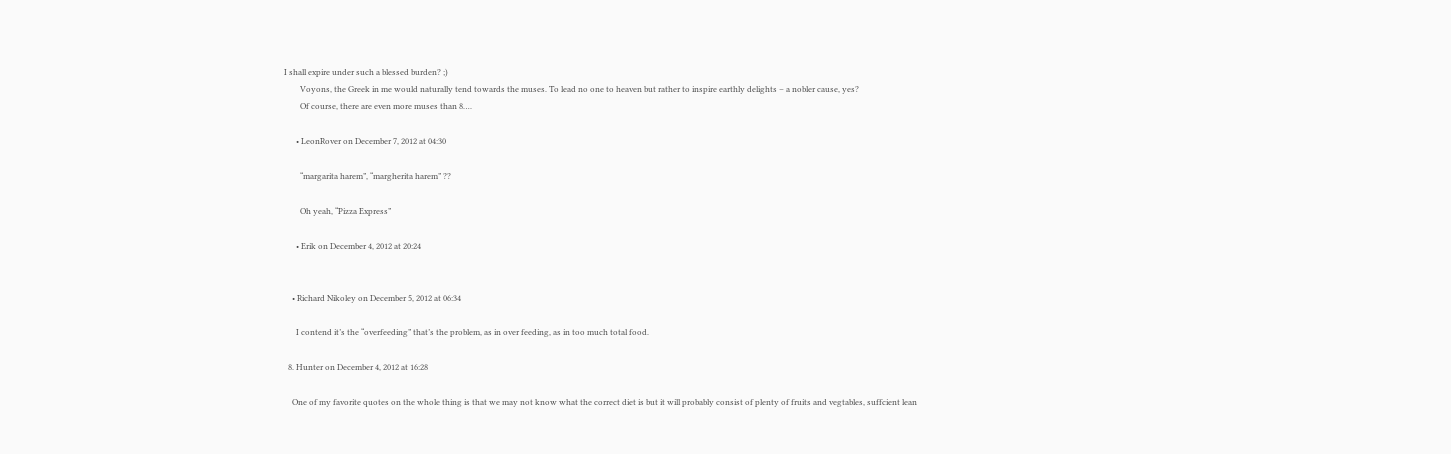I shall expire under such a blessed burden? ;)
        Voyons, the Greek in me would naturally tend towards the muses. To lead no one to heaven but rather to inspire earthly delights – a nobler cause, yes?
        Of course, there are even more muses than 8….

      • LeonRover on December 7, 2012 at 04:30

        “margarita harem”, “margherita harem” ??

        Oh yeah, “Pizza Express”

      • Erik on December 4, 2012 at 20:24


    • Richard Nikoley on December 5, 2012 at 06:34

      I contend it’s the “overfeeding” that’s the problem, as in over feeding, as in too much total food.

  8. Hunter on December 4, 2012 at 16:28

    One of my favorite quotes on the whole thing is that we may not know what the correct diet is but it will probably consist of plenty of fruits and vegtables, suffcient lean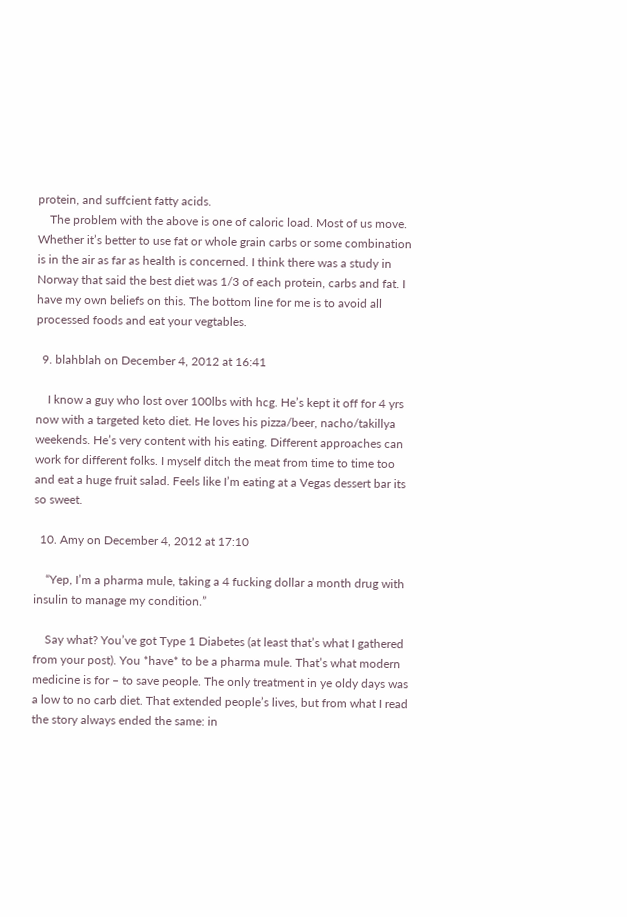protein, and suffcient fatty acids.
    The problem with the above is one of caloric load. Most of us move. Whether it’s better to use fat or whole grain carbs or some combination is in the air as far as health is concerned. I think there was a study in Norway that said the best diet was 1/3 of each protein, carbs and fat. I have my own beliefs on this. The bottom line for me is to avoid all processed foods and eat your vegtables.

  9. blahblah on December 4, 2012 at 16:41

    I know a guy who lost over 100lbs with hcg. He’s kept it off for 4 yrs now with a targeted keto diet. He loves his pizza/beer, nacho/takillya weekends. He’s very content with his eating. Different approaches can work for different folks. I myself ditch the meat from time to time too and eat a huge fruit salad. Feels like I’m eating at a Vegas dessert bar its so sweet.

  10. Amy on December 4, 2012 at 17:10

    “Yep, I’m a pharma mule, taking a 4 fucking dollar a month drug with insulin to manage my condition.”

    Say what? You’ve got Type 1 Diabetes (at least that’s what I gathered from your post). You *have* to be a pharma mule. That’s what modern medicine is for – to save people. The only treatment in ye oldy days was a low to no carb diet. That extended people’s lives, but from what I read the story always ended the same: in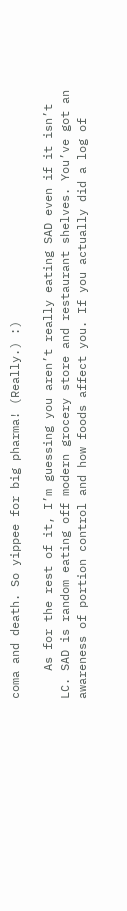coma and death. So yippee for big pharma! (Really.) :)

    As for the rest of it, I’m guessing you aren’t really eating SAD even if it isn’t LC. SAD is random eating off modern grocery store and restaurant shelves. You’ve got an awareness of portion control and how foods affect you. If you actually did a log of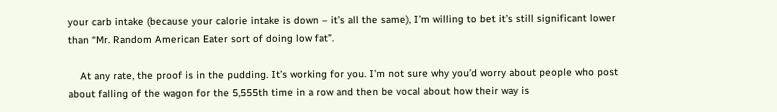your carb intake (because your calorie intake is down – it’s all the same), I’m willing to bet it’s still significant lower than “Mr. Random American Eater sort of doing low fat”.

    At any rate, the proof is in the pudding. It’s working for you. I’m not sure why you’d worry about people who post about falling of the wagon for the 5,555th time in a row and then be vocal about how their way is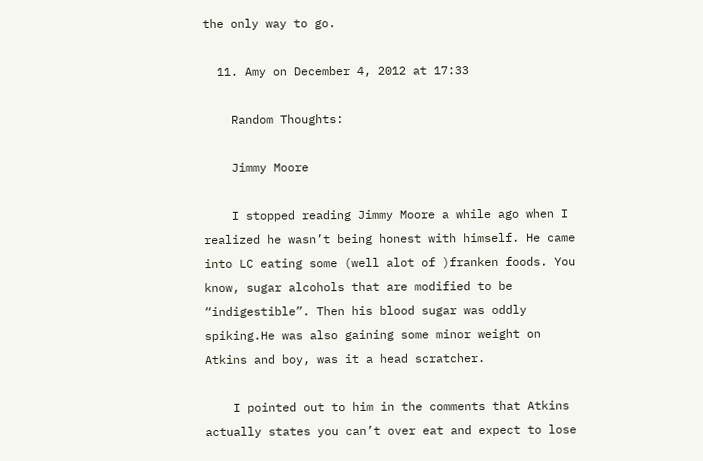the only way to go.

  11. Amy on December 4, 2012 at 17:33

    Random Thoughts:

    Jimmy Moore

    I stopped reading Jimmy Moore a while ago when I realized he wasn’t being honest with himself. He came into LC eating some (well alot of )franken foods. You know, sugar alcohols that are modified to be “indigestible”. Then his blood sugar was oddly spiking.He was also gaining some minor weight on Atkins and boy, was it a head scratcher.

    I pointed out to him in the comments that Atkins actually states you can’t over eat and expect to lose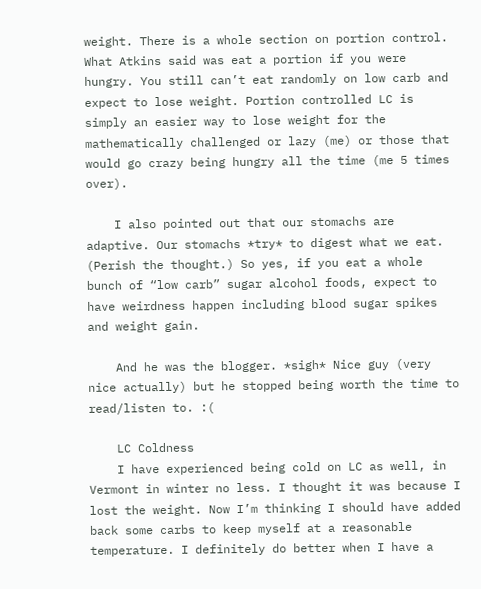weight. There is a whole section on portion control. What Atkins said was eat a portion if you were hungry. You still can’t eat randomly on low carb and expect to lose weight. Portion controlled LC is simply an easier way to lose weight for the mathematically challenged or lazy (me) or those that would go crazy being hungry all the time (me 5 times over).

    I also pointed out that our stomachs are adaptive. Our stomachs *try* to digest what we eat. (Perish the thought.) So yes, if you eat a whole bunch of “low carb” sugar alcohol foods, expect to have weirdness happen including blood sugar spikes and weight gain.

    And he was the blogger. *sigh* Nice guy (very nice actually) but he stopped being worth the time to read/listen to. :(

    LC Coldness
    I have experienced being cold on LC as well, in Vermont in winter no less. I thought it was because I lost the weight. Now I’m thinking I should have added back some carbs to keep myself at a reasonable temperature. I definitely do better when I have a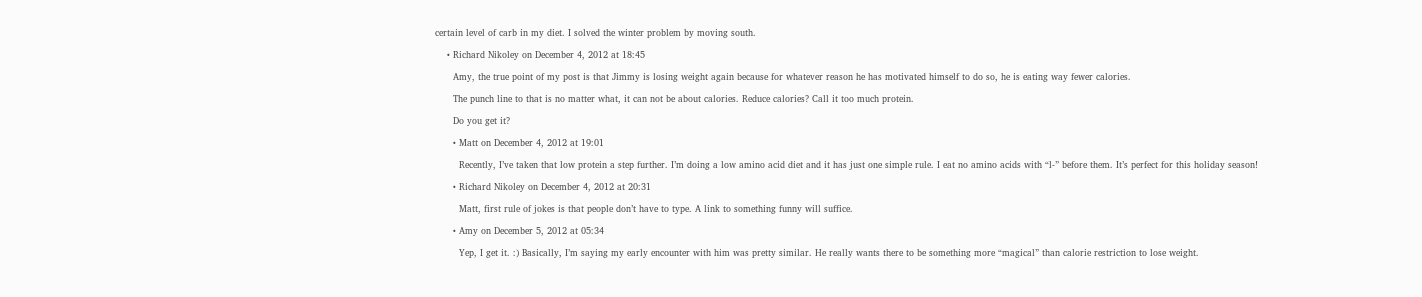certain level of carb in my diet. I solved the winter problem by moving south.

    • Richard Nikoley on December 4, 2012 at 18:45

      Amy, the true point of my post is that Jimmy is losing weight again because for whatever reason he has motivated himself to do so, he is eating way fewer calories.

      The punch line to that is no matter what, it can not be about calories. Reduce calories? Call it too much protein.

      Do you get it?

      • Matt on December 4, 2012 at 19:01

        Recently, I’ve taken that low protein a step further. I’m doing a low amino acid diet and it has just one simple rule. I eat no amino acids with “l-” before them. It’s perfect for this holiday season!

      • Richard Nikoley on December 4, 2012 at 20:31

        Matt, first rule of jokes is that people don’t have to type. A link to something funny will suffice.

      • Amy on December 5, 2012 at 05:34

        Yep, I get it. :) Basically, I’m saying my early encounter with him was pretty similar. He really wants there to be something more “magical” than calorie restriction to lose weight.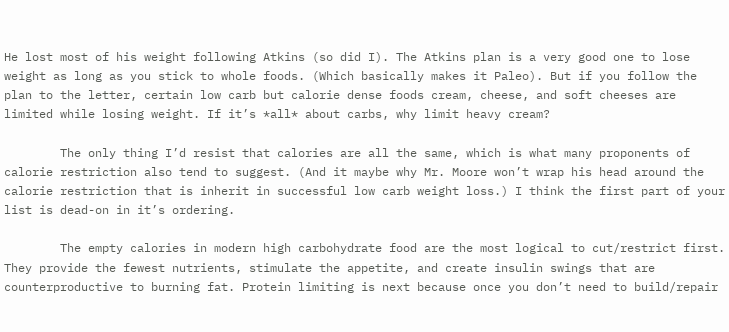He lost most of his weight following Atkins (so did I). The Atkins plan is a very good one to lose weight as long as you stick to whole foods. (Which basically makes it Paleo). But if you follow the plan to the letter, certain low carb but calorie dense foods cream, cheese, and soft cheeses are limited while losing weight. If it’s *all* about carbs, why limit heavy cream?

        The only thing I’d resist that calories are all the same, which is what many proponents of calorie restriction also tend to suggest. (And it maybe why Mr. Moore won’t wrap his head around the calorie restriction that is inherit in successful low carb weight loss.) I think the first part of your list is dead-on in it’s ordering.

        The empty calories in modern high carbohydrate food are the most logical to cut/restrict first. They provide the fewest nutrients, stimulate the appetite, and create insulin swings that are counterproductive to burning fat. Protein limiting is next because once you don’t need to build/repair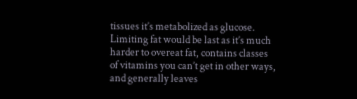tissues it’s metabolized as glucose. Limiting fat would be last as it’s much harder to overeat fat, contains classes of vitamins you can’t get in other ways, and generally leaves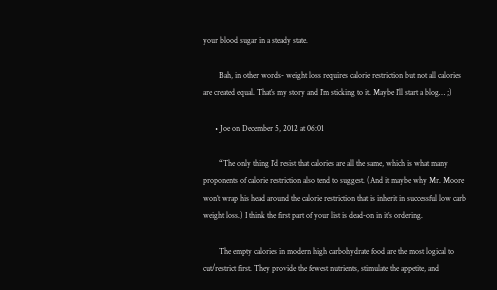your blood sugar in a steady state.

        Bah, in other words- weight loss requires calorie restriction but not all calories are created equal. That’s my story and I’m sticking to it. Maybe I’ll start a blog… ;)

      • Joe on December 5, 2012 at 06:01

        “The only thing I’d resist that calories are all the same, which is what many proponents of calorie restriction also tend to suggest. (And it maybe why Mr. Moore won’t wrap his head around the calorie restriction that is inherit in successful low carb weight loss.) I think the first part of your list is dead-on in it’s ordering.

        The empty calories in modern high carbohydrate food are the most logical to cut/restrict first. They provide the fewest nutrients, stimulate the appetite, and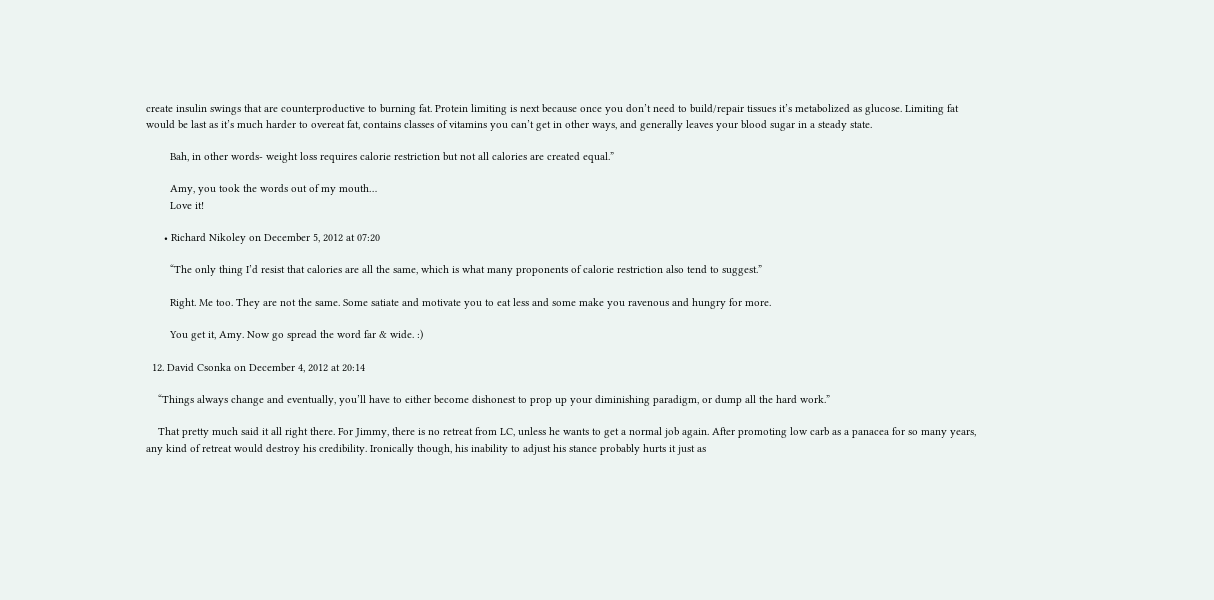create insulin swings that are counterproductive to burning fat. Protein limiting is next because once you don’t need to build/repair tissues it’s metabolized as glucose. Limiting fat would be last as it’s much harder to overeat fat, contains classes of vitamins you can’t get in other ways, and generally leaves your blood sugar in a steady state.

        Bah, in other words- weight loss requires calorie restriction but not all calories are created equal.”

        Amy, you took the words out of my mouth…
        Love it!

      • Richard Nikoley on December 5, 2012 at 07:20

        “The only thing I’d resist that calories are all the same, which is what many proponents of calorie restriction also tend to suggest.”

        Right. Me too. They are not the same. Some satiate and motivate you to eat less and some make you ravenous and hungry for more.

        You get it, Amy. Now go spread the word far & wide. :)

  12. David Csonka on December 4, 2012 at 20:14

    “Things always change and eventually, you’ll have to either become dishonest to prop up your diminishing paradigm, or dump all the hard work.”

    That pretty much said it all right there. For Jimmy, there is no retreat from LC, unless he wants to get a normal job again. After promoting low carb as a panacea for so many years, any kind of retreat would destroy his credibility. Ironically though, his inability to adjust his stance probably hurts it just as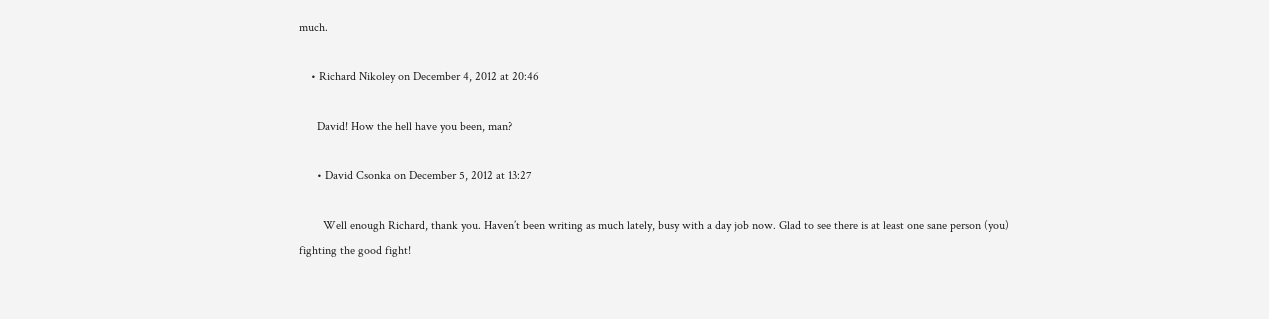much.

    • Richard Nikoley on December 4, 2012 at 20:46

      David! How the hell have you been, man?

      • David Csonka on December 5, 2012 at 13:27

        Well enough Richard, thank you. Haven’t been writing as much lately, busy with a day job now. Glad to see there is at least one sane person (you) fighting the good fight!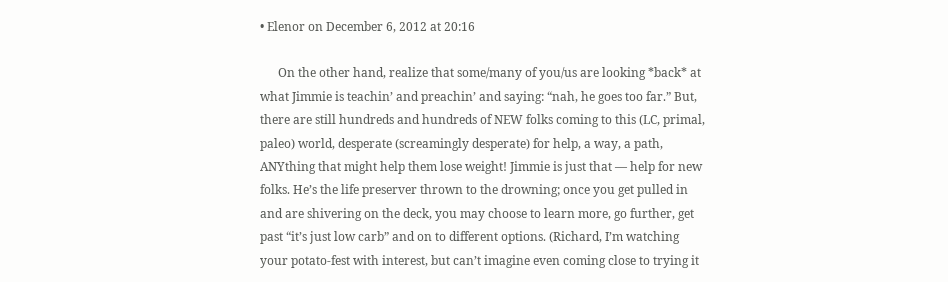• Elenor on December 6, 2012 at 20:16

      On the other hand, realize that some/many of you/us are looking *back* at what Jimmie is teachin’ and preachin’ and saying: “nah, he goes too far.” But, there are still hundreds and hundreds of NEW folks coming to this (LC, primal, paleo) world, desperate (screamingly desperate) for help, a way, a path, ANYthing that might help them lose weight! Jimmie is just that — help for new folks. He’s the life preserver thrown to the drowning; once you get pulled in and are shivering on the deck, you may choose to learn more, go further, get past “it’s just low carb” and on to different options. (Richard, I’m watching your potato-fest with interest, but can’t imagine even coming close to trying it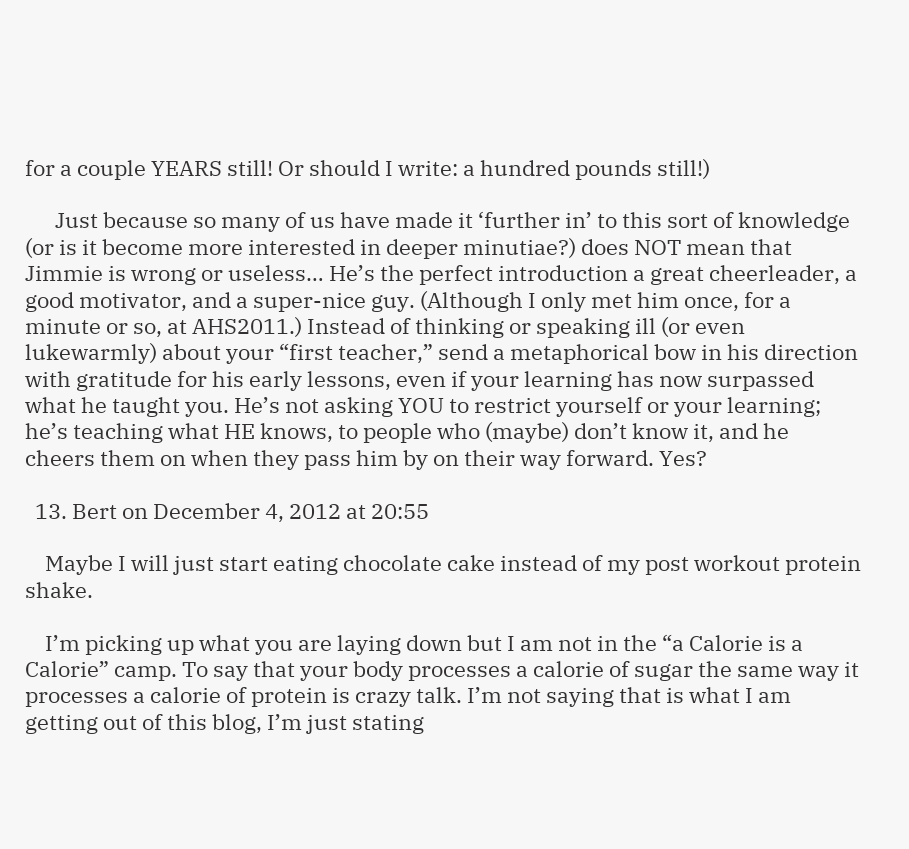for a couple YEARS still! Or should I write: a hundred pounds still!)

      Just because so many of us have made it ‘further in’ to this sort of knowledge (or is it become more interested in deeper minutiae?) does NOT mean that Jimmie is wrong or useless… He’s the perfect introduction a great cheerleader, a good motivator, and a super-nice guy. (Although I only met him once, for a minute or so, at AHS2011.) Instead of thinking or speaking ill (or even lukewarmly) about your “first teacher,” send a metaphorical bow in his direction with gratitude for his early lessons, even if your learning has now surpassed what he taught you. He’s not asking YOU to restrict yourself or your learning; he’s teaching what HE knows, to people who (maybe) don’t know it, and he cheers them on when they pass him by on their way forward. Yes?

  13. Bert on December 4, 2012 at 20:55

    Maybe I will just start eating chocolate cake instead of my post workout protein shake.

    I’m picking up what you are laying down but I am not in the “a Calorie is a Calorie” camp. To say that your body processes a calorie of sugar the same way it processes a calorie of protein is crazy talk. I’m not saying that is what I am getting out of this blog, I’m just stating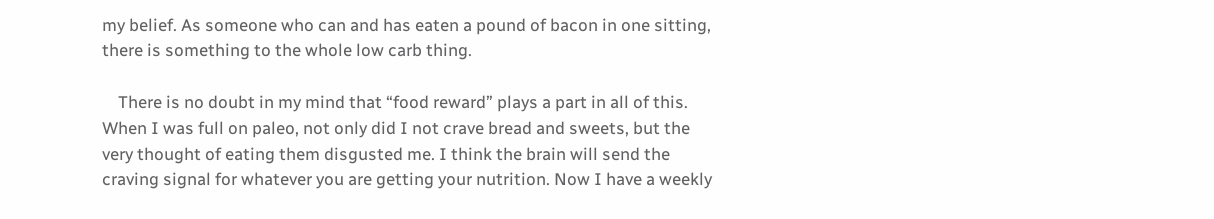my belief. As someone who can and has eaten a pound of bacon in one sitting, there is something to the whole low carb thing.

    There is no doubt in my mind that “food reward” plays a part in all of this. When I was full on paleo, not only did I not crave bread and sweets, but the very thought of eating them disgusted me. I think the brain will send the craving signal for whatever you are getting your nutrition. Now I have a weekly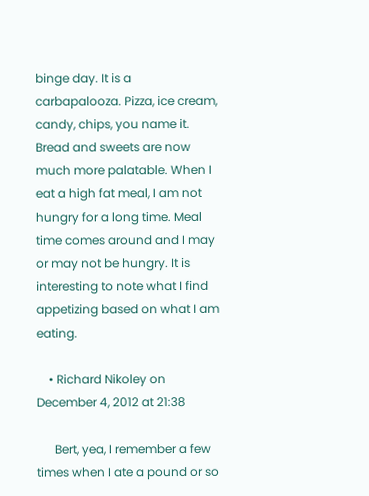binge day. It is a carbapalooza. Pizza, ice cream, candy, chips, you name it. Bread and sweets are now much more palatable. When I eat a high fat meal, I am not hungry for a long time. Meal time comes around and I may or may not be hungry. It is interesting to note what I find appetizing based on what I am eating.

    • Richard Nikoley on December 4, 2012 at 21:38

      Bert, yea, I remember a few times when I ate a pound or so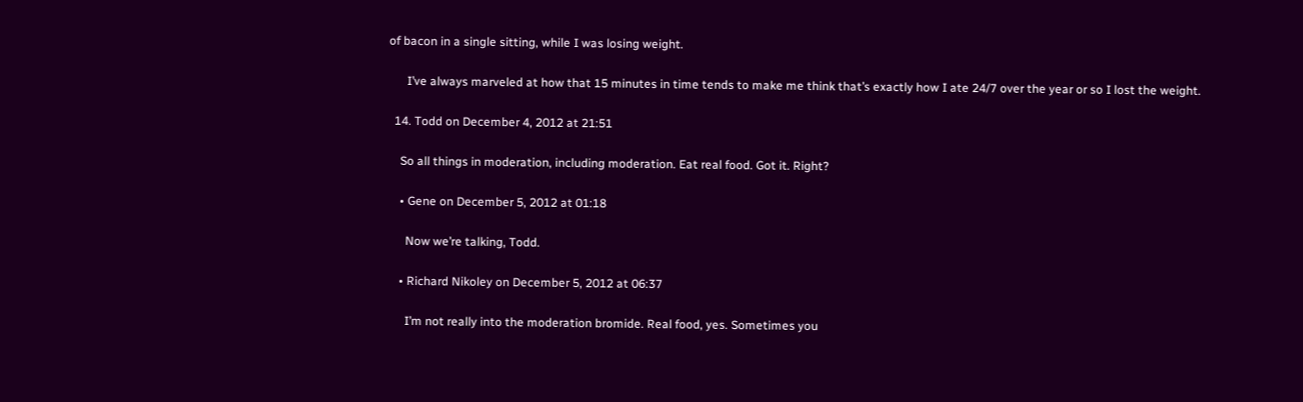of bacon in a single sitting, while I was losing weight.

      I’ve always marveled at how that 15 minutes in time tends to make me think that’s exactly how I ate 24/7 over the year or so I lost the weight.

  14. Todd on December 4, 2012 at 21:51

    So all things in moderation, including moderation. Eat real food. Got it. Right?

    • Gene on December 5, 2012 at 01:18

      Now we’re talking, Todd.

    • Richard Nikoley on December 5, 2012 at 06:37

      I’m not really into the moderation bromide. Real food, yes. Sometimes you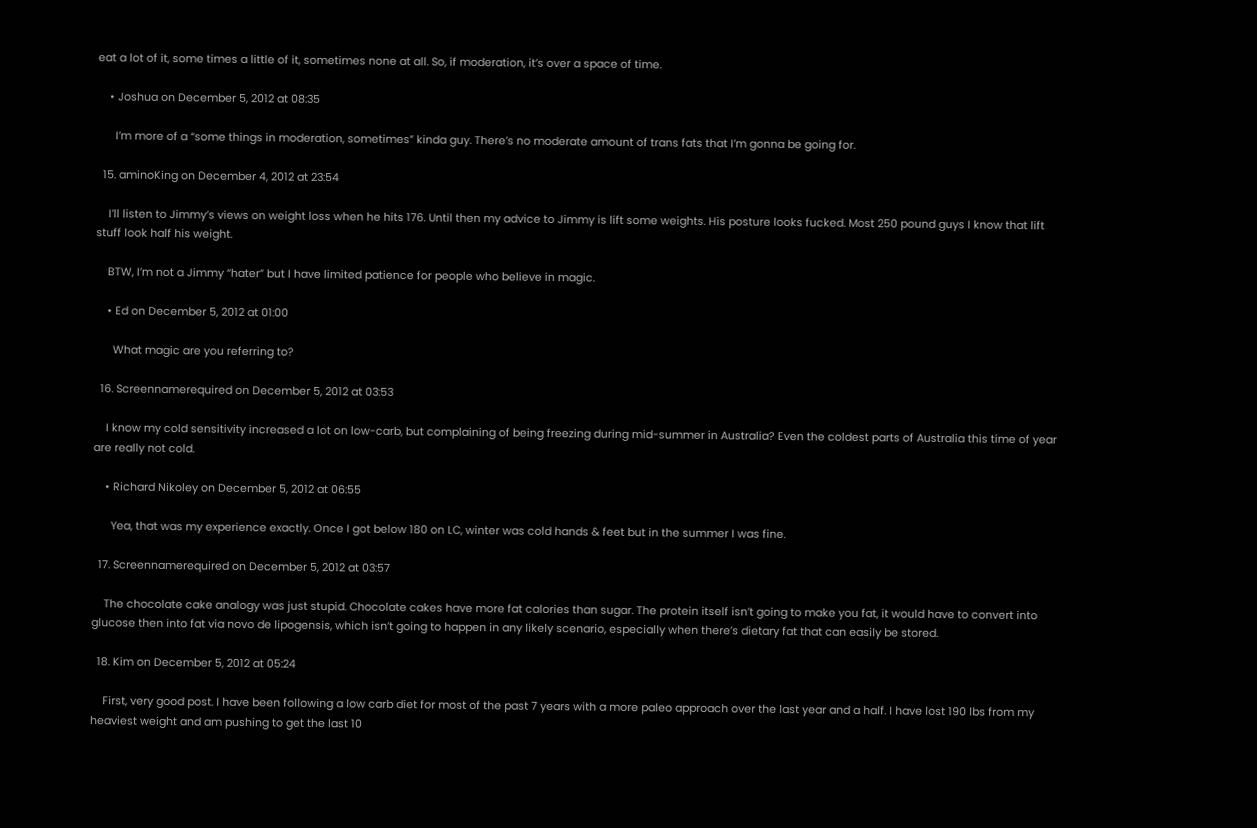eat a lot of it, some times a little of it, sometimes none at all. So, if moderation, it’s over a space of time.

    • Joshua on December 5, 2012 at 08:35

      I’m more of a “some things in moderation, sometimes” kinda guy. There’s no moderate amount of trans fats that I’m gonna be going for.

  15. aminoKing on December 4, 2012 at 23:54

    I’ll listen to Jimmy’s views on weight loss when he hits 176. Until then my advice to Jimmy is lift some weights. His posture looks fucked. Most 250 pound guys I know that lift stuff look half his weight.

    BTW, I’m not a Jimmy “hater” but I have limited patience for people who believe in magic.

    • Ed on December 5, 2012 at 01:00

      What magic are you referring to?

  16. Screennamerequired on December 5, 2012 at 03:53

    I know my cold sensitivity increased a lot on low-carb, but complaining of being freezing during mid-summer in Australia? Even the coldest parts of Australia this time of year are really not cold.

    • Richard Nikoley on December 5, 2012 at 06:55

      Yea, that was my experience exactly. Once I got below 180 on LC, winter was cold hands & feet but in the summer I was fine.

  17. Screennamerequired on December 5, 2012 at 03:57

    The chocolate cake analogy was just stupid. Chocolate cakes have more fat calories than sugar. The protein itself isn’t going to make you fat, it would have to convert into glucose then into fat via novo de lipogensis, which isn’t going to happen in any likely scenario, especially when there’s dietary fat that can easily be stored.

  18. Kim on December 5, 2012 at 05:24

    First, very good post. I have been following a low carb diet for most of the past 7 years with a more paleo approach over the last year and a half. I have lost 190 lbs from my heaviest weight and am pushing to get the last 10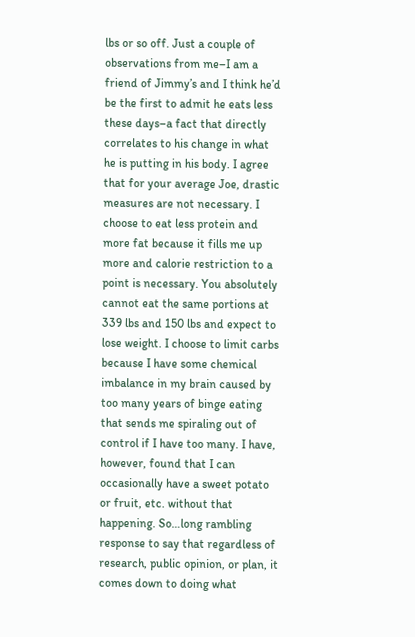lbs or so off. Just a couple of observations from me–I am a friend of Jimmy’s and I think he’d be the first to admit he eats less these days–a fact that directly correlates to his change in what he is putting in his body. I agree that for your average Joe, drastic measures are not necessary. I choose to eat less protein and more fat because it fills me up more and calorie restriction to a point is necessary. You absolutely cannot eat the same portions at 339 lbs and 150 lbs and expect to lose weight. I choose to limit carbs because I have some chemical imbalance in my brain caused by too many years of binge eating that sends me spiraling out of control if I have too many. I have, however, found that I can occasionally have a sweet potato or fruit, etc. without that happening. So…long rambling response to say that regardless of research, public opinion, or plan, it comes down to doing what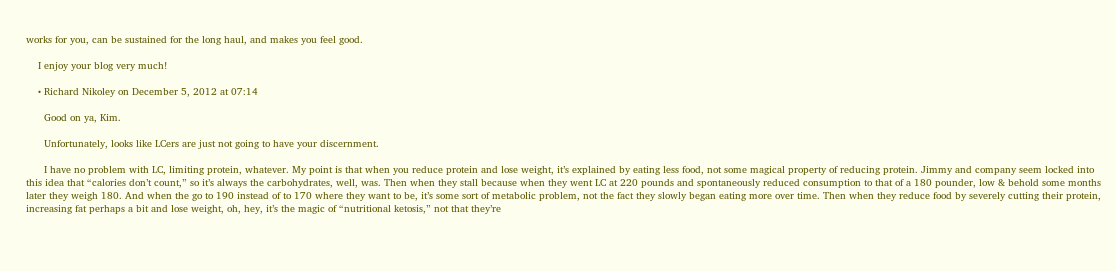works for you, can be sustained for the long haul, and makes you feel good.

    I enjoy your blog very much!

    • Richard Nikoley on December 5, 2012 at 07:14

      Good on ya, Kim.

      Unfortunately, looks like LCers are just not going to have your discernment.

      I have no problem with LC, limiting protein, whatever. My point is that when you reduce protein and lose weight, it’s explained by eating less food, not some magical property of reducing protein. Jimmy and company seem locked into this idea that “calories don’t count,” so it’s always the carbohydrates, well, was. Then when they stall because when they went LC at 220 pounds and spontaneously reduced consumption to that of a 180 pounder, low & behold some months later they weigh 180. And when the go to 190 instead of to 170 where they want to be, it’s some sort of metabolic problem, not the fact they slowly began eating more over time. Then when they reduce food by severely cutting their protein, increasing fat perhaps a bit and lose weight, oh, hey, it’s the magic of “nutritional ketosis,” not that they’re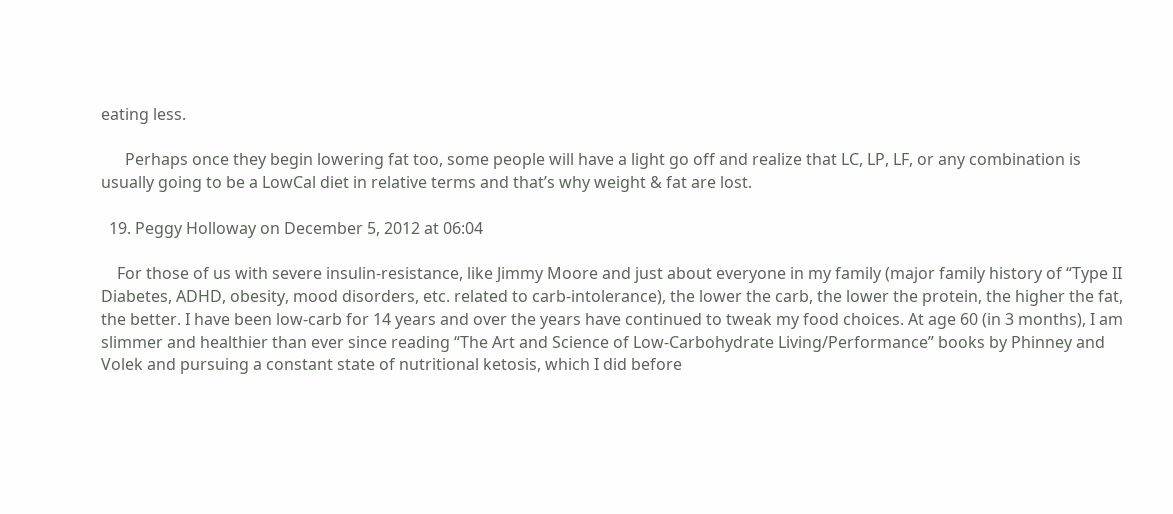eating less.

      Perhaps once they begin lowering fat too, some people will have a light go off and realize that LC, LP, LF, or any combination is usually going to be a LowCal diet in relative terms and that’s why weight & fat are lost.

  19. Peggy Holloway on December 5, 2012 at 06:04

    For those of us with severe insulin-resistance, like Jimmy Moore and just about everyone in my family (major family history of “Type II Diabetes, ADHD, obesity, mood disorders, etc. related to carb-intolerance), the lower the carb, the lower the protein, the higher the fat, the better. I have been low-carb for 14 years and over the years have continued to tweak my food choices. At age 60 (in 3 months), I am slimmer and healthier than ever since reading “The Art and Science of Low-Carbohydrate Living/Performance” books by Phinney and Volek and pursuing a constant state of nutritional ketosis, which I did before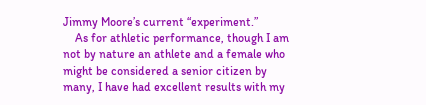Jimmy Moore’s current “experiment.”
    As for athletic performance, though I am not by nature an athlete and a female who might be considered a senior citizen by many, I have had excellent results with my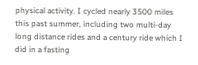physical activity. I cycled nearly 3500 miles this past summer, including two multi-day long distance rides and a century ride which I did in a fasting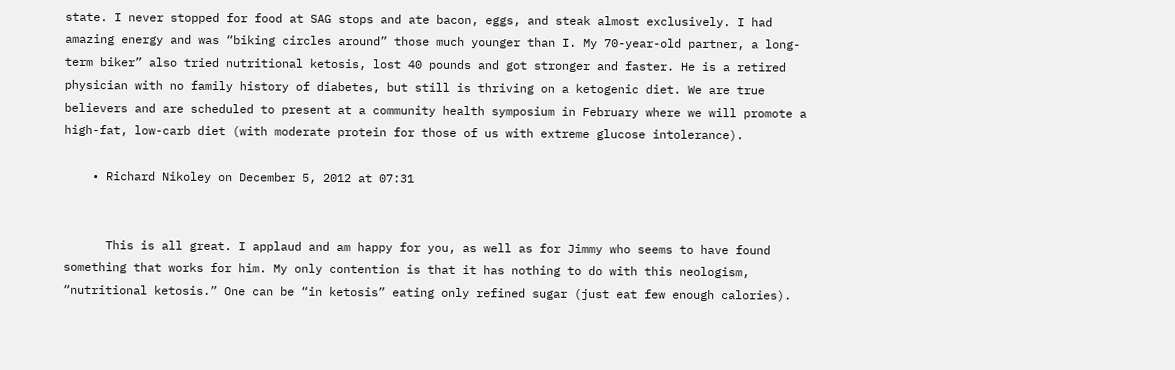state. I never stopped for food at SAG stops and ate bacon, eggs, and steak almost exclusively. I had amazing energy and was “biking circles around” those much younger than I. My 70-year-old partner, a long-term biker” also tried nutritional ketosis, lost 40 pounds and got stronger and faster. He is a retired physician with no family history of diabetes, but still is thriving on a ketogenic diet. We are true believers and are scheduled to present at a community health symposium in February where we will promote a high-fat, low-carb diet (with moderate protein for those of us with extreme glucose intolerance).

    • Richard Nikoley on December 5, 2012 at 07:31


      This is all great. I applaud and am happy for you, as well as for Jimmy who seems to have found something that works for him. My only contention is that it has nothing to do with this neologism, “nutritional ketosis.” One can be “in ketosis” eating only refined sugar (just eat few enough calories).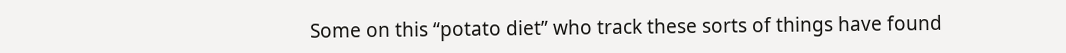Some on this “potato diet” who track these sorts of things have found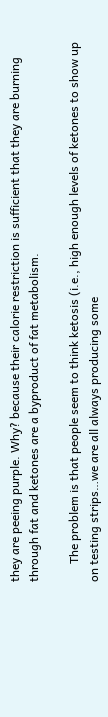they are peeing purple. Why? because their calorie restriction is sufficient that they are burning through fat and ketones are a byproduct of fat metabolism.

      The problem is that people seem to think ketosis (i.e., high enough levels of ketones to show up on testing strips…we are all always producing some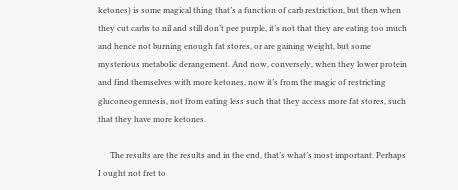ketones) is some magical thing that’s a function of carb restriction, but then when they cut carbs to nil and still don’t pee purple, it’s not that they are eating too much and hence not burning enough fat stores, or are gaining weight, but some mysterious metabolic derangement. And now, conversely, when they lower protein and find themselves with more ketones, now it’s from the magic of restricting gluconeogennesis, not from eating less such that they access more fat stores, such that they have more ketones.

      The results are the results and in the end, that’s what’s most important. Perhaps I ought not fret to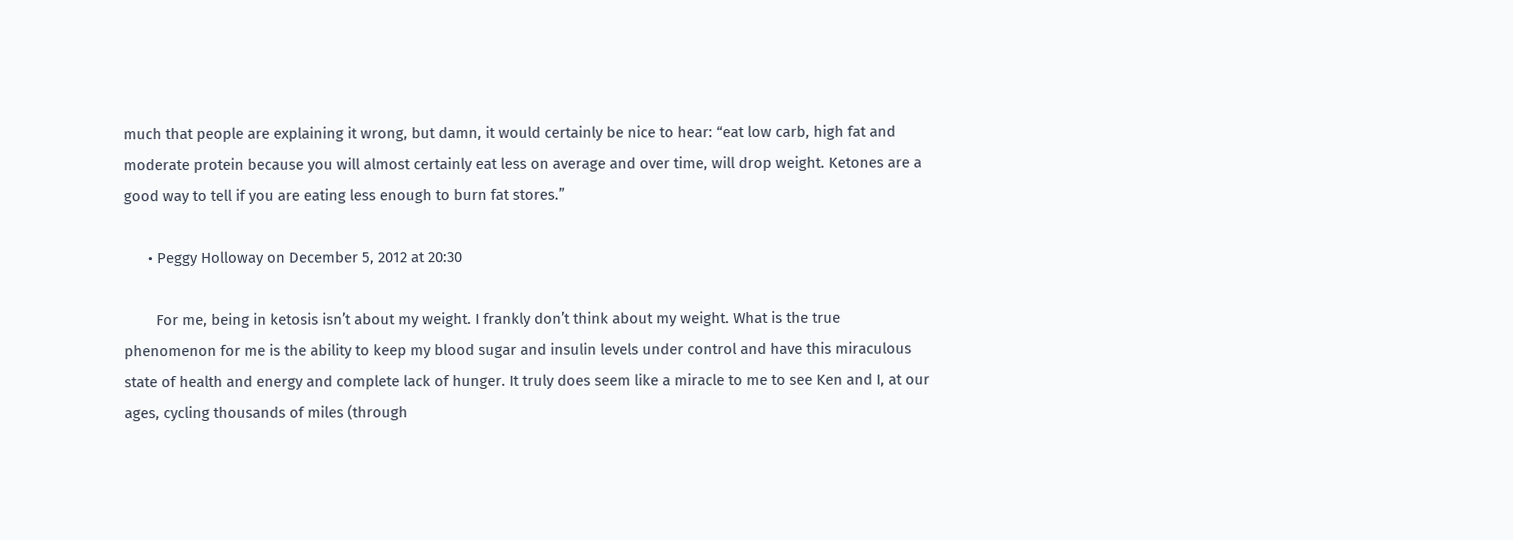much that people are explaining it wrong, but damn, it would certainly be nice to hear: “eat low carb, high fat and moderate protein because you will almost certainly eat less on average and over time, will drop weight. Ketones are a good way to tell if you are eating less enough to burn fat stores.”

      • Peggy Holloway on December 5, 2012 at 20:30

        For me, being in ketosis isn’t about my weight. I frankly don’t think about my weight. What is the true phenomenon for me is the ability to keep my blood sugar and insulin levels under control and have this miraculous state of health and energy and complete lack of hunger. It truly does seem like a miracle to me to see Ken and I, at our ages, cycling thousands of miles (through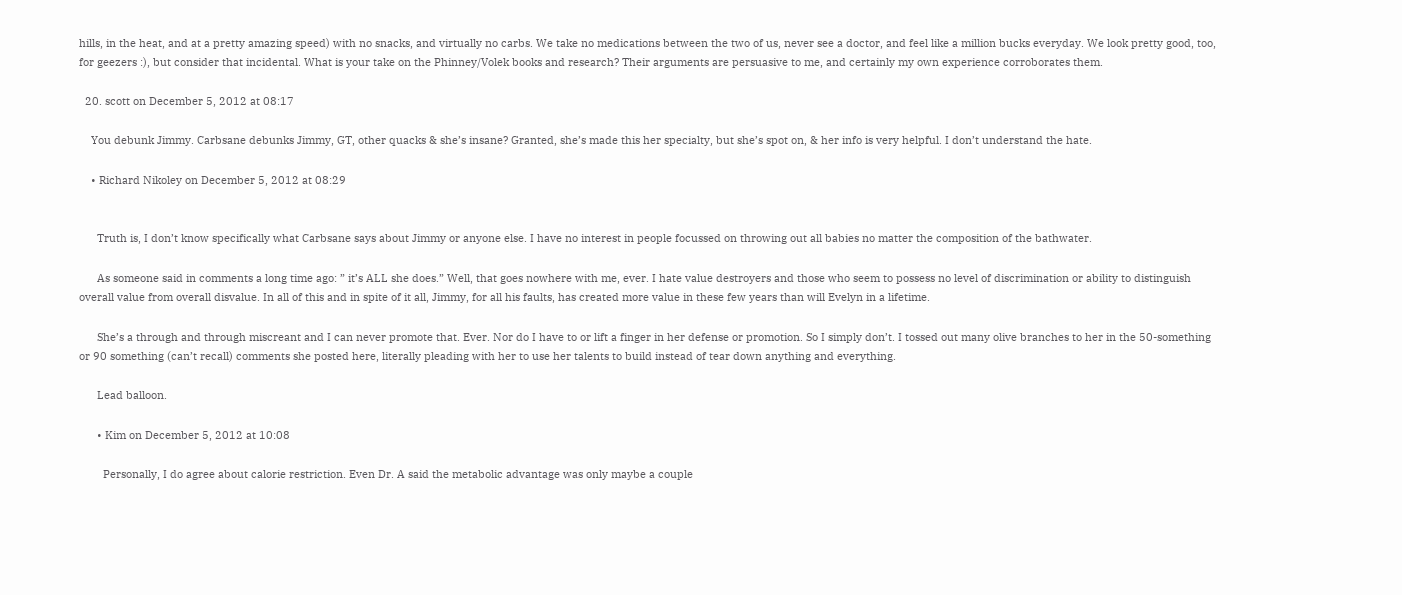hills, in the heat, and at a pretty amazing speed) with no snacks, and virtually no carbs. We take no medications between the two of us, never see a doctor, and feel like a million bucks everyday. We look pretty good, too, for geezers :), but consider that incidental. What is your take on the Phinney/Volek books and research? Their arguments are persuasive to me, and certainly my own experience corroborates them.

  20. scott on December 5, 2012 at 08:17

    You debunk Jimmy. Carbsane debunks Jimmy, GT, other quacks & she’s insane? Granted, she’s made this her specialty, but she’s spot on, & her info is very helpful. I don’t understand the hate.

    • Richard Nikoley on December 5, 2012 at 08:29


      Truth is, I don’t know specifically what Carbsane says about Jimmy or anyone else. I have no interest in people focussed on throwing out all babies no matter the composition of the bathwater.

      As someone said in comments a long time ago: ” it’s ALL she does.” Well, that goes nowhere with me, ever. I hate value destroyers and those who seem to possess no level of discrimination or ability to distinguish overall value from overall disvalue. In all of this and in spite of it all, Jimmy, for all his faults, has created more value in these few years than will Evelyn in a lifetime.

      She’s a through and through miscreant and I can never promote that. Ever. Nor do I have to or lift a finger in her defense or promotion. So I simply don’t. I tossed out many olive branches to her in the 50-something or 90 something (can’t recall) comments she posted here, literally pleading with her to use her talents to build instead of tear down anything and everything.

      Lead balloon.

      • Kim on December 5, 2012 at 10:08

        Personally, I do agree about calorie restriction. Even Dr. A said the metabolic advantage was only maybe a couple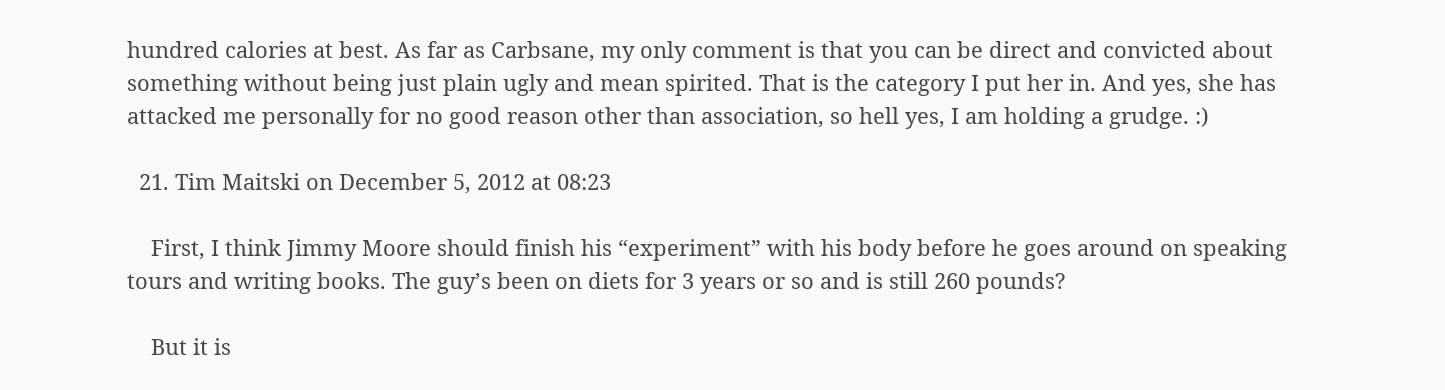hundred calories at best. As far as Carbsane, my only comment is that you can be direct and convicted about something without being just plain ugly and mean spirited. That is the category I put her in. And yes, she has attacked me personally for no good reason other than association, so hell yes, I am holding a grudge. :)

  21. Tim Maitski on December 5, 2012 at 08:23

    First, I think Jimmy Moore should finish his “experiment” with his body before he goes around on speaking tours and writing books. The guy’s been on diets for 3 years or so and is still 260 pounds?

    But it is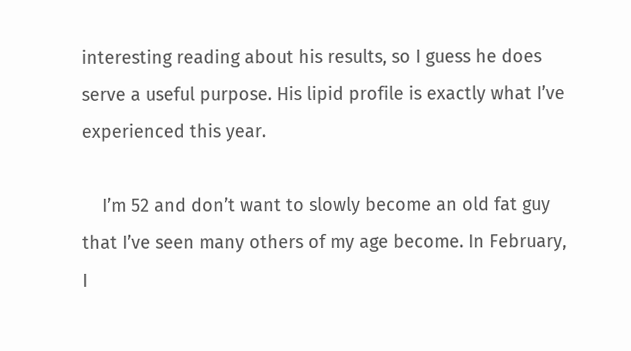interesting reading about his results, so I guess he does serve a useful purpose. His lipid profile is exactly what I’ve experienced this year.

    I’m 52 and don’t want to slowly become an old fat guy that I’ve seen many others of my age become. In February, I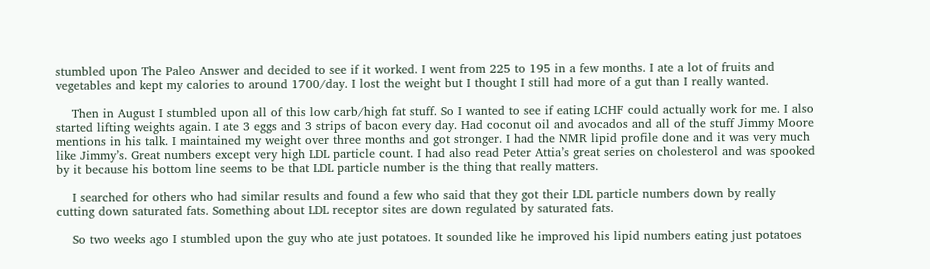stumbled upon The Paleo Answer and decided to see if it worked. I went from 225 to 195 in a few months. I ate a lot of fruits and vegetables and kept my calories to around 1700/day. I lost the weight but I thought I still had more of a gut than I really wanted.

    Then in August I stumbled upon all of this low carb/high fat stuff. So I wanted to see if eating LCHF could actually work for me. I also started lifting weights again. I ate 3 eggs and 3 strips of bacon every day. Had coconut oil and avocados and all of the stuff Jimmy Moore mentions in his talk. I maintained my weight over three months and got stronger. I had the NMR lipid profile done and it was very much like Jimmy’s. Great numbers except very high LDL particle count. I had also read Peter Attia’s great series on cholesterol and was spooked by it because his bottom line seems to be that LDL particle number is the thing that really matters.

    I searched for others who had similar results and found a few who said that they got their LDL particle numbers down by really cutting down saturated fats. Something about LDL receptor sites are down regulated by saturated fats.

    So two weeks ago I stumbled upon the guy who ate just potatoes. It sounded like he improved his lipid numbers eating just potatoes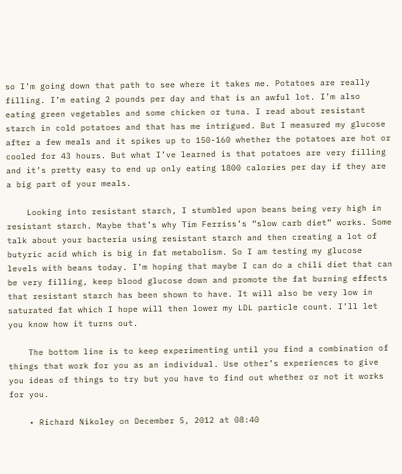so I’m going down that path to see where it takes me. Potatoes are really filling. I’m eating 2 pounds per day and that is an awful lot. I’m also eating green vegetables and some chicken or tuna. I read about resistant starch in cold potatoes and that has me intrigued. But I measured my glucose after a few meals and it spikes up to 150-160 whether the potatoes are hot or cooled for 43 hours. But what I’ve learned is that potatoes are very filling and it’s pretty easy to end up only eating 1800 calories per day if they are a big part of your meals.

    Looking into resistant starch, I stumbled upon beans being very high in resistant starch. Maybe that’s why Tim Ferriss’s “slow carb diet” works. Some talk about your bacteria using resistant starch and then creating a lot of butyric acid which is big in fat metabolism. So I am testing my glucose levels with beans today. I’m hoping that maybe I can do a chili diet that can be very filling, keep blood glucose down and promote the fat burning effects that resistant starch has been shown to have. It will also be very low in saturated fat which I hope will then lower my LDL particle count. I’ll let you know how it turns out.

    The bottom line is to keep experimenting until you find a combination of things that work for you as an individual. Use other’s experiences to give you ideas of things to try but you have to find out whether or not it works for you.

    • Richard Nikoley on December 5, 2012 at 08:40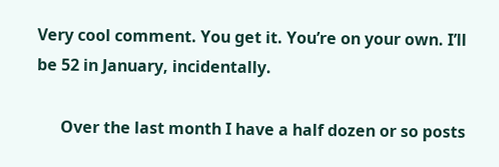Very cool comment. You get it. You’re on your own. I’ll be 52 in January, incidentally.

      Over the last month I have a half dozen or so posts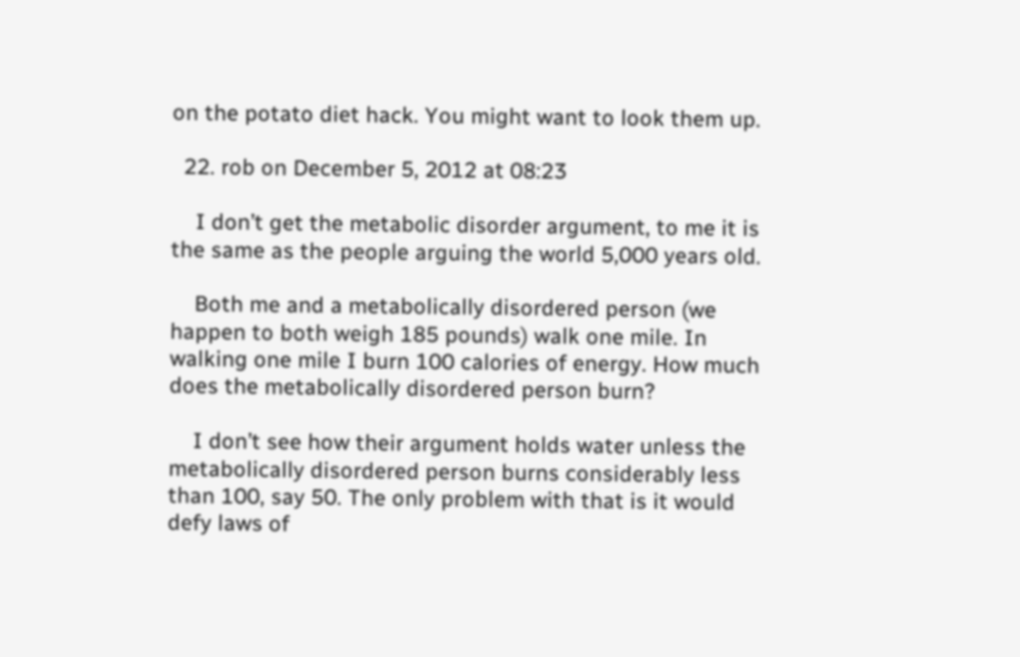on the potato diet hack. You might want to look them up.

  22. rob on December 5, 2012 at 08:23

    I don’t get the metabolic disorder argument, to me it is the same as the people arguing the world 5,000 years old.

    Both me and a metabolically disordered person (we happen to both weigh 185 pounds) walk one mile. In walking one mile I burn 100 calories of energy. How much does the metabolically disordered person burn?

    I don’t see how their argument holds water unless the metabolically disordered person burns considerably less than 100, say 50. The only problem with that is it would defy laws of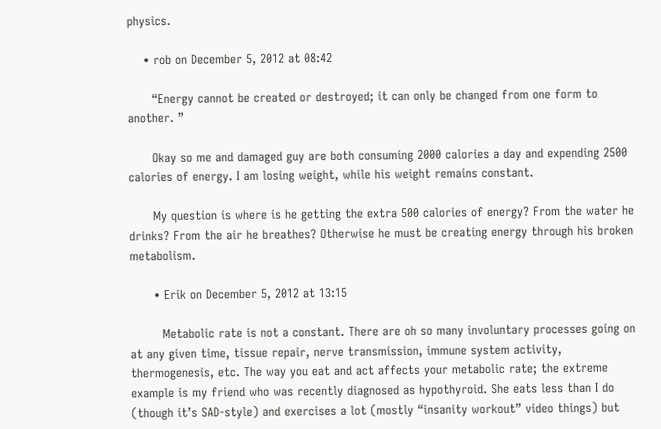physics.

    • rob on December 5, 2012 at 08:42

      “Energy cannot be created or destroyed; it can only be changed from one form to another. ”

      Okay so me and damaged guy are both consuming 2000 calories a day and expending 2500 calories of energy. I am losing weight, while his weight remains constant.

      My question is where is he getting the extra 500 calories of energy? From the water he drinks? From the air he breathes? Otherwise he must be creating energy through his broken metabolism.

      • Erik on December 5, 2012 at 13:15

        Metabolic rate is not a constant. There are oh so many involuntary processes going on at any given time, tissue repair, nerve transmission, immune system activity, thermogenesis, etc. The way you eat and act affects your metabolic rate; the extreme example is my friend who was recently diagnosed as hypothyroid. She eats less than I do (though it’s SAD-style) and exercises a lot (mostly “insanity workout” video things) but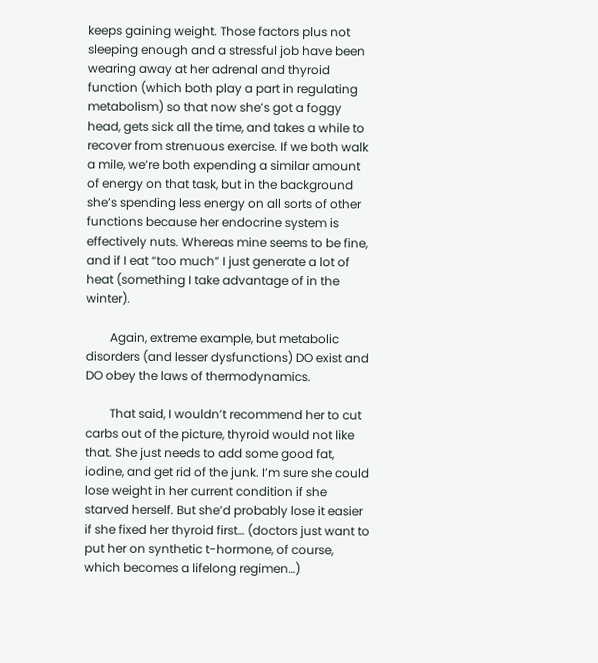keeps gaining weight. Those factors plus not sleeping enough and a stressful job have been wearing away at her adrenal and thyroid function (which both play a part in regulating metabolism) so that now she’s got a foggy head, gets sick all the time, and takes a while to recover from strenuous exercise. If we both walk a mile, we’re both expending a similar amount of energy on that task, but in the background she’s spending less energy on all sorts of other functions because her endocrine system is effectively nuts. Whereas mine seems to be fine, and if I eat “too much” I just generate a lot of heat (something I take advantage of in the winter).

        Again, extreme example, but metabolic disorders (and lesser dysfunctions) DO exist and DO obey the laws of thermodynamics.

        That said, I wouldn’t recommend her to cut carbs out of the picture, thyroid would not like that. She just needs to add some good fat, iodine, and get rid of the junk. I’m sure she could lose weight in her current condition if she starved herself. But she’d probably lose it easier if she fixed her thyroid first… (doctors just want to put her on synthetic t-hormone, of course, which becomes a lifelong regimen…)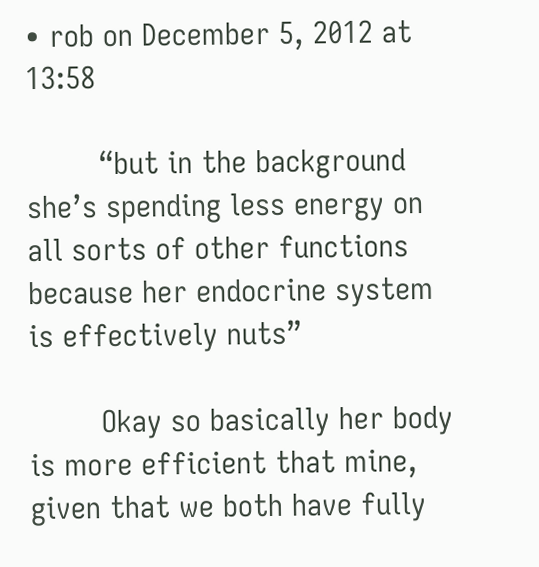• rob on December 5, 2012 at 13:58

        “but in the background she’s spending less energy on all sorts of other functions because her endocrine system is effectively nuts”

        Okay so basically her body is more efficient that mine, given that we both have fully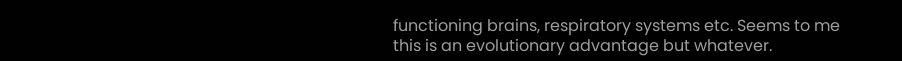functioning brains, respiratory systems etc. Seems to me this is an evolutionary advantage but whatever.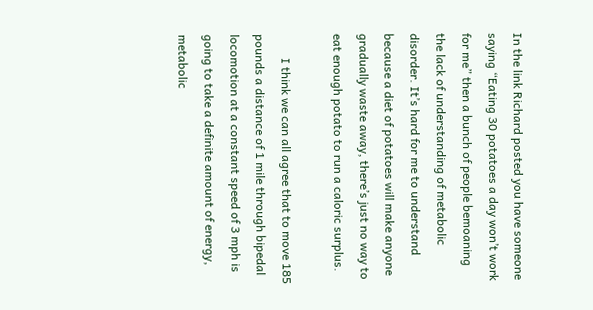In the link Richard posted you have someone saying “Eating 30 potatoes a day won’t work for me” then a bunch of people bemoaning the lack of understanding of metabolic disorder. It’s hard for me to understand because a diet of potatoes will make anyone gradually waste away, there’s just no way to eat enough potato to run a caloric surplus.

        I think we can all agree that to move 185 pounds a distance of 1 mile through bipedal locomotion at a constant speed of 3 mph is going to take a definite amount of energy, metabolic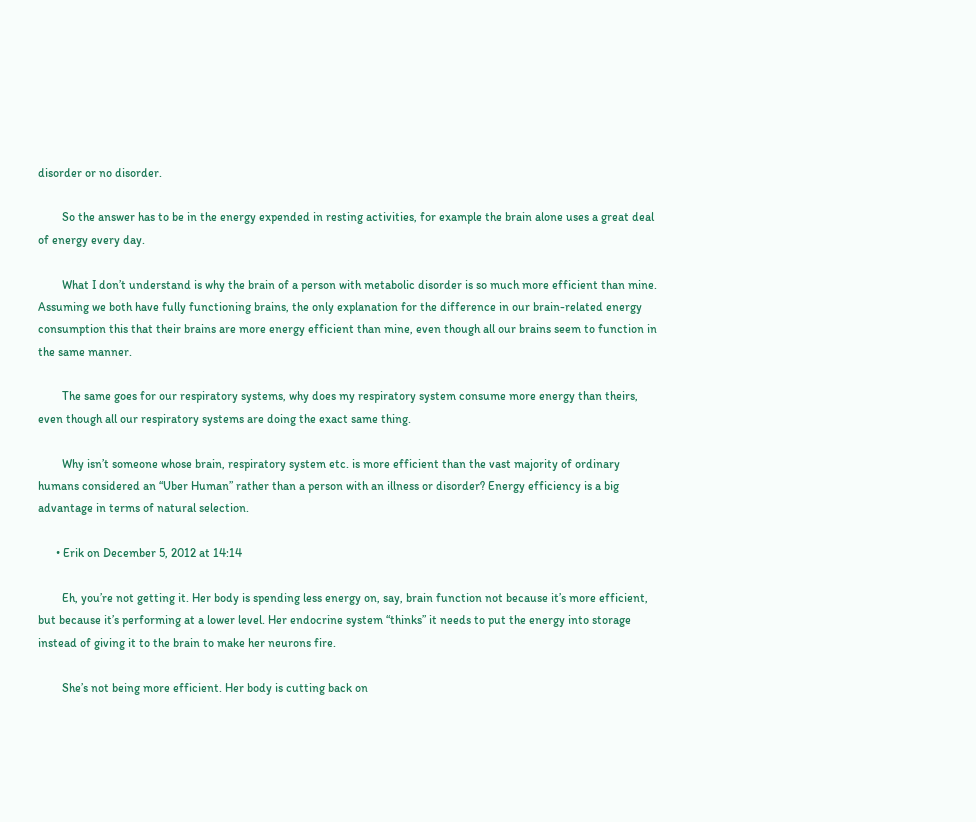disorder or no disorder.

        So the answer has to be in the energy expended in resting activities, for example the brain alone uses a great deal of energy every day.

        What I don’t understand is why the brain of a person with metabolic disorder is so much more efficient than mine. Assuming we both have fully functioning brains, the only explanation for the difference in our brain-related energy consumption this that their brains are more energy efficient than mine, even though all our brains seem to function in the same manner.

        The same goes for our respiratory systems, why does my respiratory system consume more energy than theirs, even though all our respiratory systems are doing the exact same thing.

        Why isn’t someone whose brain, respiratory system etc. is more efficient than the vast majority of ordinary humans considered an “Uber Human” rather than a person with an illness or disorder? Energy efficiency is a big advantage in terms of natural selection.

      • Erik on December 5, 2012 at 14:14

        Eh, you’re not getting it. Her body is spending less energy on, say, brain function not because it’s more efficient, but because it’s performing at a lower level. Her endocrine system “thinks” it needs to put the energy into storage instead of giving it to the brain to make her neurons fire.

        She’s not being more efficient. Her body is cutting back on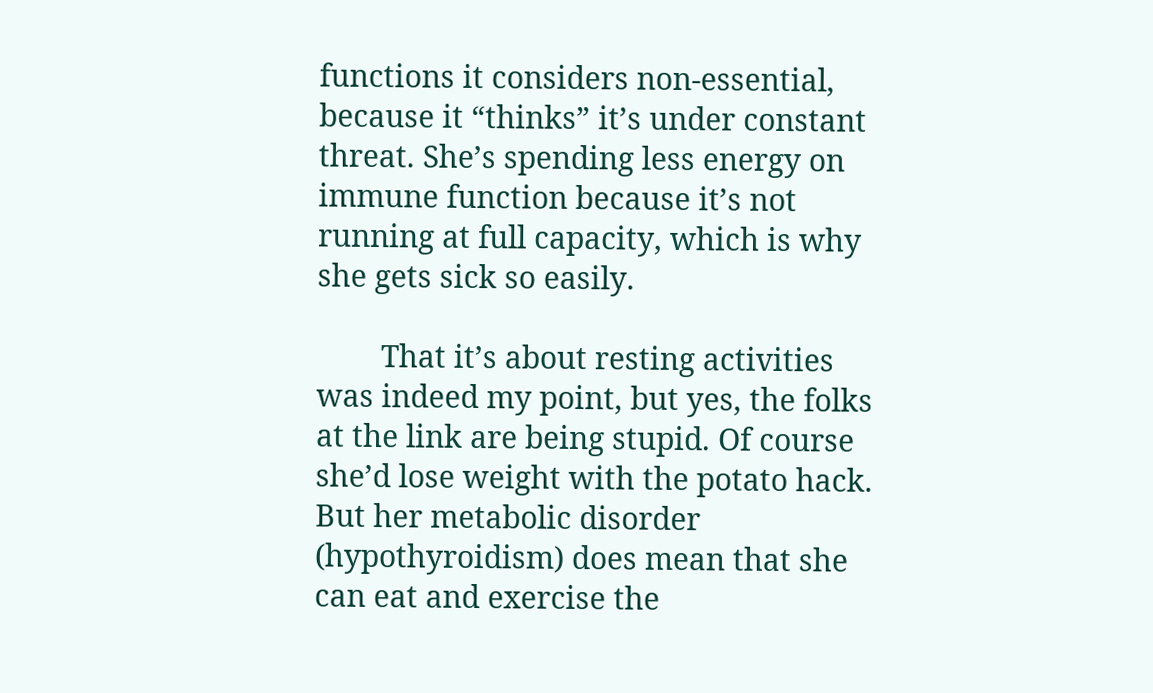functions it considers non-essential, because it “thinks” it’s under constant threat. She’s spending less energy on immune function because it’s not running at full capacity, which is why she gets sick so easily.

        That it’s about resting activities was indeed my point, but yes, the folks at the link are being stupid. Of course she’d lose weight with the potato hack. But her metabolic disorder (hypothyroidism) does mean that she can eat and exercise the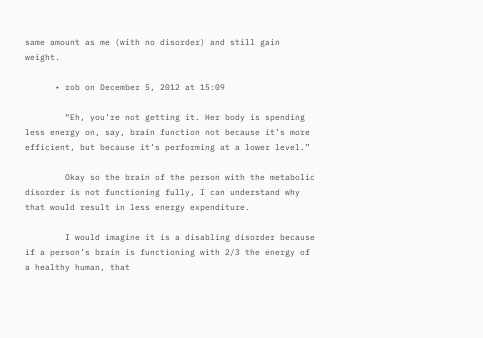same amount as me (with no disorder) and still gain weight.

      • rob on December 5, 2012 at 15:09

        “Eh, you’re not getting it. Her body is spending less energy on, say, brain function not because it’s more efficient, but because it’s performing at a lower level.”

        Okay so the brain of the person with the metabolic disorder is not functioning fully, I can understand why that would result in less energy expenditure.

        I would imagine it is a disabling disorder because if a person’s brain is functioning with 2/3 the energy of a healthy human, that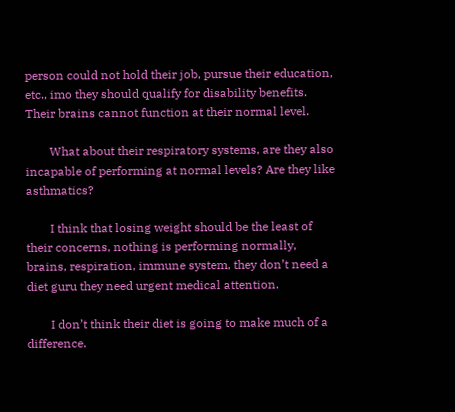person could not hold their job, pursue their education, etc., imo they should qualify for disability benefits. Their brains cannot function at their normal level.

        What about their respiratory systems, are they also incapable of performing at normal levels? Are they like asthmatics?

        I think that losing weight should be the least of their concerns, nothing is performing normally, brains, respiration, immune system, they don’t need a diet guru they need urgent medical attention.

        I don’t think their diet is going to make much of a difference.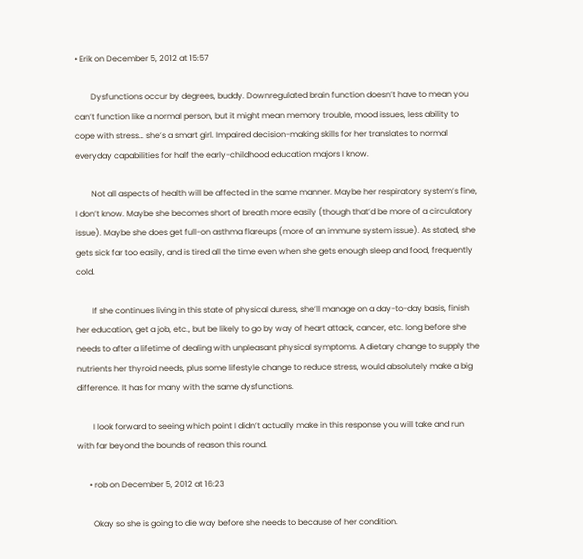• Erik on December 5, 2012 at 15:57

        Dysfunctions occur by degrees, buddy. Downregulated brain function doesn’t have to mean you can’t function like a normal person, but it might mean memory trouble, mood issues, less ability to cope with stress… she’s a smart girl. Impaired decision-making skills for her translates to normal everyday capabilities for half the early-childhood education majors I know.

        Not all aspects of health will be affected in the same manner. Maybe her respiratory system’s fine, I don’t know. Maybe she becomes short of breath more easily (though that’d be more of a circulatory issue). Maybe she does get full-on asthma flareups (more of an immune system issue). As stated, she gets sick far too easily, and is tired all the time even when she gets enough sleep and food, frequently cold.

        If she continues living in this state of physical duress, she’ll manage on a day-to-day basis, finish her education, get a job, etc., but be likely to go by way of heart attack, cancer, etc. long before she needs to after a lifetime of dealing with unpleasant physical symptoms. A dietary change to supply the nutrients her thyroid needs, plus some lifestyle change to reduce stress, would absolutely make a big difference. It has for many with the same dysfunctions.

        I look forward to seeing which point I didn’t actually make in this response you will take and run with far beyond the bounds of reason this round.

      • rob on December 5, 2012 at 16:23

        Okay so she is going to die way before she needs to because of her condition.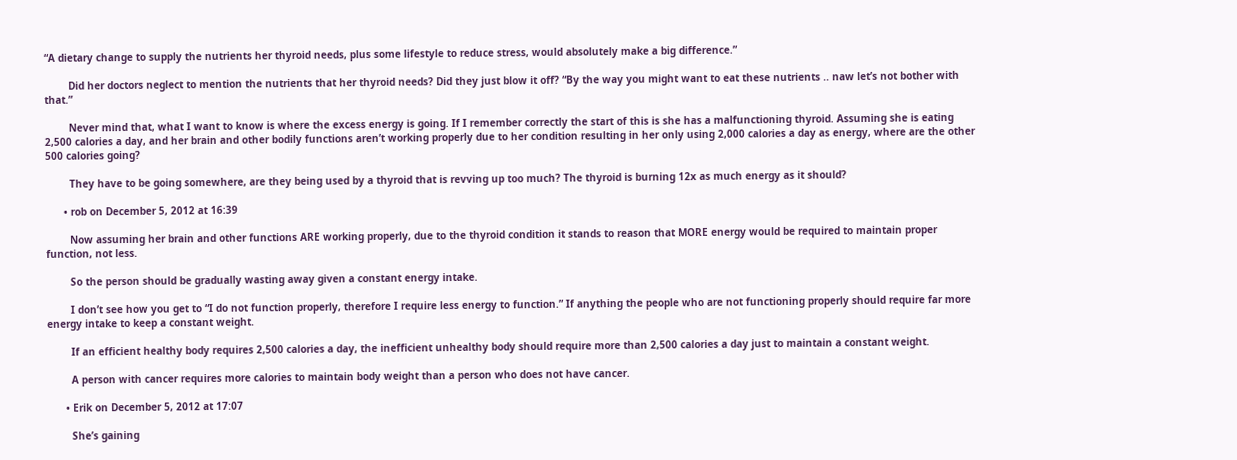“A dietary change to supply the nutrients her thyroid needs, plus some lifestyle to reduce stress, would absolutely make a big difference.”

        Did her doctors neglect to mention the nutrients that her thyroid needs? Did they just blow it off? “By the way you might want to eat these nutrients .. naw let’s not bother with that.”

        Never mind that, what I want to know is where the excess energy is going. If I remember correctly the start of this is she has a malfunctioning thyroid. Assuming she is eating 2,500 calories a day, and her brain and other bodily functions aren’t working properly due to her condition resulting in her only using 2,000 calories a day as energy, where are the other 500 calories going?

        They have to be going somewhere, are they being used by a thyroid that is revving up too much? The thyroid is burning 12x as much energy as it should?

      • rob on December 5, 2012 at 16:39

        Now assuming her brain and other functions ARE working properly, due to the thyroid condition it stands to reason that MORE energy would be required to maintain proper function, not less.

        So the person should be gradually wasting away given a constant energy intake.

        I don’t see how you get to “I do not function properly, therefore I require less energy to function.” If anything the people who are not functioning properly should require far more energy intake to keep a constant weight.

        If an efficient healthy body requires 2,500 calories a day, the inefficient unhealthy body should require more than 2,500 calories a day just to maintain a constant weight.

        A person with cancer requires more calories to maintain body weight than a person who does not have cancer.

      • Erik on December 5, 2012 at 17:07

        She’s gaining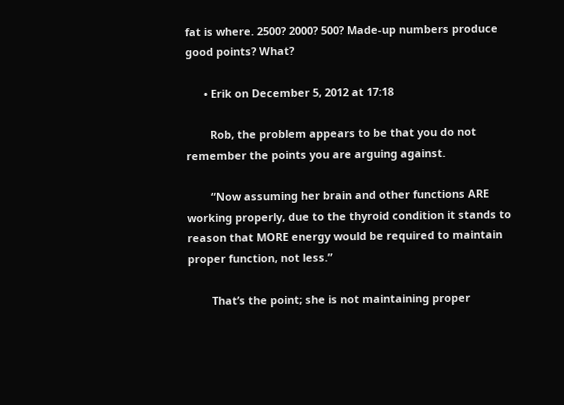fat is where. 2500? 2000? 500? Made-up numbers produce good points? What?

      • Erik on December 5, 2012 at 17:18

        Rob, the problem appears to be that you do not remember the points you are arguing against.

        “Now assuming her brain and other functions ARE working properly, due to the thyroid condition it stands to reason that MORE energy would be required to maintain proper function, not less.”

        That’s the point; she is not maintaining proper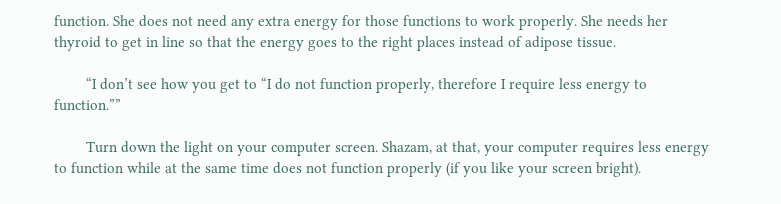function. She does not need any extra energy for those functions to work properly. She needs her thyroid to get in line so that the energy goes to the right places instead of adipose tissue.

        “I don’t see how you get to “I do not function properly, therefore I require less energy to function.””

        Turn down the light on your computer screen. Shazam, at that, your computer requires less energy to function while at the same time does not function properly (if you like your screen bright).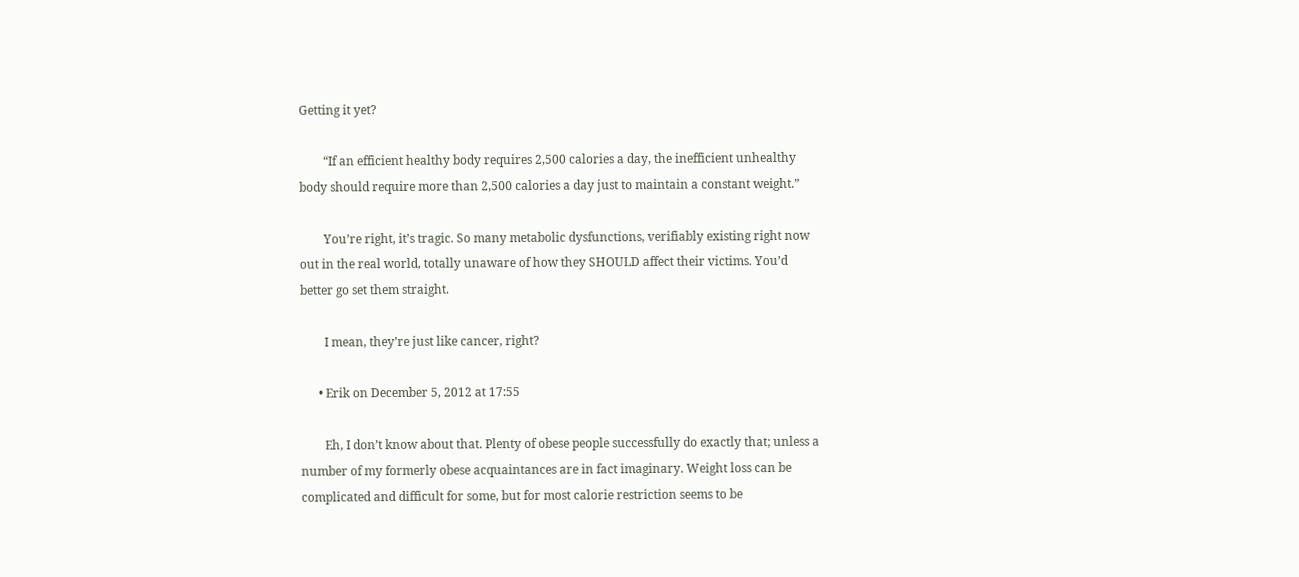Getting it yet?

        “If an efficient healthy body requires 2,500 calories a day, the inefficient unhealthy body should require more than 2,500 calories a day just to maintain a constant weight.”

        You’re right, it’s tragic. So many metabolic dysfunctions, verifiably existing right now out in the real world, totally unaware of how they SHOULD affect their victims. You’d better go set them straight.

        I mean, they’re just like cancer, right?

      • Erik on December 5, 2012 at 17:55

        Eh, I don’t know about that. Plenty of obese people successfully do exactly that; unless a number of my formerly obese acquaintances are in fact imaginary. Weight loss can be complicated and difficult for some, but for most calorie restriction seems to be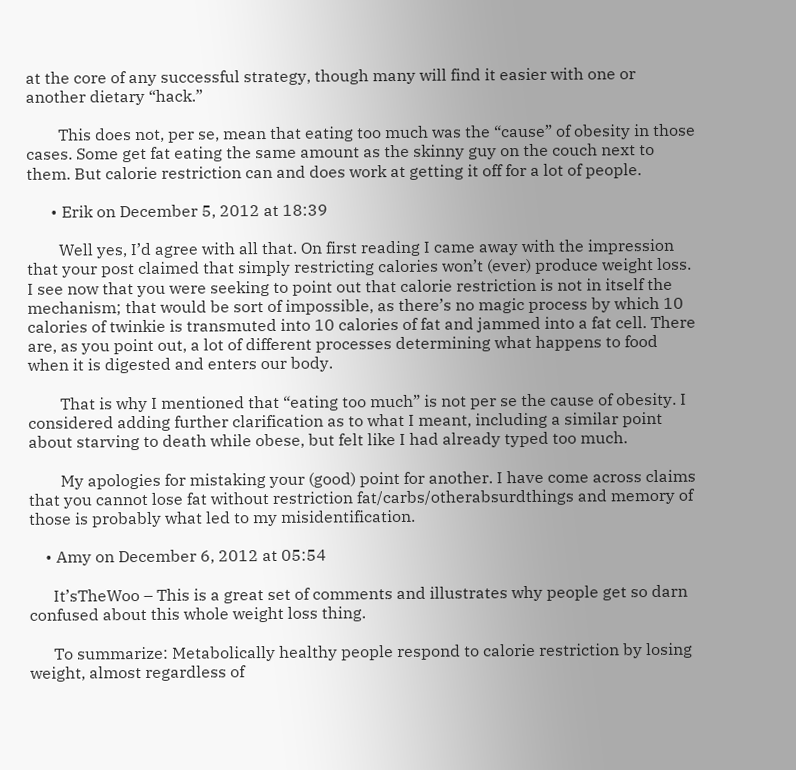at the core of any successful strategy, though many will find it easier with one or another dietary “hack.”

        This does not, per se, mean that eating too much was the “cause” of obesity in those cases. Some get fat eating the same amount as the skinny guy on the couch next to them. But calorie restriction can and does work at getting it off for a lot of people.

      • Erik on December 5, 2012 at 18:39

        Well yes, I’d agree with all that. On first reading I came away with the impression that your post claimed that simply restricting calories won’t (ever) produce weight loss. I see now that you were seeking to point out that calorie restriction is not in itself the mechanism; that would be sort of impossible, as there’s no magic process by which 10 calories of twinkie is transmuted into 10 calories of fat and jammed into a fat cell. There are, as you point out, a lot of different processes determining what happens to food when it is digested and enters our body.

        That is why I mentioned that “eating too much” is not per se the cause of obesity. I considered adding further clarification as to what I meant, including a similar point about starving to death while obese, but felt like I had already typed too much.

        My apologies for mistaking your (good) point for another. I have come across claims that you cannot lose fat without restriction fat/carbs/otherabsurdthings and memory of those is probably what led to my misidentification.

    • Amy on December 6, 2012 at 05:54

      It’sTheWoo – This is a great set of comments and illustrates why people get so darn confused about this whole weight loss thing.

      To summarize: Metabolically healthy people respond to calorie restriction by losing weight, almost regardless of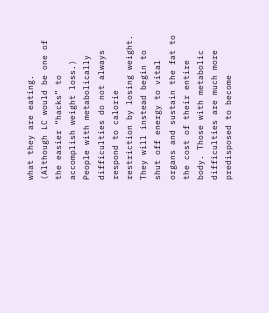what they are eating. (Although LC would be one of the easier “hacks” to accomplish weight loss.) People with metabolically difficulties do not always respond to calorie restriction by losing weight. They will instead begin to shut off energy to vital organs and sustain the fat to the cost of their entire body. Those with metabolic difficulties are much more predisposed to become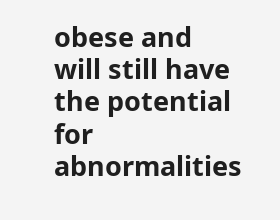obese and will still have the potential for abnormalities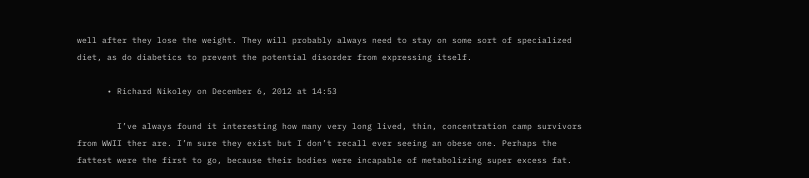well after they lose the weight. They will probably always need to stay on some sort of specialized diet, as do diabetics to prevent the potential disorder from expressing itself.

      • Richard Nikoley on December 6, 2012 at 14:53

        I’ve always found it interesting how many very long lived, thin, concentration camp survivors from WWII ther are. I’m sure they exist but I don’t recall ever seeing an obese one. Perhaps the fattest were the first to go, because their bodies were incapable of metabolizing super excess fat.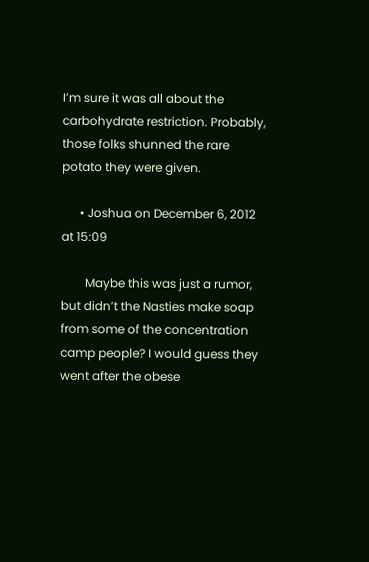I’m sure it was all about the carbohydrate restriction. Probably, those folks shunned the rare potato they were given.

      • Joshua on December 6, 2012 at 15:09

        Maybe this was just a rumor, but didn’t the Nasties make soap from some of the concentration camp people? I would guess they went after the obese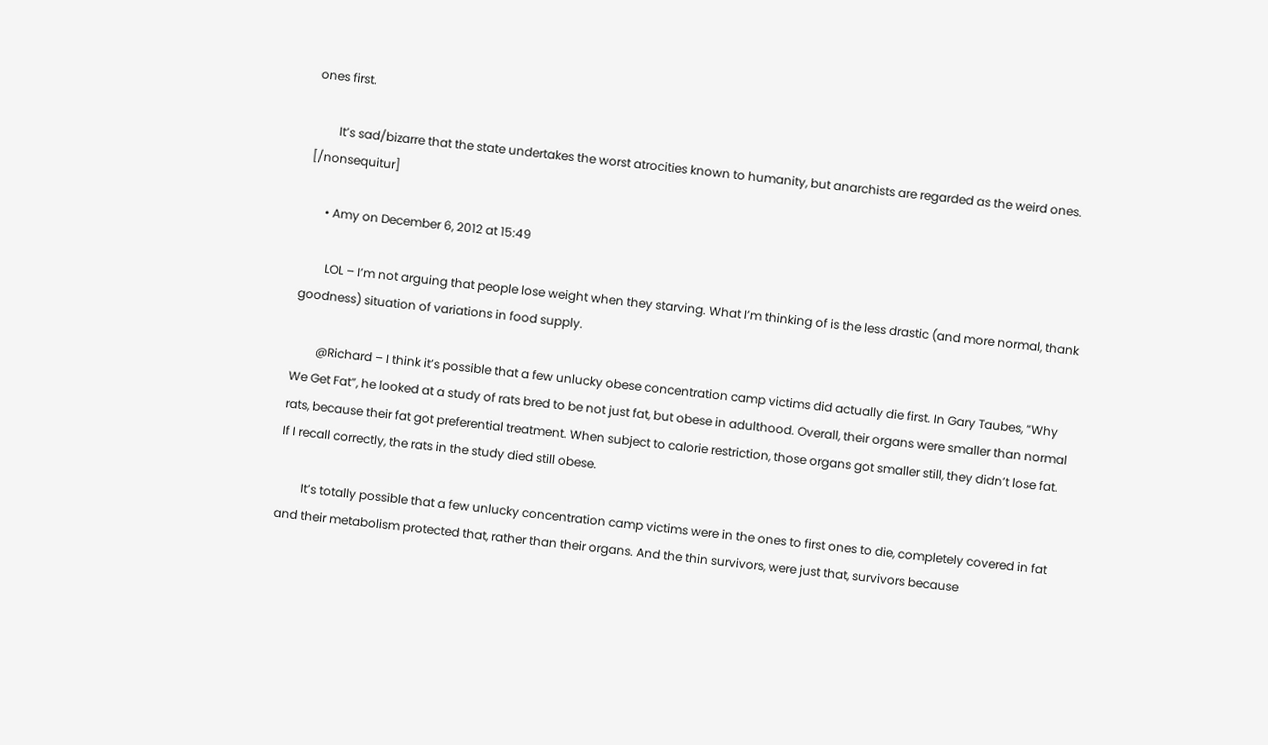ones first.

        It’s sad/bizarre that the state undertakes the worst atrocities known to humanity, but anarchists are regarded as the weird ones. [/nonsequitur]

      • Amy on December 6, 2012 at 15:49

        LOL – I’m not arguing that people lose weight when they starving. What I’m thinking of is the less drastic (and more normal, thank goodness) situation of variations in food supply.

        @Richard – I think it’s possible that a few unlucky obese concentration camp victims did actually die first. In Gary Taubes, “Why We Get Fat”, he looked at a study of rats bred to be not just fat, but obese in adulthood. Overall, their organs were smaller than normal rats, because their fat got preferential treatment. When subject to calorie restriction, those organs got smaller still, they didn’t lose fat. If I recall correctly, the rats in the study died still obese.

        It’s totally possible that a few unlucky concentration camp victims were in the ones to first ones to die, completely covered in fat and their metabolism protected that, rather than their organs. And the thin survivors, were just that, survivors because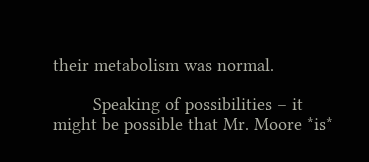their metabolism was normal.

        Speaking of possibilities – it might be possible that Mr. Moore *is*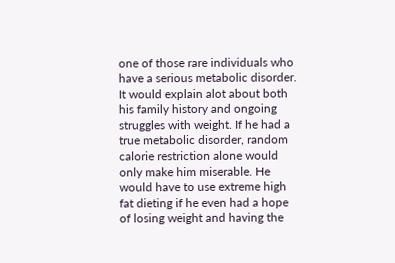one of those rare individuals who have a serious metabolic disorder. It would explain alot about both his family history and ongoing struggles with weight. If he had a true metabolic disorder, random calorie restriction alone would only make him miserable. He would have to use extreme high fat dieting if he even had a hope of losing weight and having the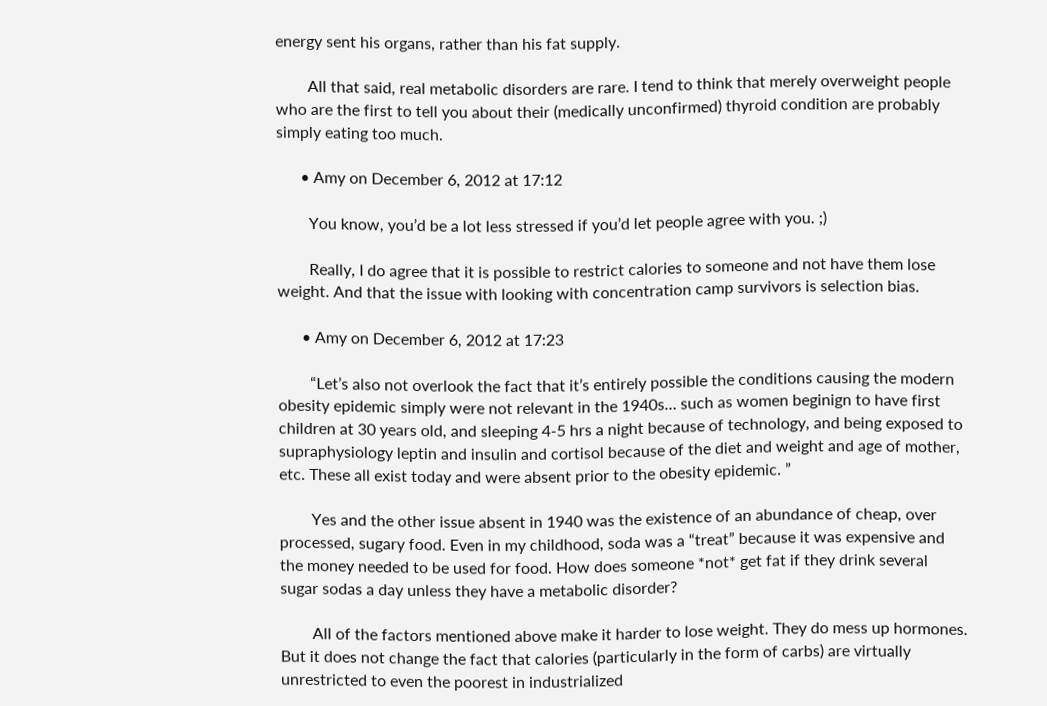energy sent his organs, rather than his fat supply.

        All that said, real metabolic disorders are rare. I tend to think that merely overweight people who are the first to tell you about their (medically unconfirmed) thyroid condition are probably simply eating too much.

      • Amy on December 6, 2012 at 17:12

        You know, you’d be a lot less stressed if you’d let people agree with you. ;)

        Really, I do agree that it is possible to restrict calories to someone and not have them lose weight. And that the issue with looking with concentration camp survivors is selection bias.

      • Amy on December 6, 2012 at 17:23

        “Let’s also not overlook the fact that it’s entirely possible the conditions causing the modern obesity epidemic simply were not relevant in the 1940s… such as women beginign to have first children at 30 years old, and sleeping 4-5 hrs a night because of technology, and being exposed to supraphysiology leptin and insulin and cortisol because of the diet and weight and age of mother, etc. These all exist today and were absent prior to the obesity epidemic. ”

        Yes and the other issue absent in 1940 was the existence of an abundance of cheap, over processed, sugary food. Even in my childhood, soda was a “treat” because it was expensive and the money needed to be used for food. How does someone *not* get fat if they drink several sugar sodas a day unless they have a metabolic disorder?

        All of the factors mentioned above make it harder to lose weight. They do mess up hormones. But it does not change the fact that calories (particularly in the form of carbs) are virtually unrestricted to even the poorest in industrialized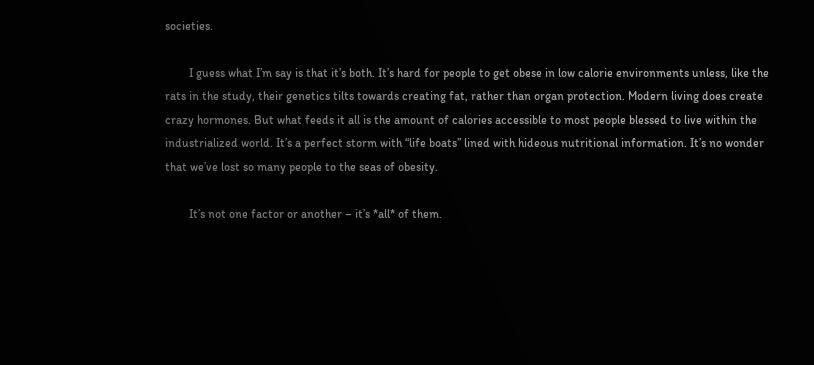societies.

        I guess what I’m say is that it’s both. It’s hard for people to get obese in low calorie environments unless, like the rats in the study, their genetics tilts towards creating fat, rather than organ protection. Modern living does create crazy hormones. But what feeds it all is the amount of calories accessible to most people blessed to live within the industrialized world. It’s a perfect storm with “life boats” lined with hideous nutritional information. It’s no wonder that we’ve lost so many people to the seas of obesity.

        It’s not one factor or another – it’s *all* of them.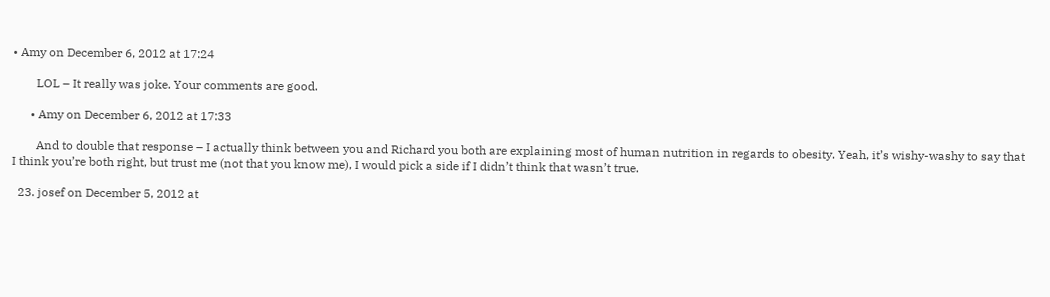• Amy on December 6, 2012 at 17:24

        LOL – It really was joke. Your comments are good.

      • Amy on December 6, 2012 at 17:33

        And to double that response – I actually think between you and Richard you both are explaining most of human nutrition in regards to obesity. Yeah, it’s wishy-washy to say that I think you’re both right, but trust me (not that you know me), I would pick a side if I didn’t think that wasn’t true.

  23. josef on December 5, 2012 at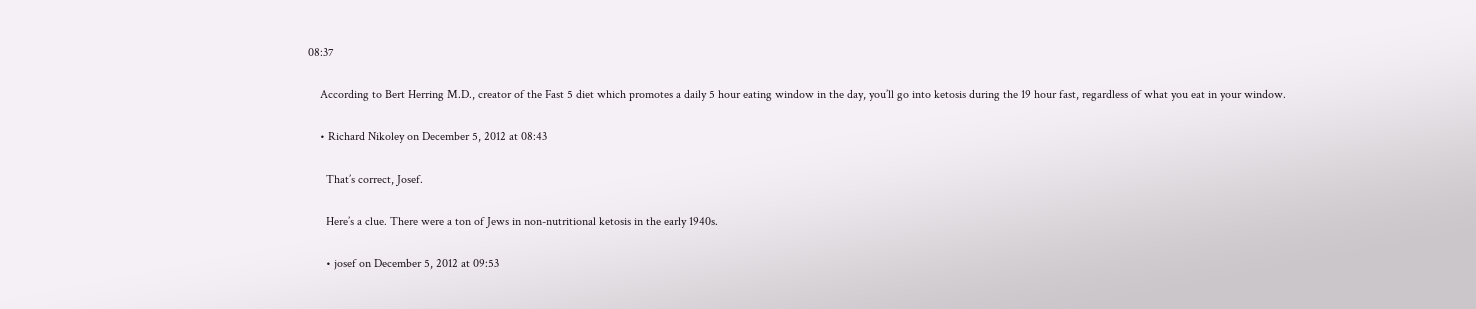08:37

    According to Bert Herring M.D., creator of the Fast 5 diet which promotes a daily 5 hour eating window in the day, you’ll go into ketosis during the 19 hour fast, regardless of what you eat in your window.

    • Richard Nikoley on December 5, 2012 at 08:43

      That’s correct, Josef.

      Here’s a clue. There were a ton of Jews in non-nutritional ketosis in the early 1940s.

      • josef on December 5, 2012 at 09:53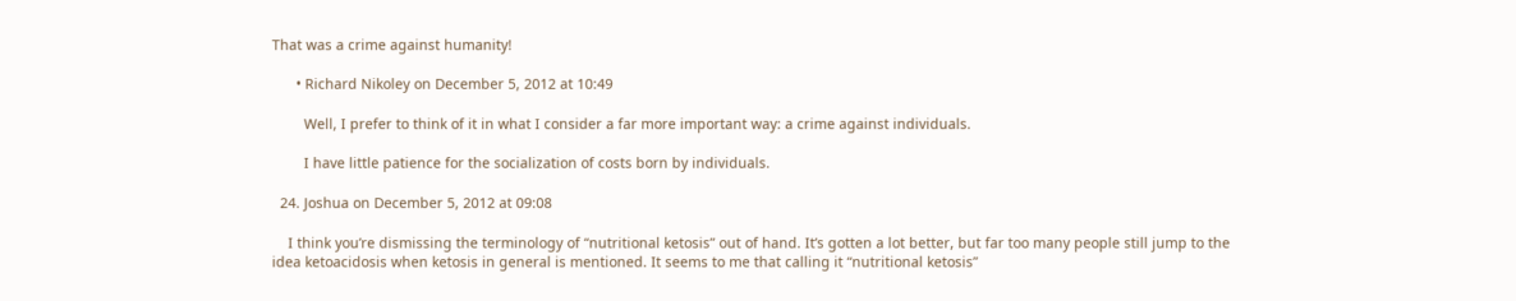That was a crime against humanity!

      • Richard Nikoley on December 5, 2012 at 10:49

        Well, I prefer to think of it in what I consider a far more important way: a crime against individuals.

        I have little patience for the socialization of costs born by individuals.

  24. Joshua on December 5, 2012 at 09:08

    I think you’re dismissing the terminology of “nutritional ketosis” out of hand. It’s gotten a lot better, but far too many people still jump to the idea ketoacidosis when ketosis in general is mentioned. It seems to me that calling it “nutritional ketosis”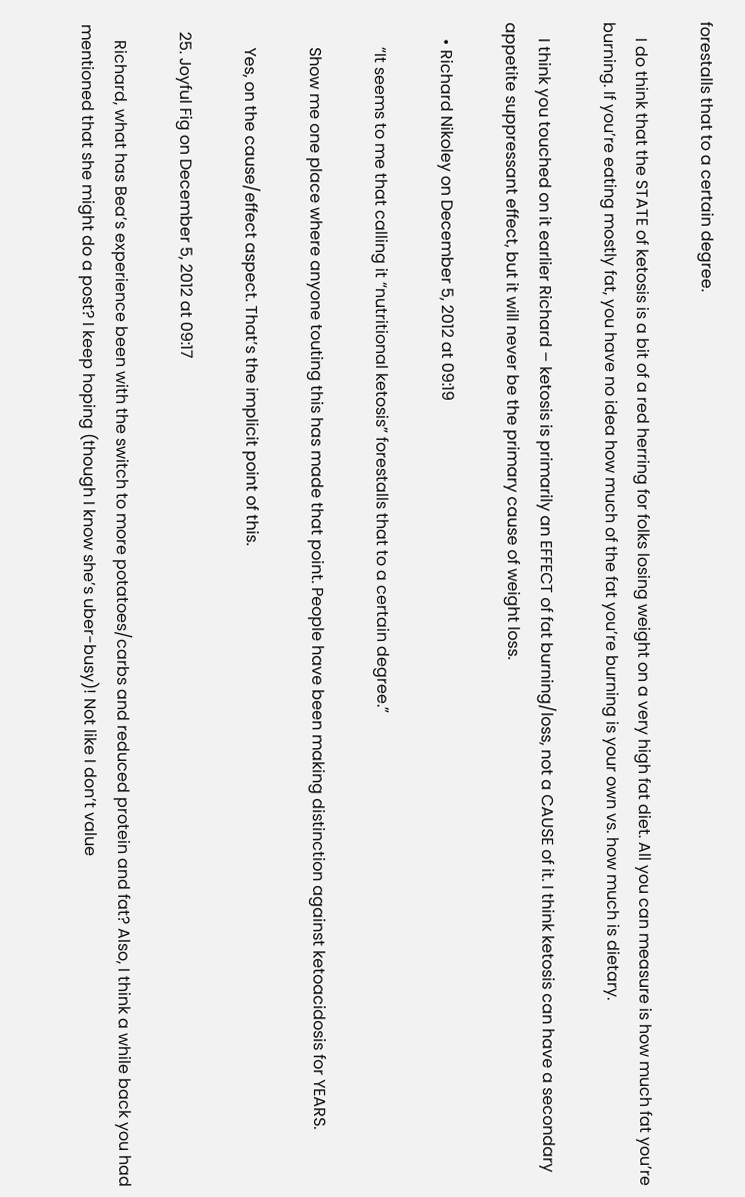forestalls that to a certain degree.

    I do think that the STATE of ketosis is a bit of a red herring for folks losing weight on a very high fat diet. All you can measure is how much fat you’re burning. If you’re eating mostly fat, you have no idea how much of the fat you’re burning is your own vs. how much is dietary.

    I think you touched on it earlier Richard – ketosis is primarily an EFFECT of fat burning/loss, not a CAUSE of it. I think ketosis can have a secondary appetite suppressant effect, but it will never be the primary cause of weight loss.

    • Richard Nikoley on December 5, 2012 at 09:19

      “It seems to me that calling it “nutritional ketosis” forestalls that to a certain degree.”

      Show me one place where anyone touting this has made that point. People have been making distinction against ketoacidosis for YEARS.

      Yes, on the cause/effect aspect. That’s the implicit point of this.

  25. Joyful Fig on December 5, 2012 at 09:17

    Richard, what has Bea’s experience been with the switch to more potatoes/carbs and reduced protein and fat? Also, I think a while back you had mentioned that she might do a post? I keep hoping (though I know she’s uber-busy)! Not like I don’t value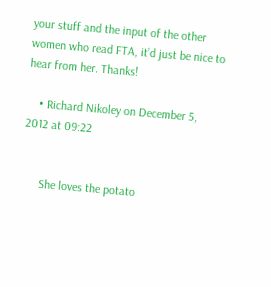your stuff and the input of the other women who read FTA, it’d just be nice to hear from her. Thanks!

    • Richard Nikoley on December 5, 2012 at 09:22


      She loves the potato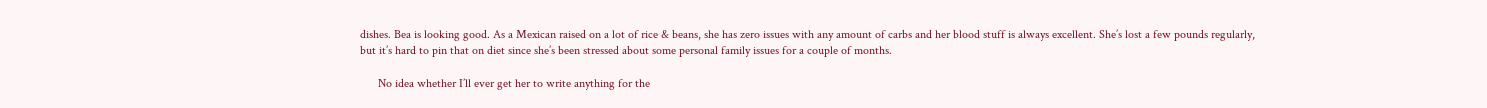dishes. Bea is looking good. As a Mexican raised on a lot of rice & beans, she has zero issues with any amount of carbs and her blood stuff is always excellent. She’s lost a few pounds regularly, but it’s hard to pin that on diet since she’s been stressed about some personal family issues for a couple of months.

      No idea whether I’ll ever get her to write anything for the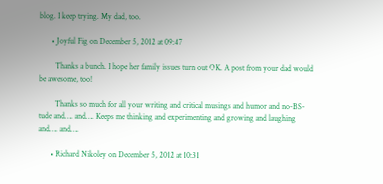blog. I keep trying. My dad, too.

      • Joyful Fig on December 5, 2012 at 09:47

        Thanks a bunch. I hope her family issues turn out OK. A post from your dad would be awesome, too!

        Thanks so much for all your writing and critical musings and humor and no-BS-tude and…. and…. Keeps me thinking and experimenting and growing and laughing and…. and….

      • Richard Nikoley on December 5, 2012 at 10:31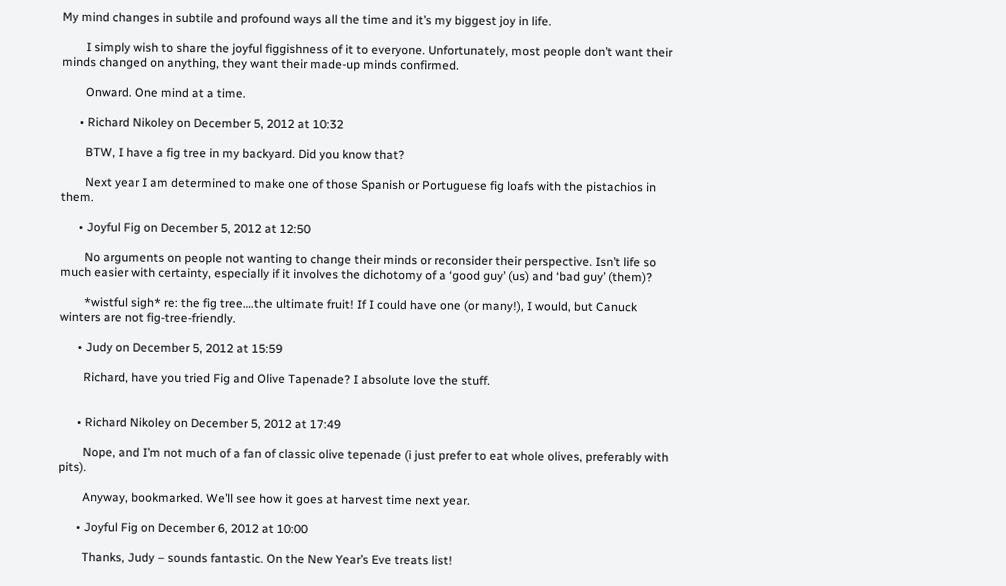My mind changes in subtile and profound ways all the time and it’s my biggest joy in life.

        I simply wish to share the joyful figgishness of it to everyone. Unfortunately, most people don’t want their minds changed on anything, they want their made-up minds confirmed.

        Onward. One mind at a time.

      • Richard Nikoley on December 5, 2012 at 10:32

        BTW, I have a fig tree in my backyard. Did you know that?

        Next year I am determined to make one of those Spanish or Portuguese fig loafs with the pistachios in them.

      • Joyful Fig on December 5, 2012 at 12:50

        No arguments on people not wanting to change their minds or reconsider their perspective. Isn’t life so much easier with certainty, especially if it involves the dichotomy of a ‘good guy’ (us) and ‘bad guy’ (them)?

        *wistful sigh* re: the fig tree….the ultimate fruit! If I could have one (or many!), I would, but Canuck winters are not fig-tree-friendly.

      • Judy on December 5, 2012 at 15:59

        Richard, have you tried Fig and Olive Tapenade? I absolute love the stuff.


      • Richard Nikoley on December 5, 2012 at 17:49

        Nope, and I’m not much of a fan of classic olive tepenade (i just prefer to eat whole olives, preferably with pits).

        Anyway, bookmarked. We’ll see how it goes at harvest time next year.

      • Joyful Fig on December 6, 2012 at 10:00

        Thanks, Judy – sounds fantastic. On the New Year’s Eve treats list!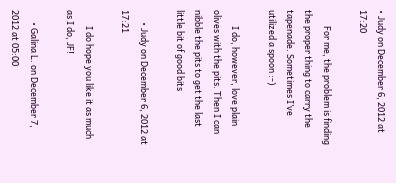• Judy on December 6, 2012 at 17:20

        For me, the problem is finding the proper thing to carry the tapenade. Sometimes I’ve utilized a spoon :-)

        I do, however, love plain olives with the pits. Then I can nibble the pits to get the last little bit of good bits

      • Judy on December 6, 2012 at 17:21

        I do hope you like it as much as I do, JF!

      • Galina L. on December 7, 2012 at 05:00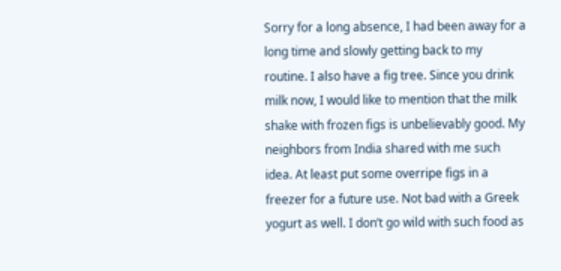Sorry for a long absence, I had been away for a long time and slowly getting back to my routine. I also have a fig tree. Since you drink milk now, I would like to mention that the milk shake with frozen figs is unbelievably good. My neighbors from India shared with me such idea. At least put some overripe figs in a freezer for a future use. Not bad with a Greek yogurt as well. I don’t go wild with such food as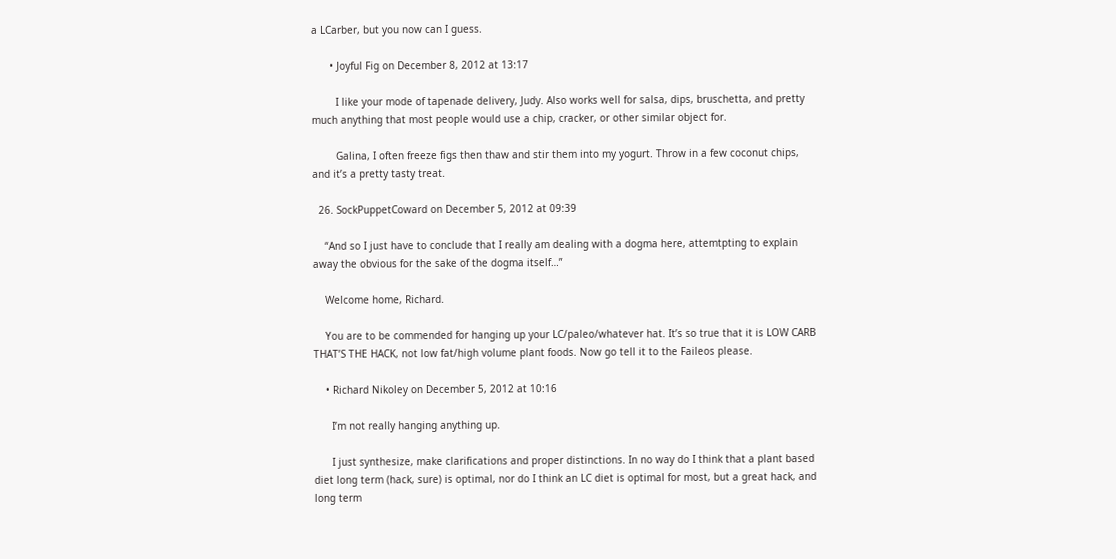a LCarber, but you now can I guess.

      • Joyful Fig on December 8, 2012 at 13:17

        I like your mode of tapenade delivery, Judy. Also works well for salsa, dips, bruschetta, and pretty much anything that most people would use a chip, cracker, or other similar object for.

        Galina, I often freeze figs then thaw and stir them into my yogurt. Throw in a few coconut chips, and it’s a pretty tasty treat.

  26. SockPuppetCoward on December 5, 2012 at 09:39

    “And so I just have to conclude that I really am dealing with a dogma here, attemtpting to explain away the obvious for the sake of the dogma itself…”

    Welcome home, Richard.

    You are to be commended for hanging up your LC/paleo/whatever hat. It’s so true that it is LOW CARB THAT’S THE HACK, not low fat/high volume plant foods. Now go tell it to the Faileos please.

    • Richard Nikoley on December 5, 2012 at 10:16

      I’m not really hanging anything up.

      I just synthesize, make clarifications and proper distinctions. In no way do I think that a plant based diet long term (hack, sure) is optimal, nor do I think an LC diet is optimal for most, but a great hack, and long term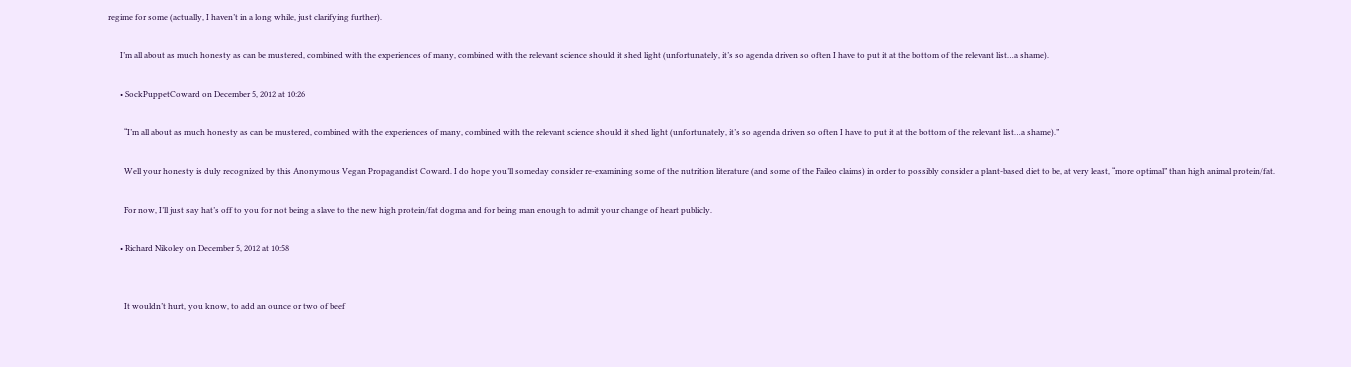regime for some (actually, I haven’t in a long while, just clarifying further).

      I’m all about as much honesty as can be mustered, combined with the experiences of many, combined with the relevant science should it shed light (unfortunately, it’s so agenda driven so often I have to put it at the bottom of the relevant list…a shame).

      • SockPuppetCoward on December 5, 2012 at 10:26

        “I’m all about as much honesty as can be mustered, combined with the experiences of many, combined with the relevant science should it shed light (unfortunately, it’s so agenda driven so often I have to put it at the bottom of the relevant list…a shame).”

        Well your honesty is duly recognized by this Anonymous Vegan Propagandist Coward. I do hope you’ll someday consider re-examining some of the nutrition literature (and some of the Faileo claims) in order to possibly consider a plant-based diet to be, at very least, “more optimal” than high animal protein/fat.

        For now, I’ll just say hat’s off to you for not being a slave to the new high protein/fat dogma and for being man enough to admit your change of heart publicly.

      • Richard Nikoley on December 5, 2012 at 10:58


        It wouldn’t hurt, you know, to add an ounce or two of beef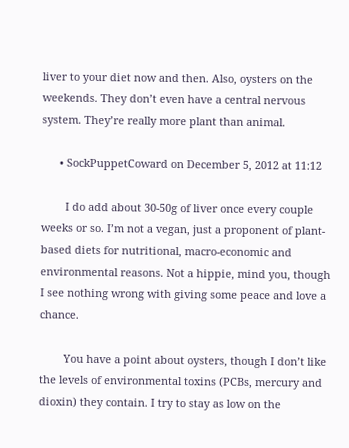liver to your diet now and then. Also, oysters on the weekends. They don’t even have a central nervous system. They’re really more plant than animal.

      • SockPuppetCoward on December 5, 2012 at 11:12

        I do add about 30-50g of liver once every couple weeks or so. I’m not a vegan, just a proponent of plant-based diets for nutritional, macro-economic and environmental reasons. Not a hippie, mind you, though I see nothing wrong with giving some peace and love a chance.

        You have a point about oysters, though I don’t like the levels of environmental toxins (PCBs, mercury and dioxin) they contain. I try to stay as low on the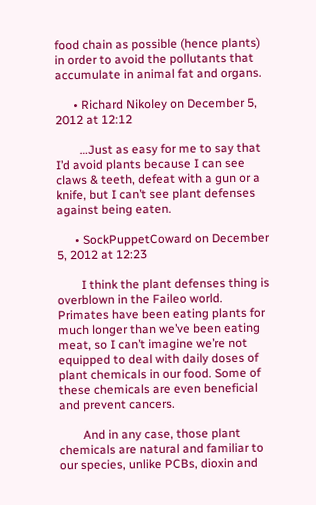food chain as possible (hence plants) in order to avoid the pollutants that accumulate in animal fat and organs.

      • Richard Nikoley on December 5, 2012 at 12:12

        …Just as easy for me to say that I’d avoid plants because I can see claws & teeth, defeat with a gun or a knife, but I can’t see plant defenses against being eaten.

      • SockPuppetCoward on December 5, 2012 at 12:23

        I think the plant defenses thing is overblown in the Faileo world. Primates have been eating plants for much longer than we’ve been eating meat, so I can’t imagine we’re not equipped to deal with daily doses of plant chemicals in our food. Some of these chemicals are even beneficial and prevent cancers.

        And in any case, those plant chemicals are natural and familiar to our species, unlike PCBs, dioxin and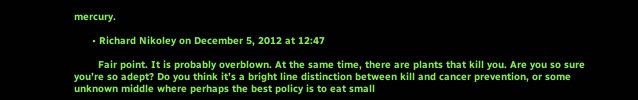mercury.

      • Richard Nikoley on December 5, 2012 at 12:47

        Fair point. It is probably overblown. At the same time, there are plants that kill you. Are you so sure you’re so adept? Do you think it’s a bright line distinction between kill and cancer prevention, or some unknown middle where perhaps the best policy is to eat small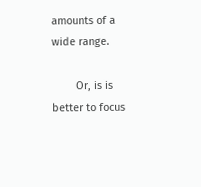amounts of a wide range.

        Or, is is better to focus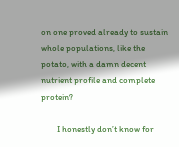on one proved already to sustain whole populations, like the potato, with a damn decent nutrient profile and complete protein?

        I honestly don’t know for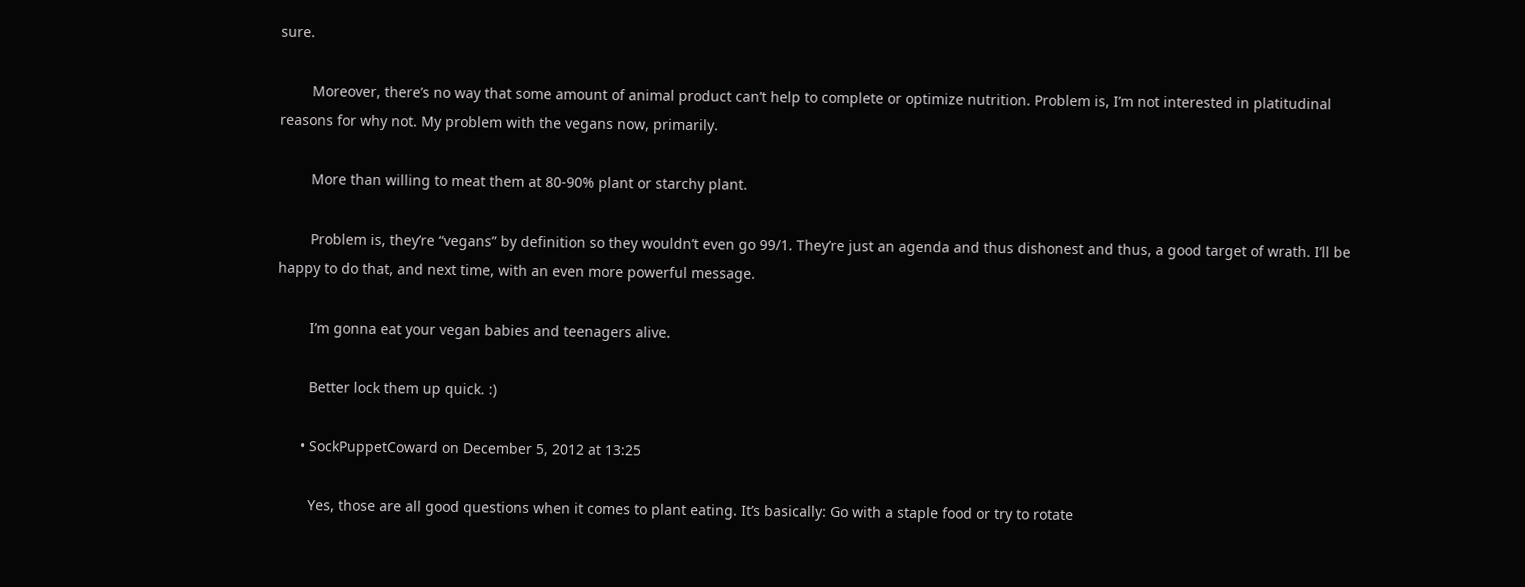sure.

        Moreover, there’s no way that some amount of animal product can’t help to complete or optimize nutrition. Problem is, I’m not interested in platitudinal reasons for why not. My problem with the vegans now, primarily.

        More than willing to meat them at 80-90% plant or starchy plant.

        Problem is, they’re “vegans” by definition so they wouldn’t even go 99/1. They’re just an agenda and thus dishonest and thus, a good target of wrath. I’ll be happy to do that, and next time, with an even more powerful message.

        I’m gonna eat your vegan babies and teenagers alive.

        Better lock them up quick. :)

      • SockPuppetCoward on December 5, 2012 at 13:25

        Yes, those are all good questions when it comes to plant eating. It’s basically: Go with a staple food or try to rotate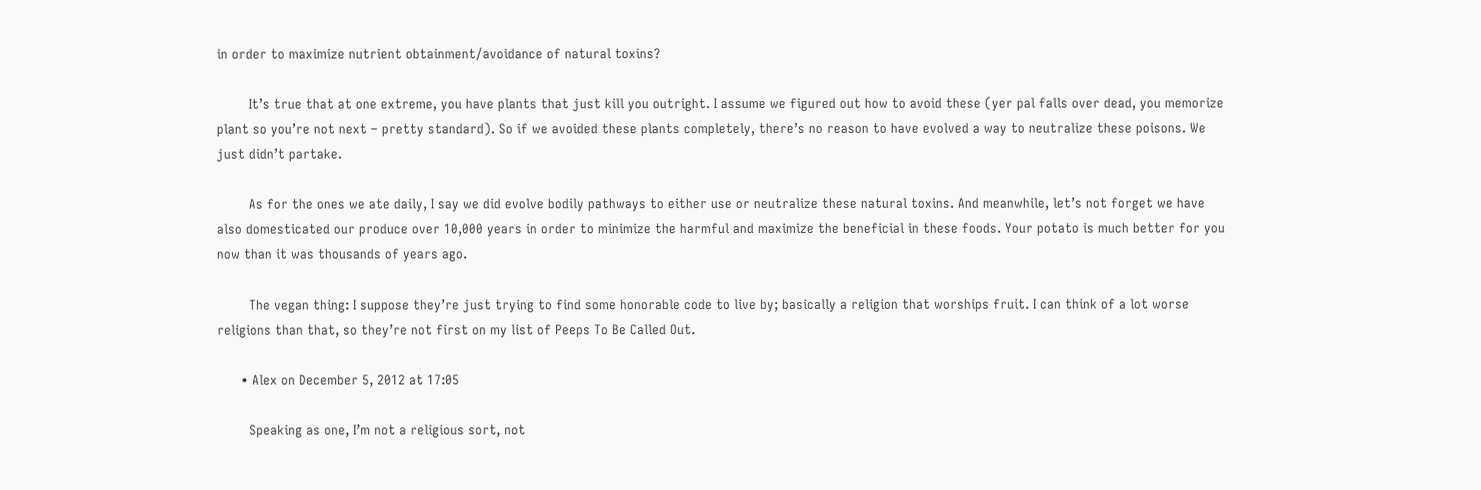in order to maximize nutrient obtainment/avoidance of natural toxins?

        It’s true that at one extreme, you have plants that just kill you outright. I assume we figured out how to avoid these (yer pal falls over dead, you memorize plant so you’re not next – pretty standard). So if we avoided these plants completely, there’s no reason to have evolved a way to neutralize these poisons. We just didn’t partake.

        As for the ones we ate daily, I say we did evolve bodily pathways to either use or neutralize these natural toxins. And meanwhile, let’s not forget we have also domesticated our produce over 10,000 years in order to minimize the harmful and maximize the beneficial in these foods. Your potato is much better for you now than it was thousands of years ago.

        The vegan thing: I suppose they’re just trying to find some honorable code to live by; basically a religion that worships fruit. I can think of a lot worse religions than that, so they’re not first on my list of Peeps To Be Called Out.

      • Alex on December 5, 2012 at 17:05

        Speaking as one, I’m not a religious sort, not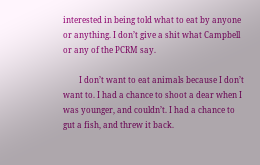interested in being told what to eat by anyone or anything. I don’t give a shit what Campbell or any of the PCRM say.

        I don’t want to eat animals because I don’t want to. I had a chance to shoot a dear when I was younger, and couldn’t. I had a chance to gut a fish, and threw it back.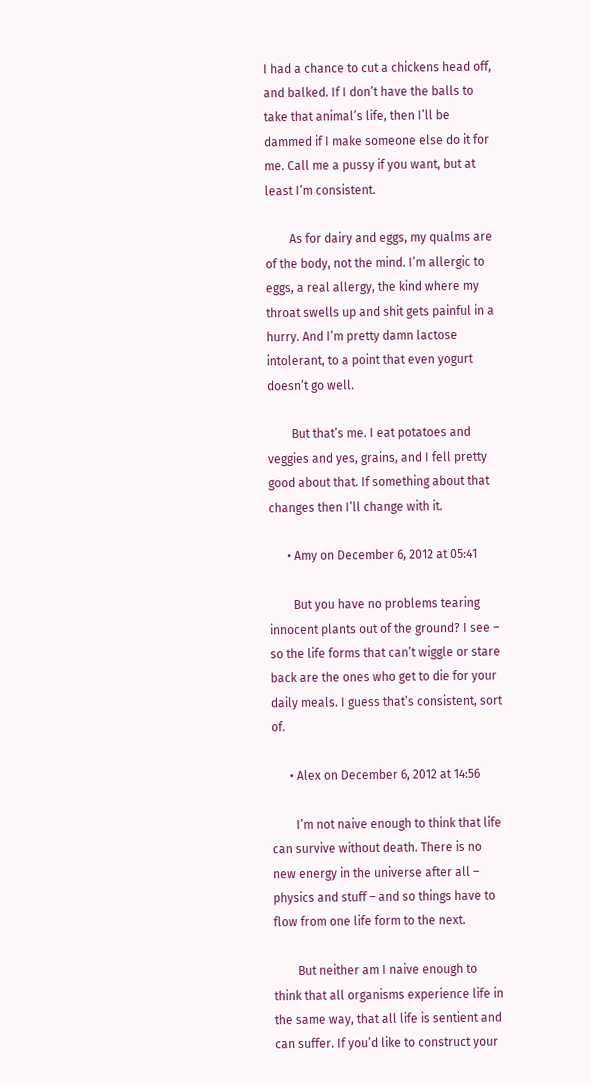I had a chance to cut a chickens head off, and balked. If I don’t have the balls to take that animal’s life, then I’ll be dammed if I make someone else do it for me. Call me a pussy if you want, but at least I’m consistent.

        As for dairy and eggs, my qualms are of the body, not the mind. I’m allergic to eggs, a real allergy, the kind where my throat swells up and shit gets painful in a hurry. And I’m pretty damn lactose intolerant, to a point that even yogurt doesn’t go well.

        But that’s me. I eat potatoes and veggies and yes, grains, and I fell pretty good about that. If something about that changes then I’ll change with it.

      • Amy on December 6, 2012 at 05:41

        But you have no problems tearing innocent plants out of the ground? I see – so the life forms that can’t wiggle or stare back are the ones who get to die for your daily meals. I guess that’s consistent, sort of.

      • Alex on December 6, 2012 at 14:56

        I’m not naive enough to think that life can survive without death. There is no new energy in the universe after all – physics and stuff – and so things have to flow from one life form to the next.

        But neither am I naive enough to think that all organisms experience life in the same way, that all life is sentient and can suffer. If you’d like to construct your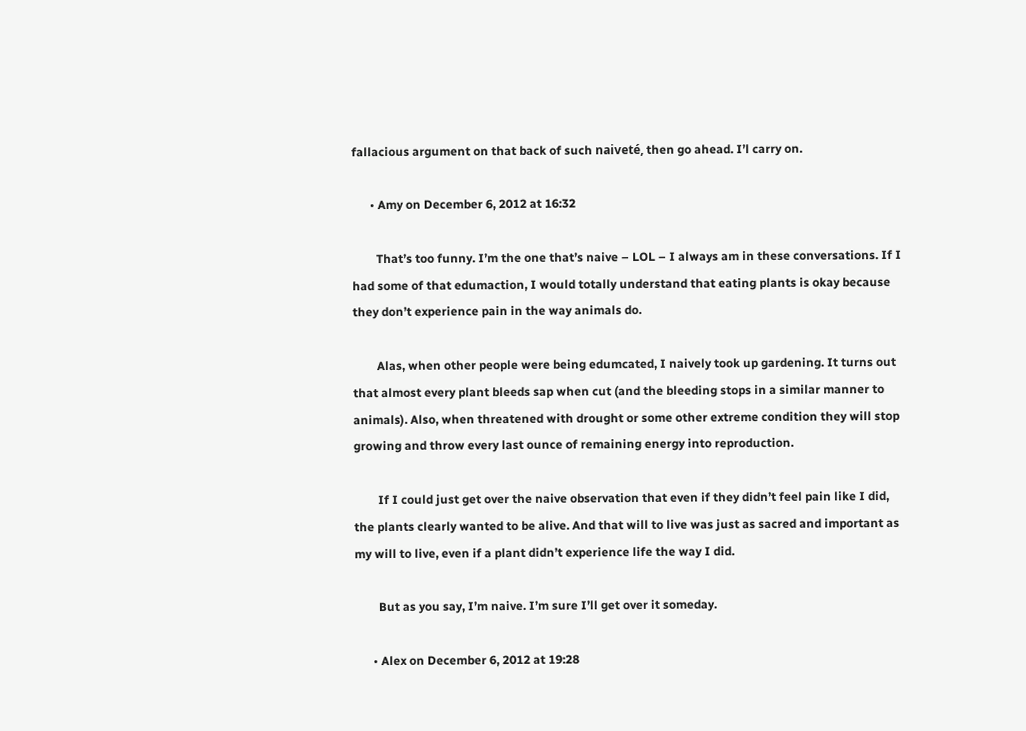fallacious argument on that back of such naiveté, then go ahead. I’l carry on.

      • Amy on December 6, 2012 at 16:32

        That’s too funny. I’m the one that’s naive – LOL – I always am in these conversations. If I had some of that edumaction, I would totally understand that eating plants is okay because they don’t experience pain in the way animals do.

        Alas, when other people were being edumcated, I naively took up gardening. It turns out that almost every plant bleeds sap when cut (and the bleeding stops in a similar manner to animals). Also, when threatened with drought or some other extreme condition they will stop growing and throw every last ounce of remaining energy into reproduction.

        If I could just get over the naive observation that even if they didn’t feel pain like I did, the plants clearly wanted to be alive. And that will to live was just as sacred and important as my will to live, even if a plant didn’t experience life the way I did.

        But as you say, I’m naive. I’m sure I’ll get over it someday.

      • Alex on December 6, 2012 at 19:28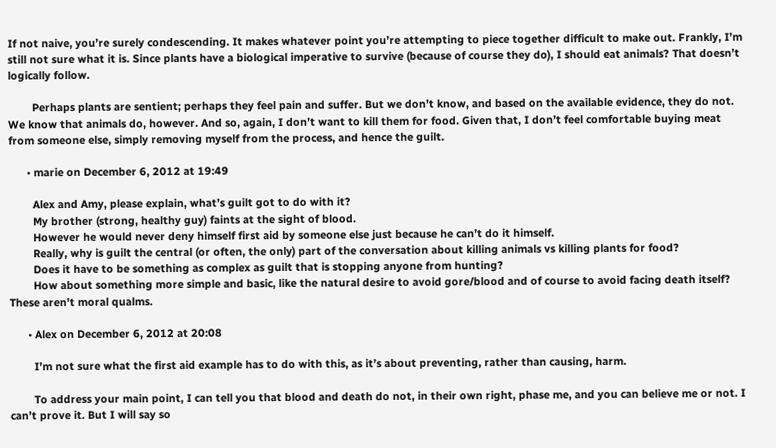If not naive, you’re surely condescending. It makes whatever point you’re attempting to piece together difficult to make out. Frankly, I’m still not sure what it is. Since plants have a biological imperative to survive (because of course they do), I should eat animals? That doesn’t logically follow.

        Perhaps plants are sentient; perhaps they feel pain and suffer. But we don’t know, and based on the available evidence, they do not. We know that animals do, however. And so, again, I don’t want to kill them for food. Given that, I don’t feel comfortable buying meat from someone else, simply removing myself from the process, and hence the guilt.

      • marie on December 6, 2012 at 19:49

        Alex and Amy, please explain, what’s guilt got to do with it?
        My brother (strong, healthy guy) faints at the sight of blood.
        However he would never deny himself first aid by someone else just because he can’t do it himself.
        Really, why is guilt the central (or often, the only) part of the conversation about killing animals vs killing plants for food?
        Does it have to be something as complex as guilt that is stopping anyone from hunting?
        How about something more simple and basic, like the natural desire to avoid gore/blood and of course to avoid facing death itself? These aren’t moral qualms.

      • Alex on December 6, 2012 at 20:08

        I’m not sure what the first aid example has to do with this, as it’s about preventing, rather than causing, harm.

        To address your main point, I can tell you that blood and death do not, in their own right, phase me, and you can believe me or not. I can’t prove it. But I will say so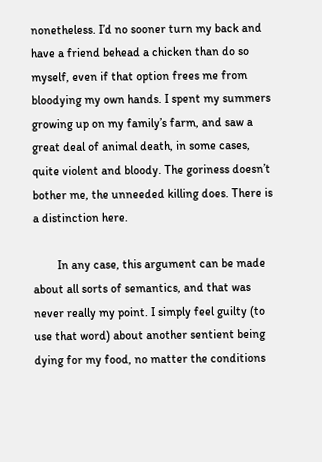nonetheless. I’d no sooner turn my back and have a friend behead a chicken than do so myself, even if that option frees me from bloodying my own hands. I spent my summers growing up on my family’s farm, and saw a great deal of animal death, in some cases, quite violent and bloody. The goriness doesn’t bother me, the unneeded killing does. There is a distinction here.

        In any case, this argument can be made about all sorts of semantics, and that was never really my point. I simply feel guilty (to use that word) about another sentient being dying for my food, no matter the conditions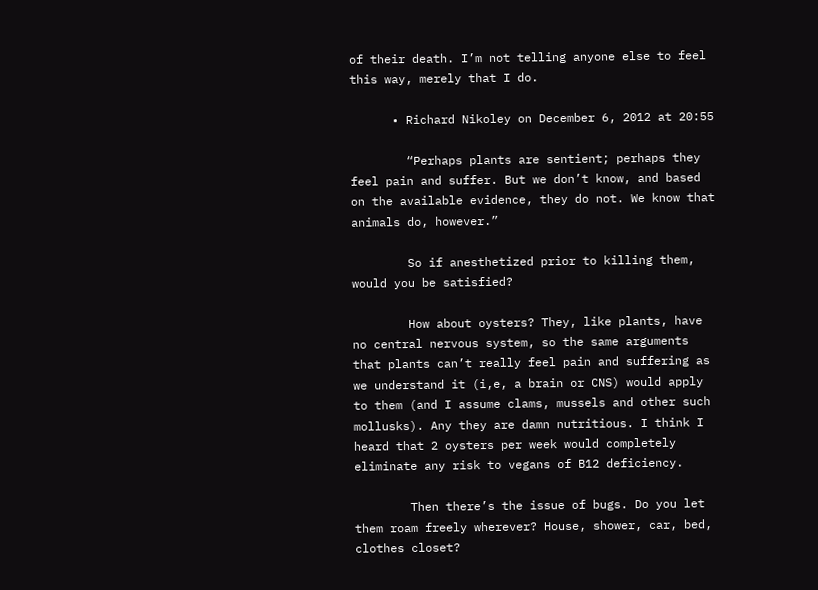of their death. I’m not telling anyone else to feel this way, merely that I do.

      • Richard Nikoley on December 6, 2012 at 20:55

        “Perhaps plants are sentient; perhaps they feel pain and suffer. But we don’t know, and based on the available evidence, they do not. We know that animals do, however.”

        So if anesthetized prior to killing them, would you be satisfied?

        How about oysters? They, like plants, have no central nervous system, so the same arguments that plants can’t really feel pain and suffering as we understand it (i,e, a brain or CNS) would apply to them (and I assume clams, mussels and other such mollusks). Any they are damn nutritious. I think I heard that 2 oysters per week would completely eliminate any risk to vegans of B12 deficiency.

        Then there’s the issue of bugs. Do you let them roam freely wherever? House, shower, car, bed, clothes closet?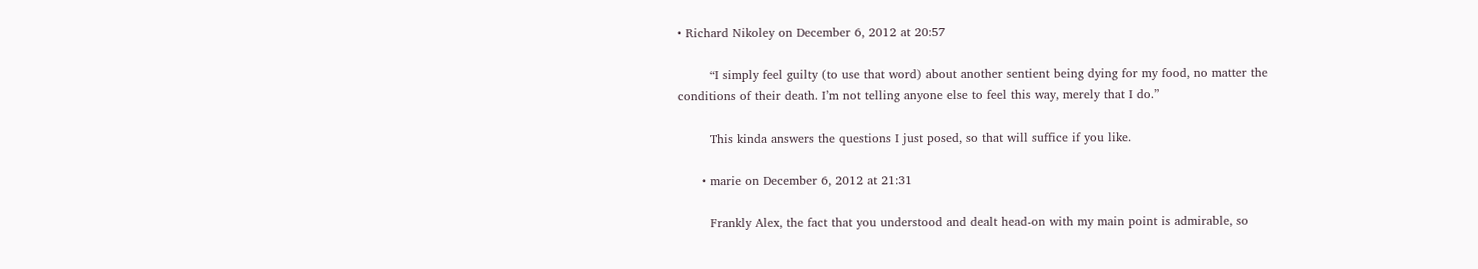• Richard Nikoley on December 6, 2012 at 20:57

        “I simply feel guilty (to use that word) about another sentient being dying for my food, no matter the conditions of their death. I’m not telling anyone else to feel this way, merely that I do.”

        This kinda answers the questions I just posed, so that will suffice if you like.

      • marie on December 6, 2012 at 21:31

        Frankly Alex, the fact that you understood and dealt head-on with my main point is admirable, so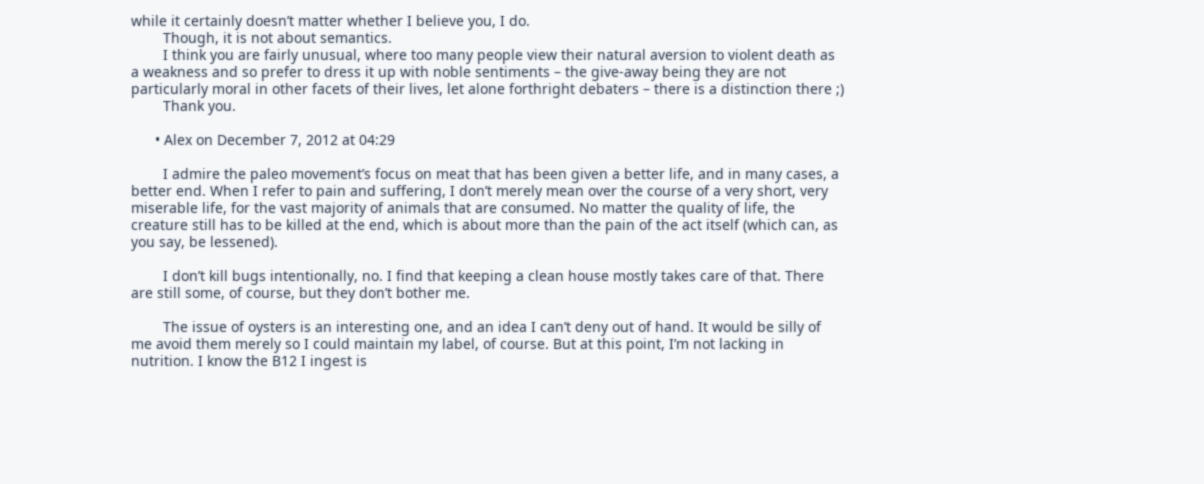while it certainly doesn’t matter whether I believe you, I do.
        Though, it is not about semantics.
        I think you are fairly unusual, where too many people view their natural aversion to violent death as a weakness and so prefer to dress it up with noble sentiments – the give-away being they are not particularly moral in other facets of their lives, let alone forthright debaters – there is a distinction there ;)
        Thank you.

      • Alex on December 7, 2012 at 04:29

        I admire the paleo movement’s focus on meat that has been given a better life, and in many cases, a better end. When I refer to pain and suffering, I don’t merely mean over the course of a very short, very miserable life, for the vast majority of animals that are consumed. No matter the quality of life, the creature still has to be killed at the end, which is about more than the pain of the act itself (which can, as you say, be lessened).

        I don’t kill bugs intentionally, no. I find that keeping a clean house mostly takes care of that. There are still some, of course, but they don’t bother me.

        The issue of oysters is an interesting one, and an idea I can’t deny out of hand. It would be silly of me avoid them merely so I could maintain my label, of course. But at this point, I’m not lacking in nutrition. I know the B12 I ingest is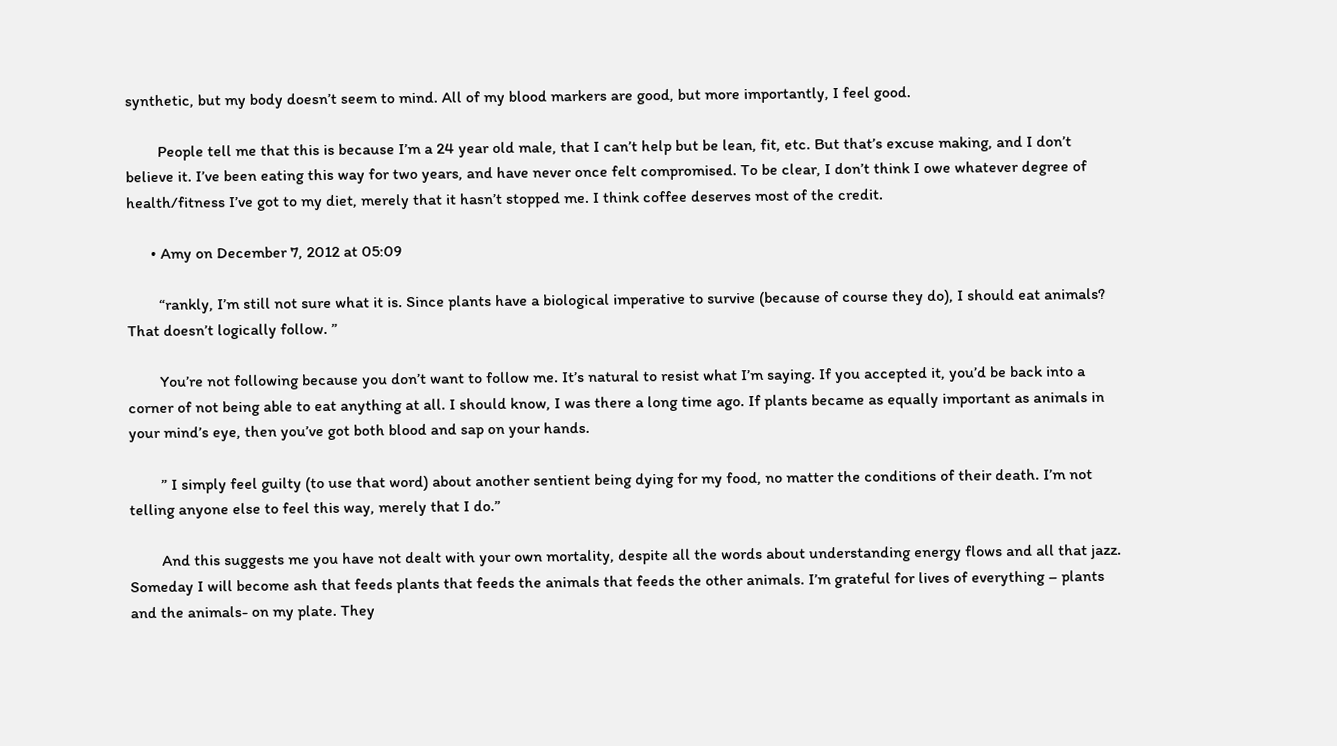synthetic, but my body doesn’t seem to mind. All of my blood markers are good, but more importantly, I feel good.

        People tell me that this is because I’m a 24 year old male, that I can’t help but be lean, fit, etc. But that’s excuse making, and I don’t believe it. I’ve been eating this way for two years, and have never once felt compromised. To be clear, I don’t think I owe whatever degree of health/fitness I’ve got to my diet, merely that it hasn’t stopped me. I think coffee deserves most of the credit.

      • Amy on December 7, 2012 at 05:09

        “rankly, I’m still not sure what it is. Since plants have a biological imperative to survive (because of course they do), I should eat animals? That doesn’t logically follow. ”

        You’re not following because you don’t want to follow me. It’s natural to resist what I’m saying. If you accepted it, you’d be back into a corner of not being able to eat anything at all. I should know, I was there a long time ago. If plants became as equally important as animals in your mind’s eye, then you’ve got both blood and sap on your hands.

        ” I simply feel guilty (to use that word) about another sentient being dying for my food, no matter the conditions of their death. I’m not telling anyone else to feel this way, merely that I do.”

        And this suggests me you have not dealt with your own mortality, despite all the words about understanding energy flows and all that jazz. Someday I will become ash that feeds plants that feeds the animals that feeds the other animals. I’m grateful for lives of everything – plants and the animals- on my plate. They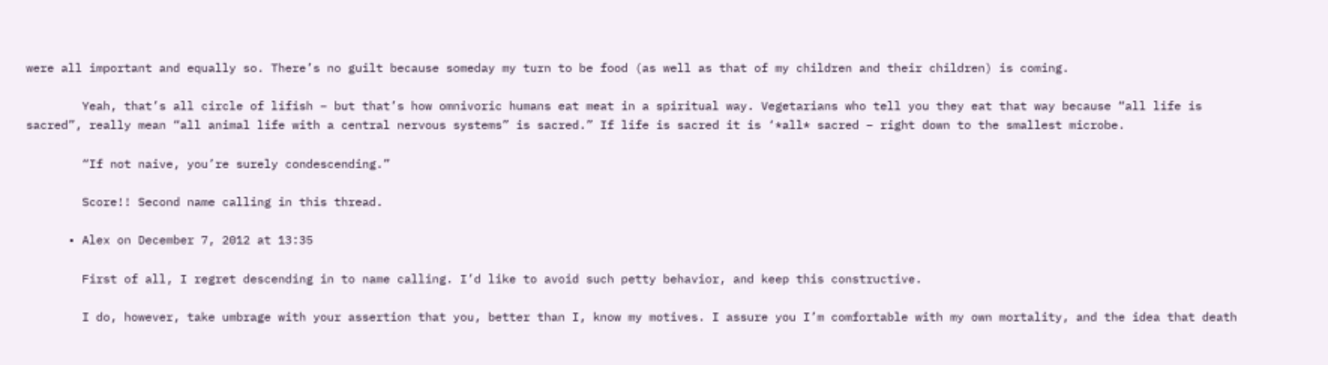were all important and equally so. There’s no guilt because someday my turn to be food (as well as that of my children and their children) is coming.

        Yeah, that’s all circle of lifish – but that’s how omnivoric humans eat meat in a spiritual way. Vegetarians who tell you they eat that way because “all life is sacred”, really mean “all animal life with a central nervous systems” is sacred.” If life is sacred it is ‘*all* sacred – right down to the smallest microbe.

        “If not naive, you’re surely condescending.”

        Score!! Second name calling in this thread.

      • Alex on December 7, 2012 at 13:35

        First of all, I regret descending in to name calling. I’d like to avoid such petty behavior, and keep this constructive.

        I do, however, take umbrage with your assertion that you, better than I, know my motives. I assure you I’m comfortable with my own mortality, and the idea that death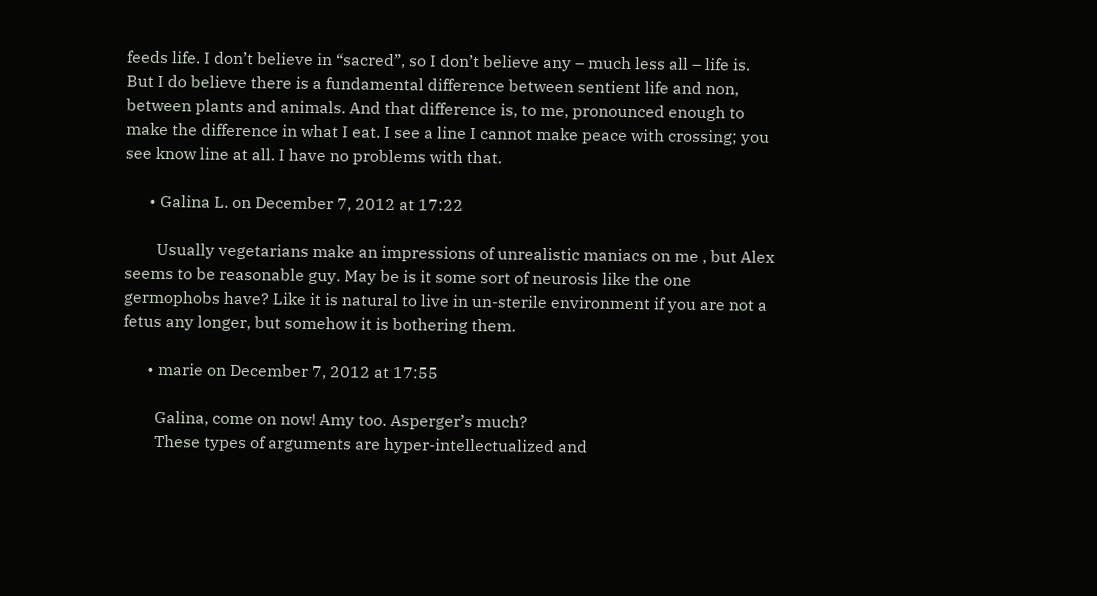feeds life. I don’t believe in “sacred”, so I don’t believe any – much less all – life is. But I do believe there is a fundamental difference between sentient life and non, between plants and animals. And that difference is, to me, pronounced enough to make the difference in what I eat. I see a line I cannot make peace with crossing; you see know line at all. I have no problems with that.

      • Galina L. on December 7, 2012 at 17:22

        Usually vegetarians make an impressions of unrealistic maniacs on me , but Alex seems to be reasonable guy. May be is it some sort of neurosis like the one germophobs have? Like it is natural to live in un-sterile environment if you are not a fetus any longer, but somehow it is bothering them.

      • marie on December 7, 2012 at 17:55

        Galina, come on now! Amy too. Asperger’s much?
        These types of arguments are hyper-intellectualized and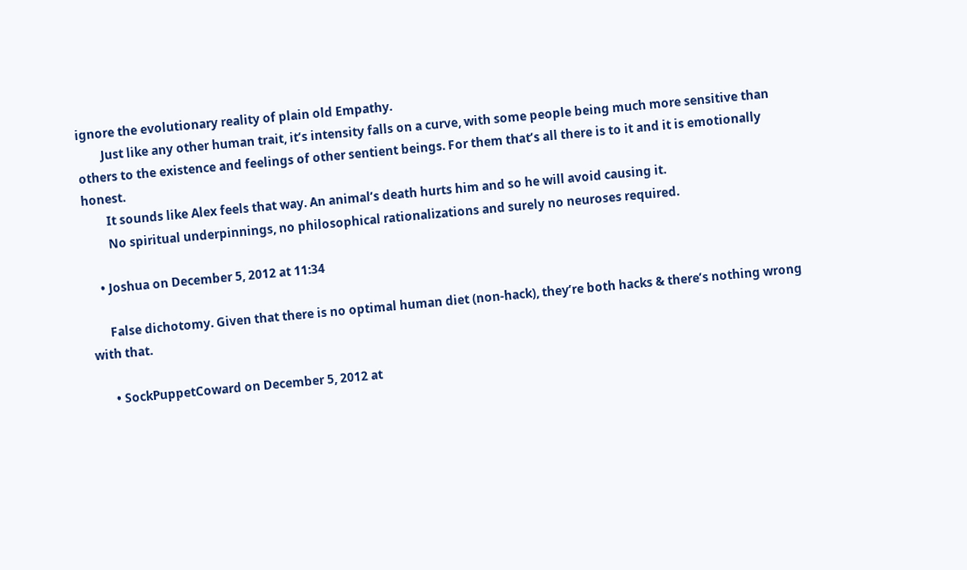ignore the evolutionary reality of plain old Empathy.
        Just like any other human trait, it’s intensity falls on a curve, with some people being much more sensitive than others to the existence and feelings of other sentient beings. For them that’s all there is to it and it is emotionally honest.
        It sounds like Alex feels that way. An animal’s death hurts him and so he will avoid causing it.
        No spiritual underpinnings, no philosophical rationalizations and surely no neuroses required.

    • Joshua on December 5, 2012 at 11:34

      False dichotomy. Given that there is no optimal human diet (non-hack), they’re both hacks & there’s nothing wrong with that.

      • SockPuppetCoward on December 5, 2012 at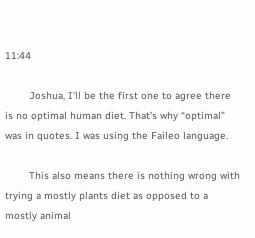11:44

        Joshua, I’ll be the first one to agree there is no optimal human diet. That’s why “optimal” was in quotes. I was using the Faileo language.

        This also means there is nothing wrong with trying a mostly plants diet as opposed to a mostly animal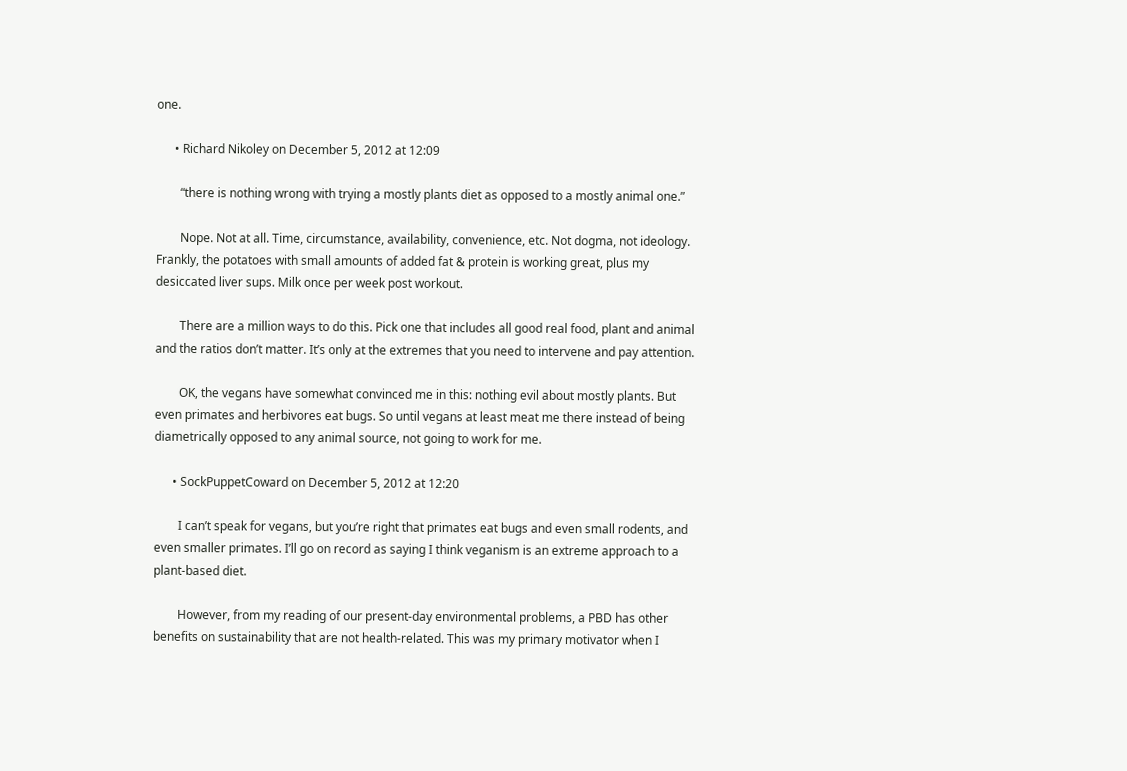one.

      • Richard Nikoley on December 5, 2012 at 12:09

        “there is nothing wrong with trying a mostly plants diet as opposed to a mostly animal one.”

        Nope. Not at all. Time, circumstance, availability, convenience, etc. Not dogma, not ideology. Frankly, the potatoes with small amounts of added fat & protein is working great, plus my desiccated liver sups. Milk once per week post workout.

        There are a million ways to do this. Pick one that includes all good real food, plant and animal and the ratios don’t matter. It’s only at the extremes that you need to intervene and pay attention.

        OK, the vegans have somewhat convinced me in this: nothing evil about mostly plants. But even primates and herbivores eat bugs. So until vegans at least meat me there instead of being diametrically opposed to any animal source, not going to work for me.

      • SockPuppetCoward on December 5, 2012 at 12:20

        I can’t speak for vegans, but you’re right that primates eat bugs and even small rodents, and even smaller primates. I’ll go on record as saying I think veganism is an extreme approach to a plant-based diet.

        However, from my reading of our present-day environmental problems, a PBD has other benefits on sustainability that are not health-related. This was my primary motivator when I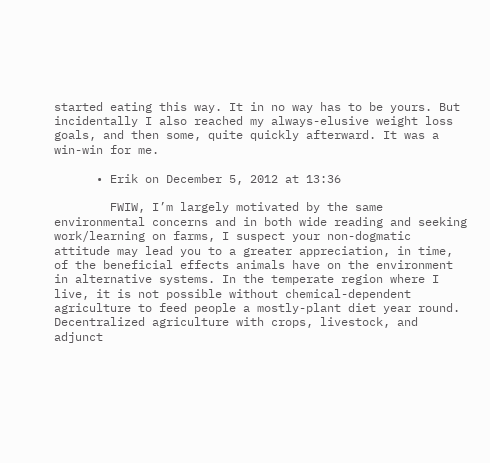started eating this way. It in no way has to be yours. But incidentally I also reached my always-elusive weight loss goals, and then some, quite quickly afterward. It was a win-win for me.

      • Erik on December 5, 2012 at 13:36

        FWIW, I’m largely motivated by the same environmental concerns and in both wide reading and seeking work/learning on farms, I suspect your non-dogmatic attitude may lead you to a greater appreciation, in time, of the beneficial effects animals have on the environment in alternative systems. In the temperate region where I live, it is not possible without chemical-dependent agriculture to feed people a mostly-plant diet year round. Decentralized agriculture with crops, livestock, and adjunct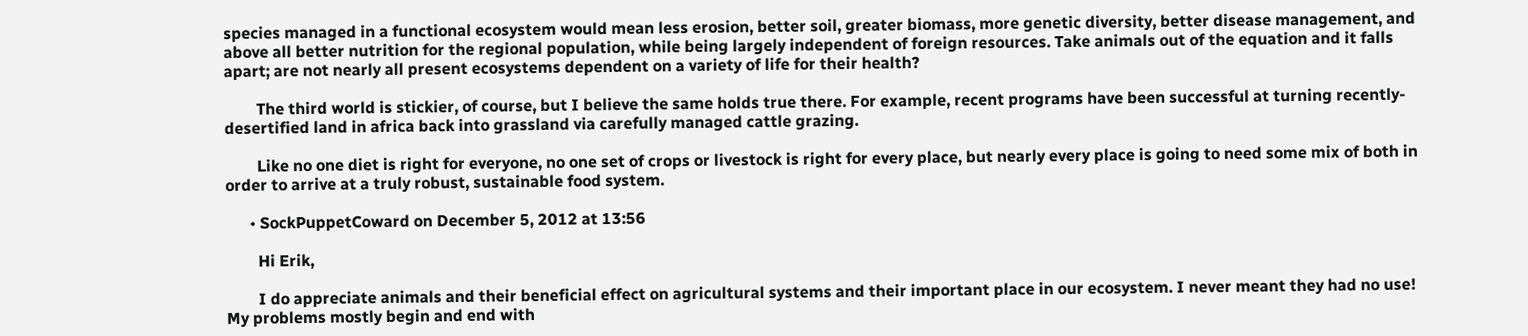species managed in a functional ecosystem would mean less erosion, better soil, greater biomass, more genetic diversity, better disease management, and above all better nutrition for the regional population, while being largely independent of foreign resources. Take animals out of the equation and it falls apart; are not nearly all present ecosystems dependent on a variety of life for their health?

        The third world is stickier, of course, but I believe the same holds true there. For example, recent programs have been successful at turning recently-desertified land in africa back into grassland via carefully managed cattle grazing.

        Like no one diet is right for everyone, no one set of crops or livestock is right for every place, but nearly every place is going to need some mix of both in order to arrive at a truly robust, sustainable food system.

      • SockPuppetCoward on December 5, 2012 at 13:56

        Hi Erik,

        I do appreciate animals and their beneficial effect on agricultural systems and their important place in our ecosystem. I never meant they had no use! My problems mostly begin and end with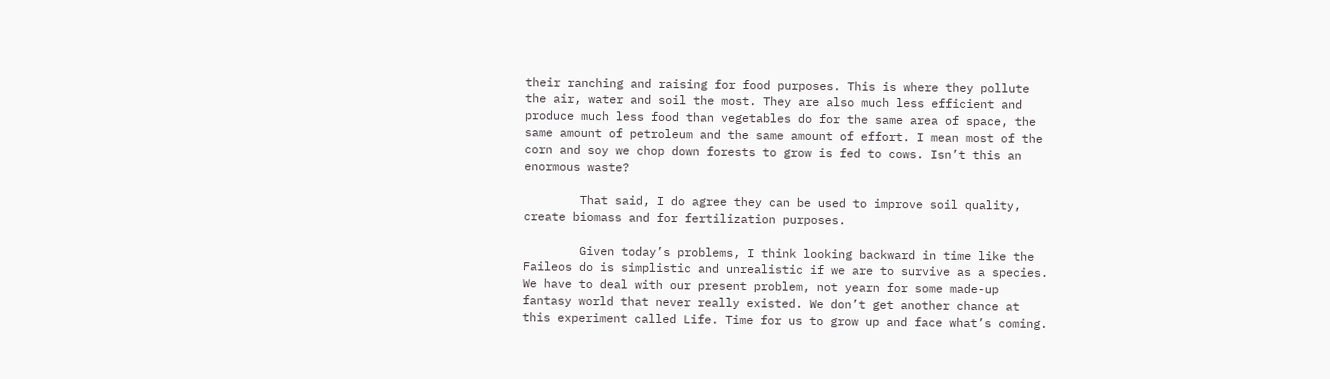their ranching and raising for food purposes. This is where they pollute the air, water and soil the most. They are also much less efficient and produce much less food than vegetables do for the same area of space, the same amount of petroleum and the same amount of effort. I mean most of the corn and soy we chop down forests to grow is fed to cows. Isn’t this an enormous waste?

        That said, I do agree they can be used to improve soil quality, create biomass and for fertilization purposes.

        Given today’s problems, I think looking backward in time like the Faileos do is simplistic and unrealistic if we are to survive as a species. We have to deal with our present problem, not yearn for some made-up fantasy world that never really existed. We don’t get another chance at this experiment called Life. Time for us to grow up and face what’s coming.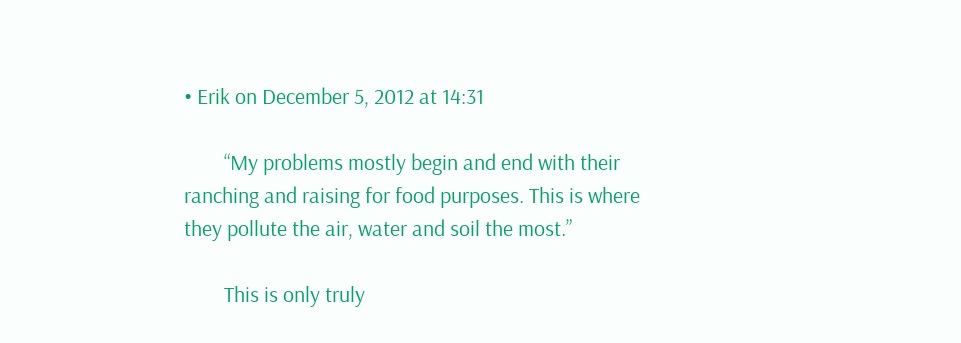• Erik on December 5, 2012 at 14:31

        “My problems mostly begin and end with their ranching and raising for food purposes. This is where they pollute the air, water and soil the most.”

        This is only truly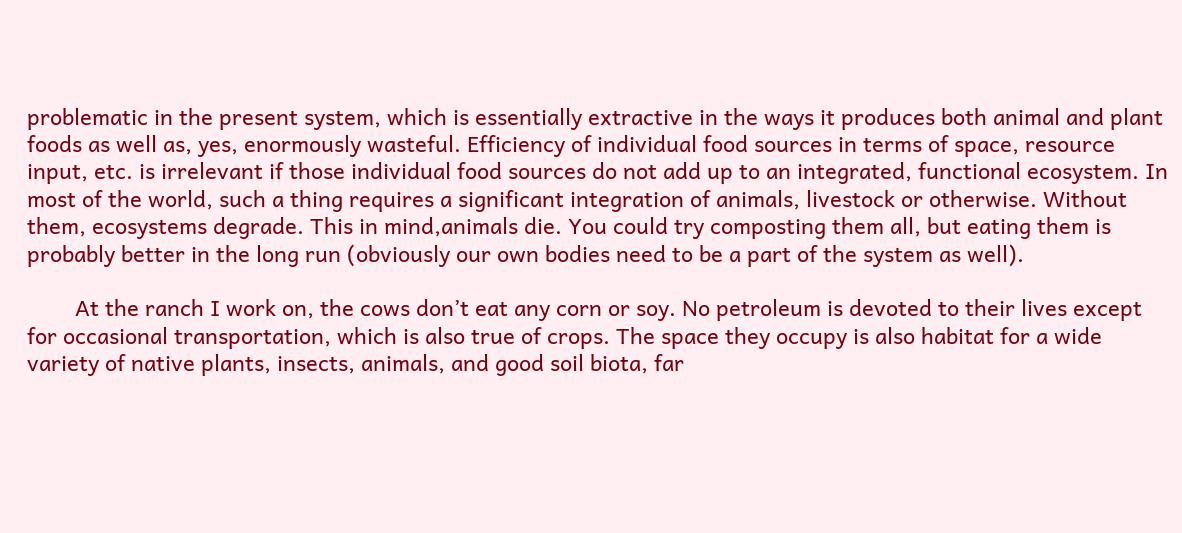problematic in the present system, which is essentially extractive in the ways it produces both animal and plant foods as well as, yes, enormously wasteful. Efficiency of individual food sources in terms of space, resource input, etc. is irrelevant if those individual food sources do not add up to an integrated, functional ecosystem. In most of the world, such a thing requires a significant integration of animals, livestock or otherwise. Without them, ecosystems degrade. This in mind,animals die. You could try composting them all, but eating them is probably better in the long run (obviously our own bodies need to be a part of the system as well).

        At the ranch I work on, the cows don’t eat any corn or soy. No petroleum is devoted to their lives except for occasional transportation, which is also true of crops. The space they occupy is also habitat for a wide variety of native plants, insects, animals, and good soil biota, far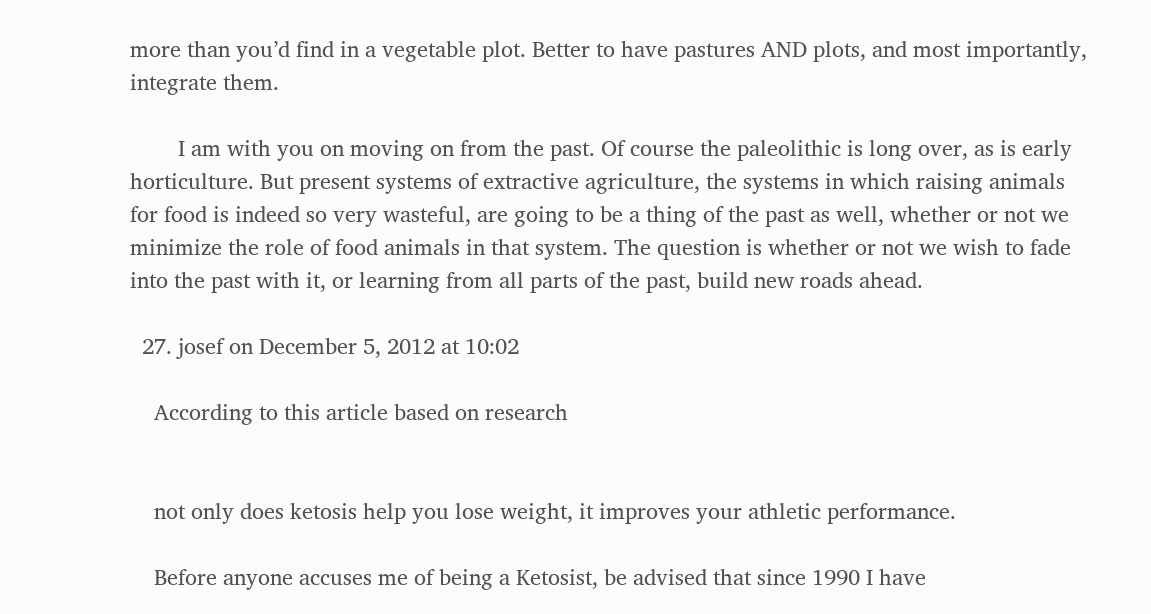more than you’d find in a vegetable plot. Better to have pastures AND plots, and most importantly, integrate them.

        I am with you on moving on from the past. Of course the paleolithic is long over, as is early horticulture. But present systems of extractive agriculture, the systems in which raising animals for food is indeed so very wasteful, are going to be a thing of the past as well, whether or not we minimize the role of food animals in that system. The question is whether or not we wish to fade into the past with it, or learning from all parts of the past, build new roads ahead.

  27. josef on December 5, 2012 at 10:02

    According to this article based on research


    not only does ketosis help you lose weight, it improves your athletic performance.

    Before anyone accuses me of being a Ketosist, be advised that since 1990 I have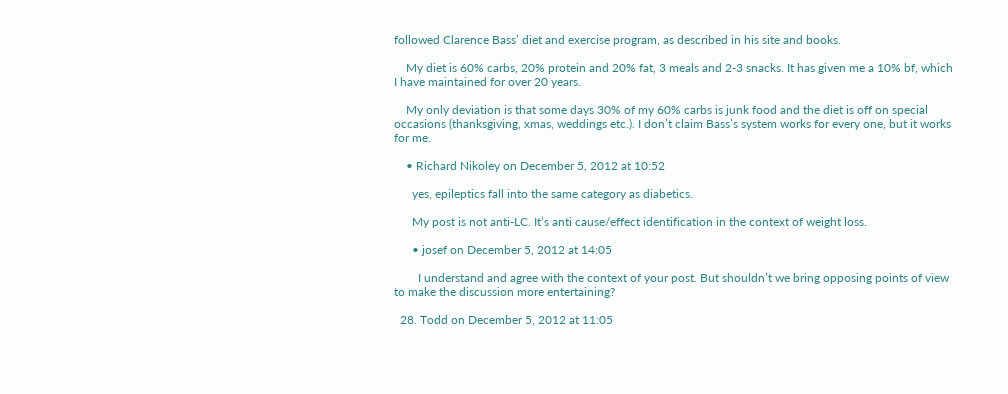followed Clarence Bass’ diet and exercise program, as described in his site and books.

    My diet is 60% carbs, 20% protein and 20% fat, 3 meals and 2-3 snacks. It has given me a 10% bf, which I have maintained for over 20 years.

    My only deviation is that some days 30% of my 60% carbs is junk food and the diet is off on special occasions (thanksgiving, xmas, weddings etc.). I don’t claim Bass’s system works for every one, but it works for me.

    • Richard Nikoley on December 5, 2012 at 10:52

      yes, epileptics fall into the same category as diabetics.

      My post is not anti-LC. It’s anti cause/effect identification in the context of weight loss.

      • josef on December 5, 2012 at 14:05

        I understand and agree with the context of your post. But shouldn’t we bring opposing points of view to make the discussion more entertaining?

  28. Todd on December 5, 2012 at 11:05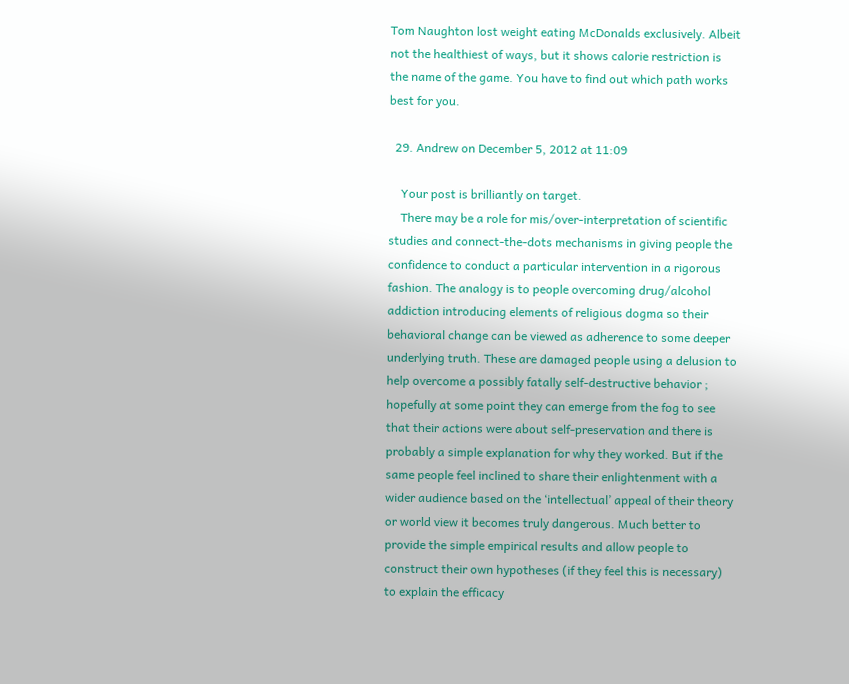Tom Naughton lost weight eating McDonalds exclusively. Albeit not the healthiest of ways, but it shows calorie restriction is the name of the game. You have to find out which path works best for you.

  29. Andrew on December 5, 2012 at 11:09

    Your post is brilliantly on target.
    There may be a role for mis/over-interpretation of scientific studies and connect-the-dots mechanisms in giving people the confidence to conduct a particular intervention in a rigorous fashion. The analogy is to people overcoming drug/alcohol addiction introducing elements of religious dogma so their behavioral change can be viewed as adherence to some deeper underlying truth. These are damaged people using a delusion to help overcome a possibly fatally self-destructive behavior ; hopefully at some point they can emerge from the fog to see that their actions were about self-preservation and there is probably a simple explanation for why they worked. But if the same people feel inclined to share their enlightenment with a wider audience based on the ‘intellectual’ appeal of their theory or world view it becomes truly dangerous. Much better to provide the simple empirical results and allow people to construct their own hypotheses (if they feel this is necessary) to explain the efficacy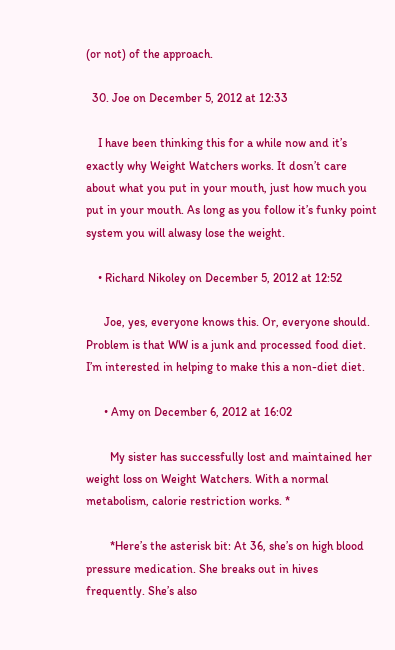(or not) of the approach.

  30. Joe on December 5, 2012 at 12:33

    I have been thinking this for a while now and it’s exactly why Weight Watchers works. It dosn’t care about what you put in your mouth, just how much you put in your mouth. As long as you follow it’s funky point system you will alwasy lose the weight.

    • Richard Nikoley on December 5, 2012 at 12:52

      Joe, yes, everyone knows this. Or, everyone should. Problem is that WW is a junk and processed food diet. I’m interested in helping to make this a non-diet diet.

      • Amy on December 6, 2012 at 16:02

        My sister has successfully lost and maintained her weight loss on Weight Watchers. With a normal metabolism, calorie restriction works. *

        *Here’s the asterisk bit: At 36, she’s on high blood pressure medication. She breaks out in hives frequently. She’s also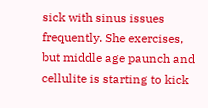sick with sinus issues frequently. She exercises, but middle age paunch and cellulite is starting to kick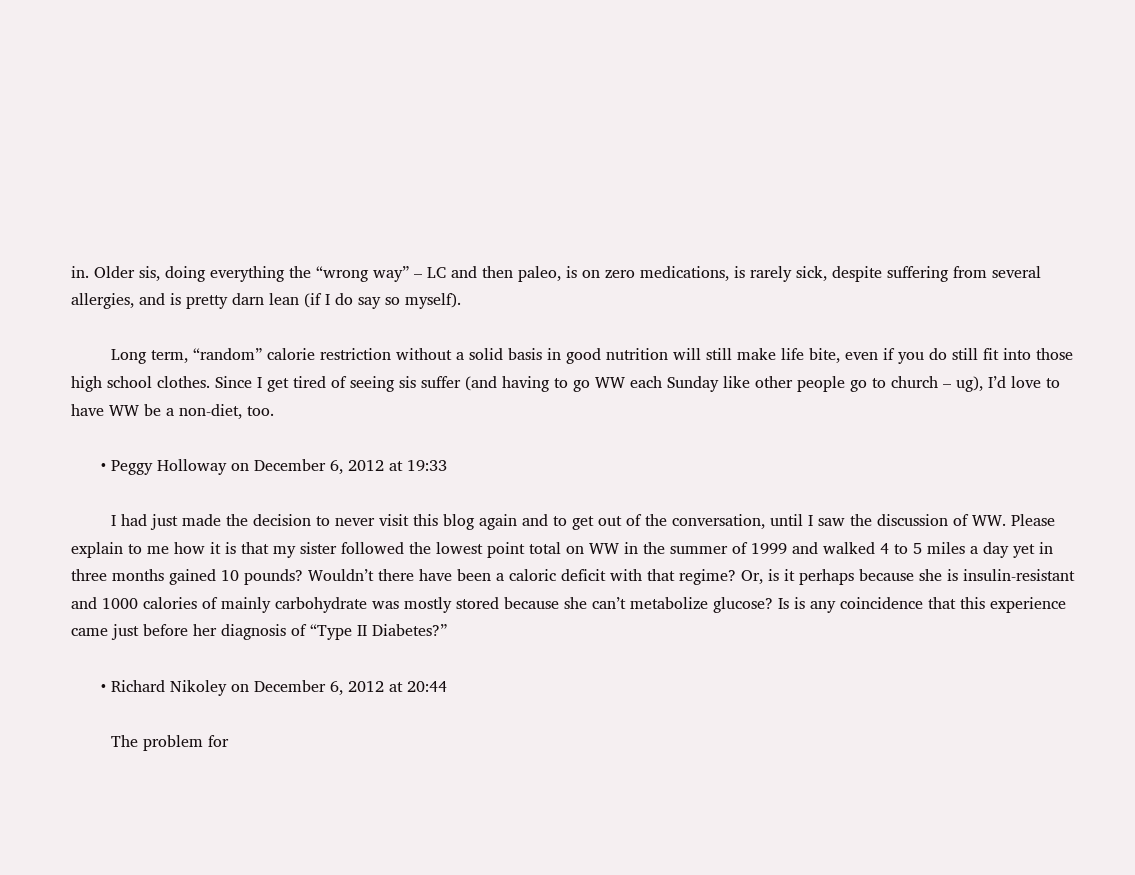in. Older sis, doing everything the “wrong way” – LC and then paleo, is on zero medications, is rarely sick, despite suffering from several allergies, and is pretty darn lean (if I do say so myself).

        Long term, “random” calorie restriction without a solid basis in good nutrition will still make life bite, even if you do still fit into those high school clothes. Since I get tired of seeing sis suffer (and having to go WW each Sunday like other people go to church – ug), I’d love to have WW be a non-diet, too.

      • Peggy Holloway on December 6, 2012 at 19:33

        I had just made the decision to never visit this blog again and to get out of the conversation, until I saw the discussion of WW. Please explain to me how it is that my sister followed the lowest point total on WW in the summer of 1999 and walked 4 to 5 miles a day yet in three months gained 10 pounds? Wouldn’t there have been a caloric deficit with that regime? Or, is it perhaps because she is insulin-resistant and 1000 calories of mainly carbohydrate was mostly stored because she can’t metabolize glucose? Is is any coincidence that this experience came just before her diagnosis of “Type II Diabetes?”

      • Richard Nikoley on December 6, 2012 at 20:44

        The problem for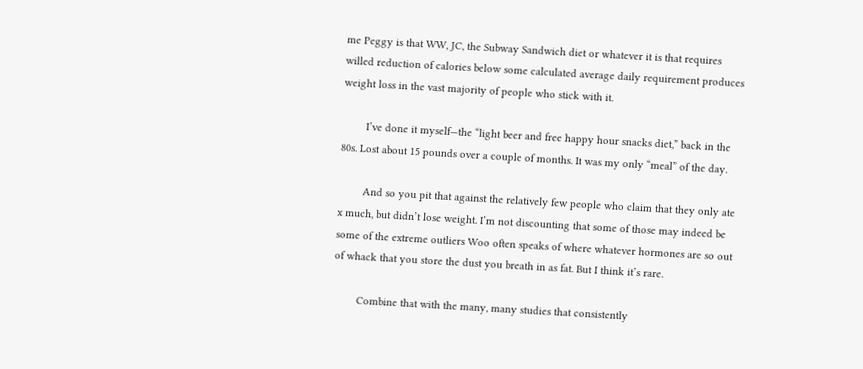me Peggy is that WW, JC, the Subway Sandwich diet or whatever it is that requires willed reduction of calories below some calculated average daily requirement produces weight loss in the vast majority of people who stick with it.

        I’ve done it myself—the “light beer and free happy hour snacks diet,” back in the 80s. Lost about 15 pounds over a couple of months. It was my only “meal” of the day.

        And so you pit that against the relatively few people who claim that they only ate x much, but didn’t lose weight. I’m not discounting that some of those may indeed be some of the extreme outliers Woo often speaks of where whatever hormones are so out of whack that you store the dust you breath in as fat. But I think it’s rare.

        Combine that with the many, many studies that consistently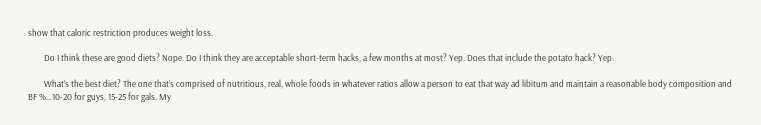show that caloric restriction produces weight loss.

        Do I think these are good diets? Nope. Do I think they are acceptable short-term hacks, a few months at most? Yep. Does that include the potato hack? Yep.

        What’s the best diet? The one that’s comprised of nutritious, real, whole foods in whatever ratios allow a person to eat that way ad libitum and maintain a reasonable body composition and BF %…10-20 for guys, 15-25 for gals. My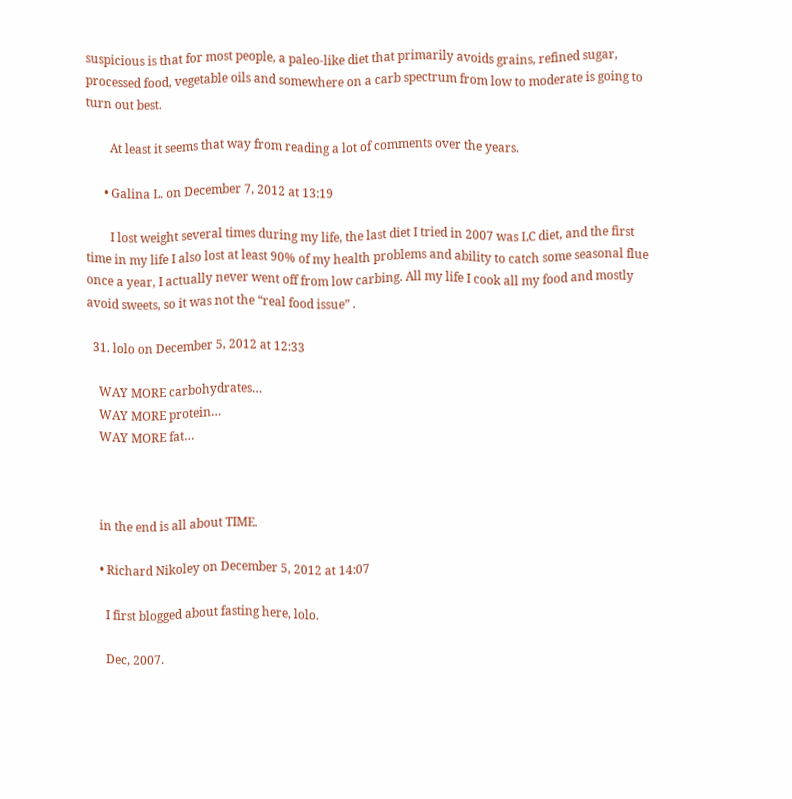suspicious is that for most people, a paleo-like diet that primarily avoids grains, refined sugar, processed food, vegetable oils and somewhere on a carb spectrum from low to moderate is going to turn out best.

        At least it seems that way from reading a lot of comments over the years.

      • Galina L. on December 7, 2012 at 13:19

        I lost weight several times during my life, the last diet I tried in 2007 was LC diet, and the first time in my life I also lost at least 90% of my health problems and ability to catch some seasonal flue once a year, I actually never went off from low carbing. All my life I cook all my food and mostly avoid sweets, so it was not the “real food issue” .

  31. lolo on December 5, 2012 at 12:33

    WAY MORE carbohydrates…
    WAY MORE protein…
    WAY MORE fat…



    in the end is all about TIME.

    • Richard Nikoley on December 5, 2012 at 14:07

      I first blogged about fasting here, lolo.

      Dec, 2007.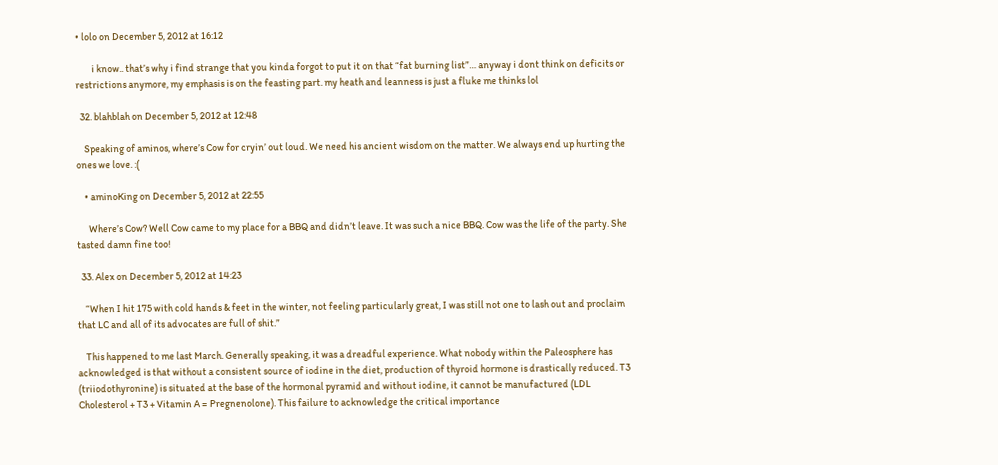• lolo on December 5, 2012 at 16:12

        i know.. that’s why i find strange that you kinda forgot to put it on that “fat burning list”… anyway i dont think on deficits or restrictions anymore, my emphasis is on the feasting part. my heath and leanness is just a fluke me thinks lol

  32. blahblah on December 5, 2012 at 12:48

    Speaking of aminos, where’s Cow for cryin’ out loud. We need his ancient wisdom on the matter. We always end up hurting the ones we love. :(

    • aminoKing on December 5, 2012 at 22:55

      Where’s Cow? Well Cow came to my place for a BBQ and didn’t leave. It was such a nice BBQ. Cow was the life of the party. She tasted damn fine too!

  33. Alex on December 5, 2012 at 14:23

    “When I hit 175 with cold hands & feet in the winter, not feeling particularly great, I was still not one to lash out and proclaim that LC and all of its advocates are full of shit.”

    This happened to me last March. Generally speaking, it was a dreadful experience. What nobody within the Paleosphere has acknowledged is that without a consistent source of iodine in the diet, production of thyroid hormone is drastically reduced. T3 (triiodothyronine) is situated at the base of the hormonal pyramid and without iodine, it cannot be manufactured (LDL Cholesterol + T3 + Vitamin A = Pregnenolone). This failure to acknowledge the critical importance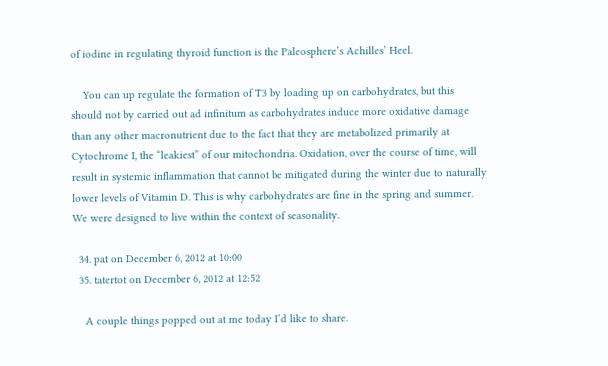of iodine in regulating thyroid function is the Paleosphere’s Achilles’ Heel.

    You can up regulate the formation of T3 by loading up on carbohydrates, but this should not by carried out ad infinitum as carbohydrates induce more oxidative damage than any other macronutrient due to the fact that they are metabolized primarily at Cytochrome I, the “leakiest” of our mitochondria. Oxidation, over the course of time, will result in systemic inflammation that cannot be mitigated during the winter due to naturally lower levels of Vitamin D. This is why carbohydrates are fine in the spring and summer. We were designed to live within the context of seasonality.

  34. pat on December 6, 2012 at 10:00
  35. tatertot on December 6, 2012 at 12:52

    A couple things popped out at me today I’d like to share.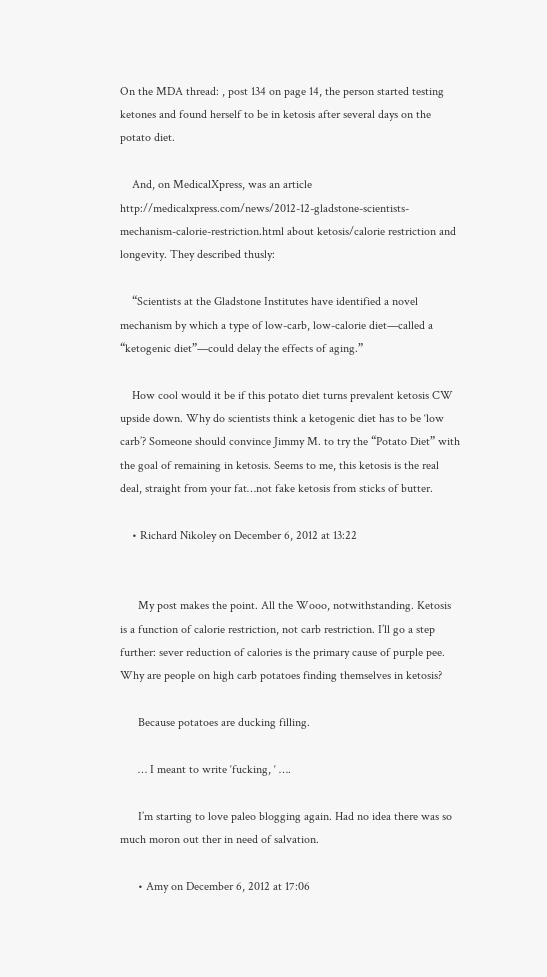On the MDA thread: , post 134 on page 14, the person started testing ketones and found herself to be in ketosis after several days on the potato diet.

    And, on MedicalXpress, was an article http://medicalxpress.com/news/2012-12-gladstone-scientists-mechanism-calorie-restriction.html about ketosis/calorie restriction and longevity. They described thusly:

    “Scientists at the Gladstone Institutes have identified a novel mechanism by which a type of low-carb, low-calorie diet—called a “ketogenic diet”—could delay the effects of aging.”

    How cool would it be if this potato diet turns prevalent ketosis CW upside down. Why do scientists think a ketogenic diet has to be ‘low carb’? Someone should convince Jimmy M. to try the “Potato Diet” with the goal of remaining in ketosis. Seems to me, this ketosis is the real deal, straight from your fat…not fake ketosis from sticks of butter.

    • Richard Nikoley on December 6, 2012 at 13:22


      My post makes the point. All the Wooo, notwithstanding. Ketosis is a function of calorie restriction, not carb restriction. I’ll go a step further: sever reduction of calories is the primary cause of purple pee. Why are people on high carb potatoes finding themselves in ketosis?

      Because potatoes are ducking filling.

      … I meant to write ‘fucking, ‘ ….

      I’m starting to love paleo blogging again. Had no idea there was so much moron out ther in need of salvation.

      • Amy on December 6, 2012 at 17:06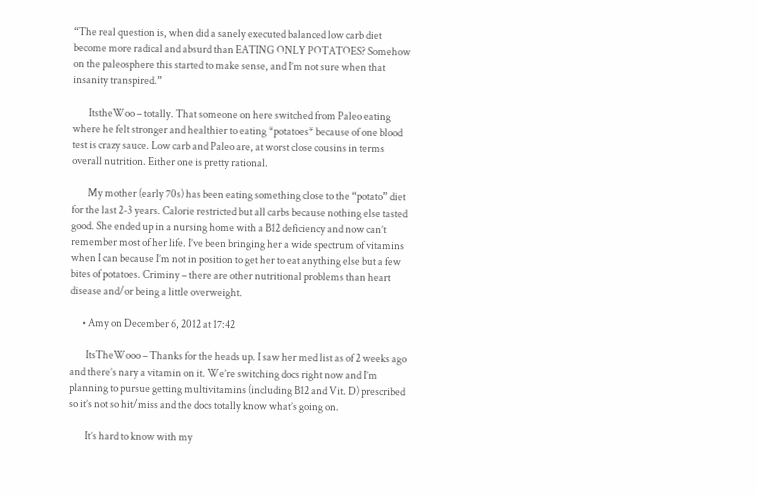“The real question is, when did a sanely executed balanced low carb diet become more radical and absurd than EATING ONLY POTATOES? Somehow on the paleosphere this started to make sense, and I’m not sure when that insanity transpired.”

        ItstheWoo – totally. That someone on here switched from Paleo eating where he felt stronger and healthier to eating *potatoes* because of one blood test is crazy sauce. Low carb and Paleo are, at worst close cousins in terms overall nutrition. Either one is pretty rational.

        My mother (early 70s) has been eating something close to the “potato” diet for the last 2-3 years. Calorie restricted but all carbs because nothing else tasted good. She ended up in a nursing home with a B12 deficiency and now can’t remember most of her life. I’ve been bringing her a wide spectrum of vitamins when I can because I’m not in position to get her to eat anything else but a few bites of potatoes. Criminy – there are other nutritional problems than heart disease and/or being a little overweight.

      • Amy on December 6, 2012 at 17:42

        ItsTheWooo – Thanks for the heads up. I saw her med list as of 2 weeks ago and there’s nary a vitamin on it. We’re switching docs right now and I’m planning to pursue getting multivitamins (including B12 and Vit. D) prescribed so it’s not so hit/miss and the docs totally know what’s going on.

        It’s hard to know with my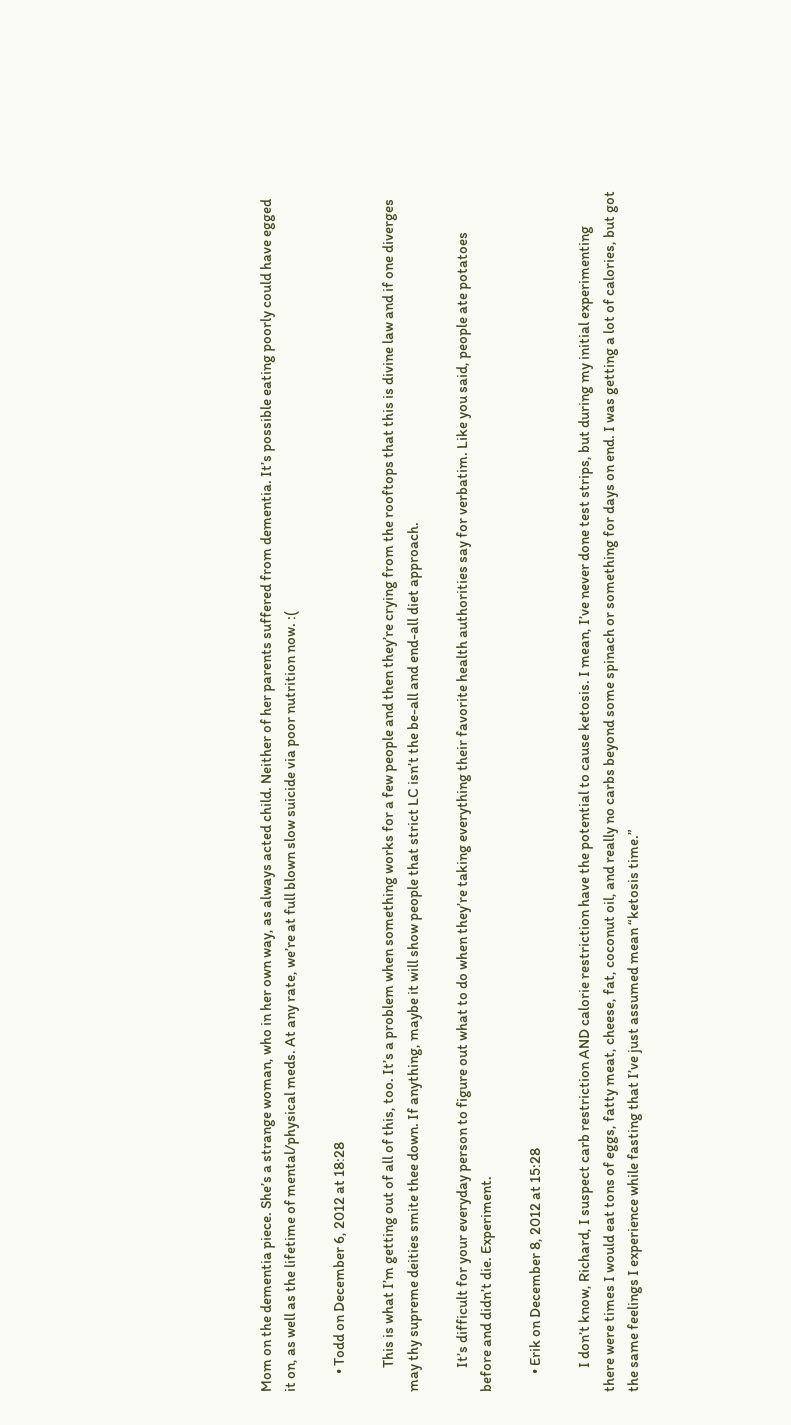Mom on the dementia piece. She’s a strange woman, who in her own way, as always acted child. Neither of her parents suffered from dementia. It’s possible eating poorly could have egged it on, as well as the lifetime of mental/physical meds. At any rate, we’re at full blown slow suicide via poor nutrition now. :(

      • Todd on December 6, 2012 at 18:28

        This is what I’m getting out of all of this, too. It’s a problem when something works for a few people and then they’re crying from the rooftops that this is divine law and if one diverges may thy supreme deities smite thee down. If anything, maybe it will show people that strict LC isn’t the be-all and end-all diet approach.

        It’s difficult for your everyday person to figure out what to do when they’re taking everything their favorite health authorities say for verbatim. Like you said, people ate potatoes before and didn’t die. Experiment.

      • Erik on December 8, 2012 at 15:28

        I don’t know, Richard, I suspect carb restriction AND calorie restriction have the potential to cause ketosis. I mean, I’ve never done test strips, but during my initial experimenting there were times I would eat tons of eggs, fatty meat, cheese, fat, coconut oil, and really no carbs beyond some spinach or something for days on end. I was getting a lot of calories, but got the same feelings I experience while fasting that I’ve just assumed mean “ketosis time.”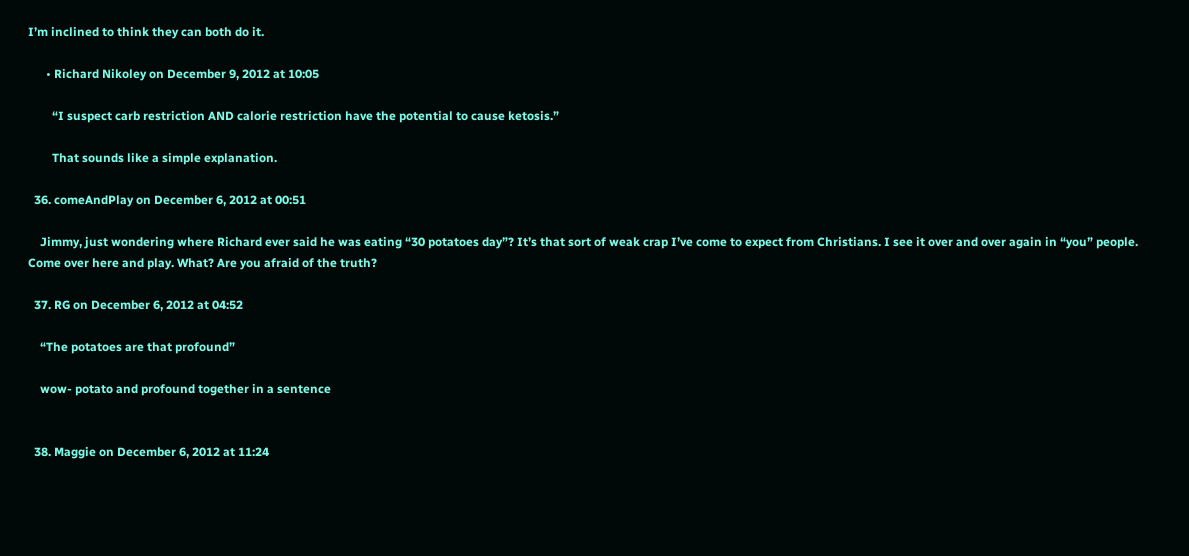I’m inclined to think they can both do it.

      • Richard Nikoley on December 9, 2012 at 10:05

        “I suspect carb restriction AND calorie restriction have the potential to cause ketosis.”

        That sounds like a simple explanation.

  36. comeAndPlay on December 6, 2012 at 00:51

    Jimmy, just wondering where Richard ever said he was eating “30 potatoes day”? It’s that sort of weak crap I’ve come to expect from Christians. I see it over and over again in “you” people. Come over here and play. What? Are you afraid of the truth?

  37. RG on December 6, 2012 at 04:52

    “The potatoes are that profound”

    wow- potato and profound together in a sentence


  38. Maggie on December 6, 2012 at 11:24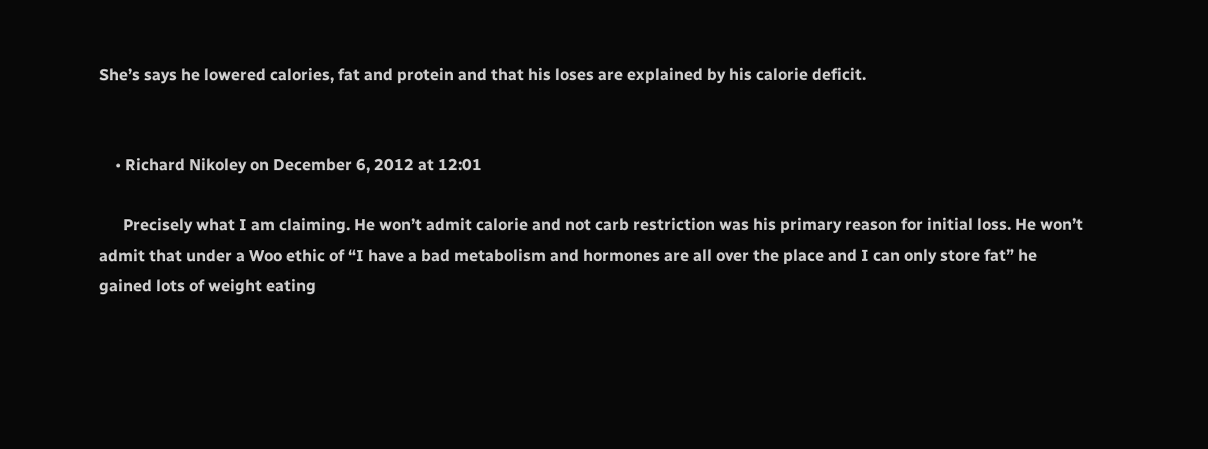She’s says he lowered calories, fat and protein and that his loses are explained by his calorie deficit.


    • Richard Nikoley on December 6, 2012 at 12:01

      Precisely what I am claiming. He won’t admit calorie and not carb restriction was his primary reason for initial loss. He won’t admit that under a Woo ethic of “I have a bad metabolism and hormones are all over the place and I can only store fat” he gained lots of weight eating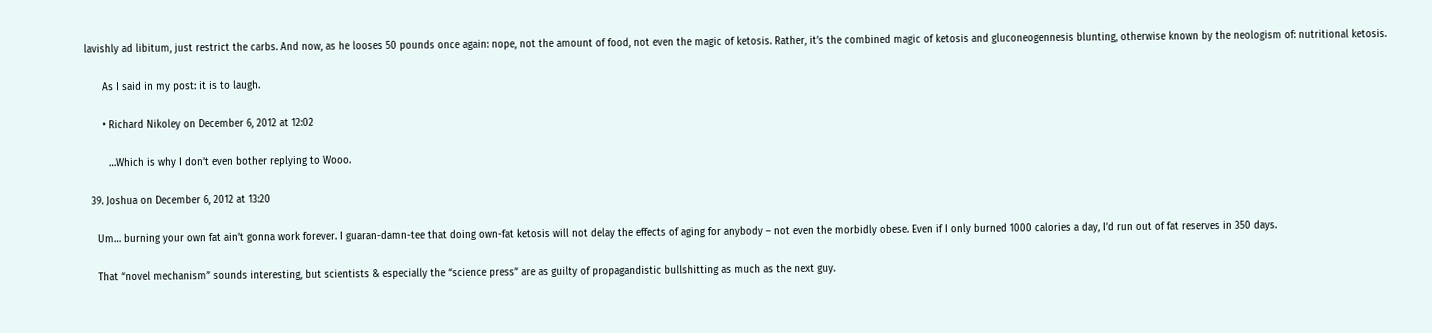lavishly ad libitum, just restrict the carbs. And now, as he looses 50 pounds once again: nope, not the amount of food, not even the magic of ketosis. Rather, it’s the combined magic of ketosis and gluconeogennesis blunting, otherwise known by the neologism of: nutritional ketosis.

      As I said in my post: it is to laugh.

      • Richard Nikoley on December 6, 2012 at 12:02

        …Which is why I don’t even bother replying to Wooo.

  39. Joshua on December 6, 2012 at 13:20

    Um… burning your own fat ain’t gonna work forever. I guaran-damn-tee that doing own-fat ketosis will not delay the effects of aging for anybody – not even the morbidly obese. Even if I only burned 1000 calories a day, I’d run out of fat reserves in 350 days.

    That “novel mechanism” sounds interesting, but scientists & especially the “science press” are as guilty of propagandistic bullshitting as much as the next guy.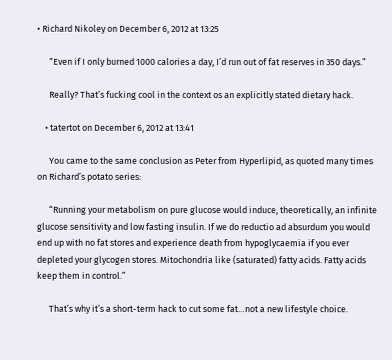• Richard Nikoley on December 6, 2012 at 13:25

      “Even if I only burned 1000 calories a day, I’d run out of fat reserves in 350 days.”

      Really? That’s fucking cool in the context os an explicitly stated dietary hack.

    • tatertot on December 6, 2012 at 13:41

      You came to the same conclusion as Peter from Hyperlipid, as quoted many times on Richard’s potato series:

      “Running your metabolism on pure glucose would induce, theoretically, an infinite glucose sensitivity and low fasting insulin. If we do reductio ad absurdum you would end up with no fat stores and experience death from hypoglycaemia if you ever depleted your glycogen stores. Mitochondria like (saturated) fatty acids. Fatty acids keep them in control.”

      That’s why it’s a short-term hack to cut some fat…not a new lifestyle choice.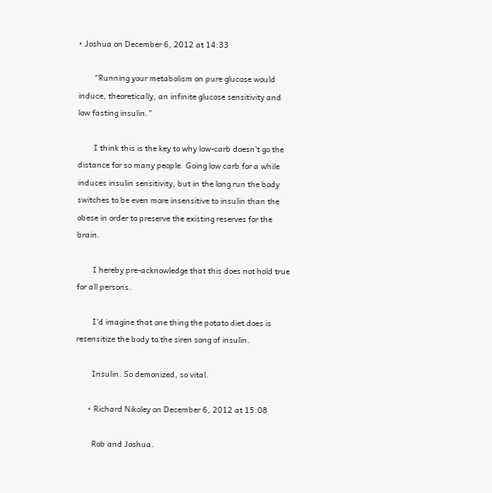• Joshua on December 6, 2012 at 14:33

        “Running your metabolism on pure glucose would induce, theoretically, an infinite glucose sensitivity and low fasting insulin.”

        I think this is the key to why low-carb doesn’t go the distance for so many people. Going low carb for a while induces insulin sensitivity, but in the long run the body switches to be even more insensitive to insulin than the obese in order to preserve the existing reserves for the brain.

        I hereby pre-acknowledge that this does not hold true for all persons.

        I’d imagine that one thing the potato diet does is resensitize the body to the siren song of insulin.

        Insulin. So demonized, so vital.

      • Richard Nikoley on December 6, 2012 at 15:08

        Rob and Joshua.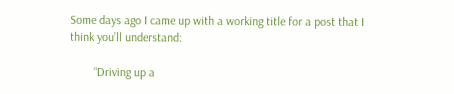Some days ago I came up with a working title for a post that I think you’ll understand:

        “Driving up a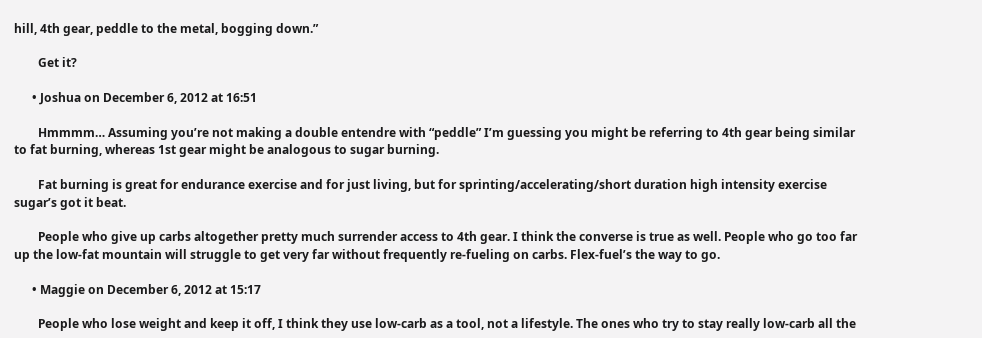hill, 4th gear, peddle to the metal, bogging down.”

        Get it?

      • Joshua on December 6, 2012 at 16:51

        Hmmmm… Assuming you’re not making a double entendre with “peddle” I’m guessing you might be referring to 4th gear being similar to fat burning, whereas 1st gear might be analogous to sugar burning.

        Fat burning is great for endurance exercise and for just living, but for sprinting/accelerating/short duration high intensity exercise sugar’s got it beat.

        People who give up carbs altogether pretty much surrender access to 4th gear. I think the converse is true as well. People who go too far up the low-fat mountain will struggle to get very far without frequently re-fueling on carbs. Flex-fuel’s the way to go.

      • Maggie on December 6, 2012 at 15:17

        People who lose weight and keep it off, I think they use low-carb as a tool, not a lifestyle. The ones who try to stay really low-carb all the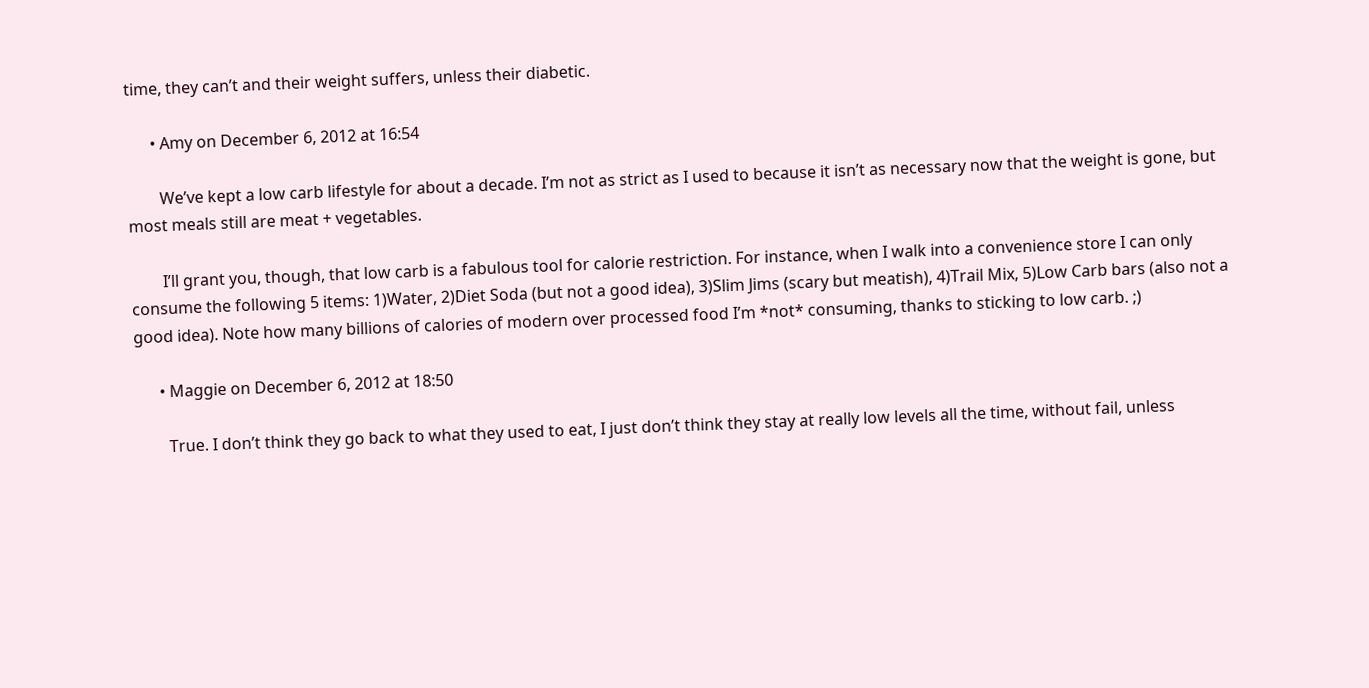time, they can’t and their weight suffers, unless their diabetic.

      • Amy on December 6, 2012 at 16:54

        We’ve kept a low carb lifestyle for about a decade. I’m not as strict as I used to because it isn’t as necessary now that the weight is gone, but most meals still are meat + vegetables.

        I’ll grant you, though, that low carb is a fabulous tool for calorie restriction. For instance, when I walk into a convenience store I can only consume the following 5 items: 1)Water, 2)Diet Soda (but not a good idea), 3)Slim Jims (scary but meatish), 4)Trail Mix, 5)Low Carb bars (also not a good idea). Note how many billions of calories of modern over processed food I’m *not* consuming, thanks to sticking to low carb. ;)

      • Maggie on December 6, 2012 at 18:50

        True. I don’t think they go back to what they used to eat, I just don’t think they stay at really low levels all the time, without fail, unless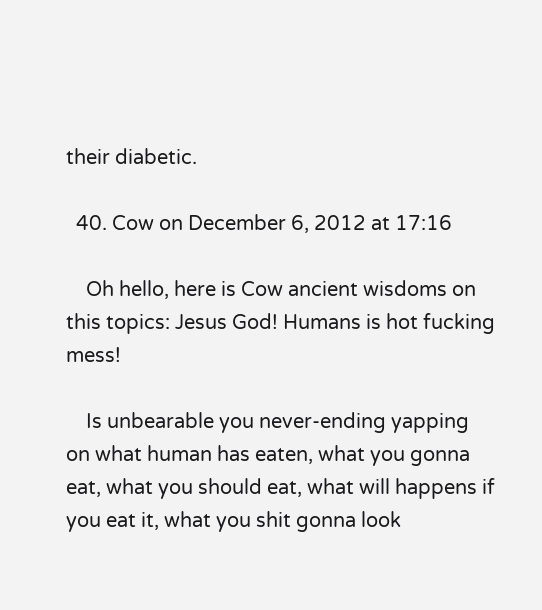their diabetic.

  40. Cow on December 6, 2012 at 17:16

    Oh hello, here is Cow ancient wisdoms on this topics: Jesus God! Humans is hot fucking mess!

    Is unbearable you never-ending yapping on what human has eaten, what you gonna eat, what you should eat, what will happens if you eat it, what you shit gonna look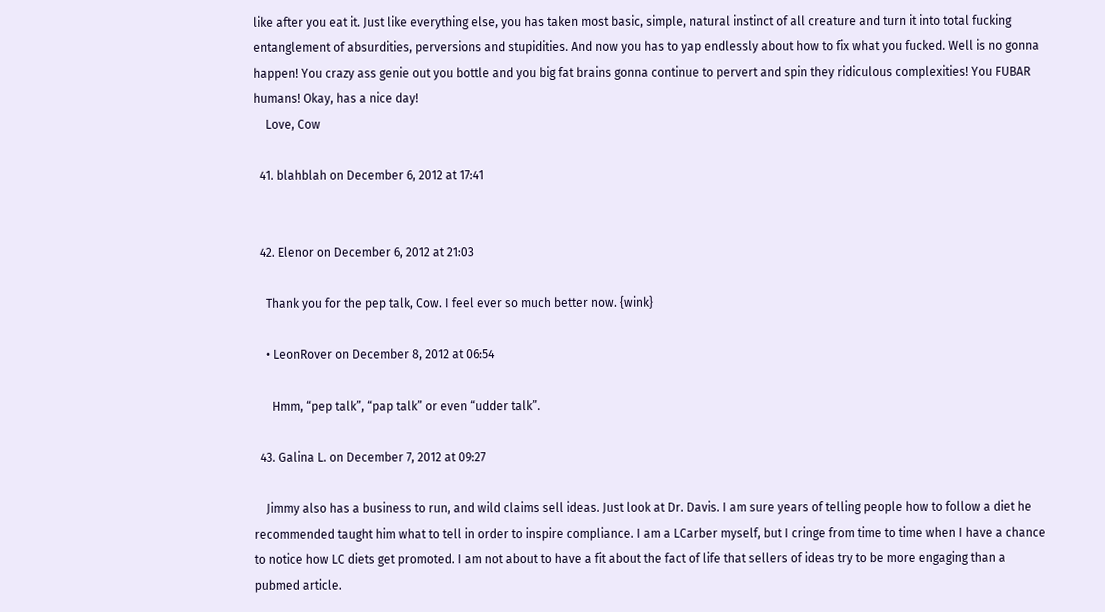like after you eat it. Just like everything else, you has taken most basic, simple, natural instinct of all creature and turn it into total fucking entanglement of absurdities, perversions and stupidities. And now you has to yap endlessly about how to fix what you fucked. Well is no gonna happen! You crazy ass genie out you bottle and you big fat brains gonna continue to pervert and spin they ridiculous complexities! You FUBAR humans! Okay, has a nice day!
    Love, Cow

  41. blahblah on December 6, 2012 at 17:41


  42. Elenor on December 6, 2012 at 21:03

    Thank you for the pep talk, Cow. I feel ever so much better now. {wink}

    • LeonRover on December 8, 2012 at 06:54

      Hmm, “pep talk”, “pap talk” or even “udder talk”.

  43. Galina L. on December 7, 2012 at 09:27

    Jimmy also has a business to run, and wild claims sell ideas. Just look at Dr. Davis. I am sure years of telling people how to follow a diet he recommended taught him what to tell in order to inspire compliance. I am a LCarber myself, but I cringe from time to time when I have a chance to notice how LC diets get promoted. I am not about to have a fit about the fact of life that sellers of ideas try to be more engaging than a pubmed article.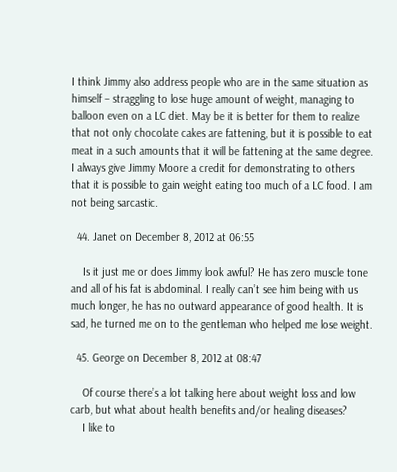I think Jimmy also address people who are in the same situation as himself – straggling to lose huge amount of weight, managing to balloon even on a LC diet. May be it is better for them to realize that not only chocolate cakes are fattening, but it is possible to eat meat in a such amounts that it will be fattening at the same degree. I always give Jimmy Moore a credit for demonstrating to others that it is possible to gain weight eating too much of a LC food. I am not being sarcastic.

  44. Janet on December 8, 2012 at 06:55

    Is it just me or does Jimmy look awful? He has zero muscle tone and all of his fat is abdominal. I really can’t see him being with us much longer, he has no outward appearance of good health. It is sad, he turned me on to the gentleman who helped me lose weight.

  45. George on December 8, 2012 at 08:47

    Of course there’s a lot talking here about weight loss and low carb, but what about health benefits and/or healing diseases?
    I like to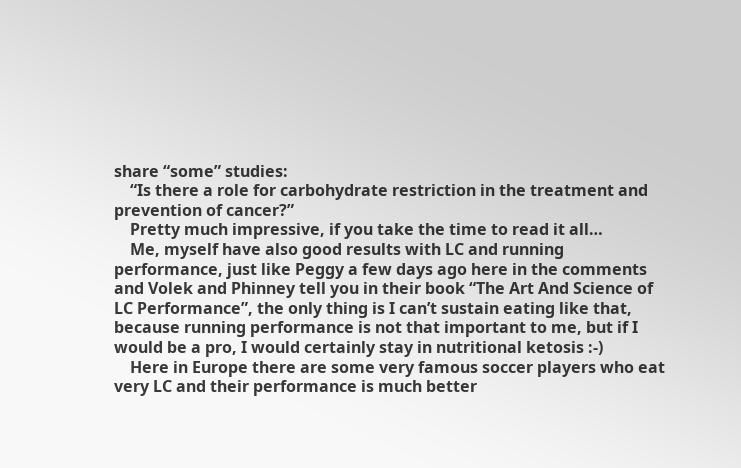share “some” studies:
    “Is there a role for carbohydrate restriction in the treatment and prevention of cancer?”
    Pretty much impressive, if you take the time to read it all…
    Me, myself have also good results with LC and running performance, just like Peggy a few days ago here in the comments and Volek and Phinney tell you in their book “The Art And Science of LC Performance”, the only thing is I can’t sustain eating like that, because running performance is not that important to me, but if I would be a pro, I would certainly stay in nutritional ketosis :-)
    Here in Europe there are some very famous soccer players who eat very LC and their performance is much better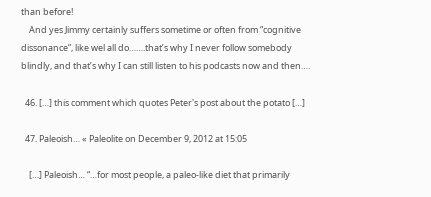than before!
    And yes Jimmy certainly suffers sometime or often from “cognitive dissonance”, like wel all do…….that’s why I never follow somebody blindly, and that’s why I can still listen to his podcasts now and then….

  46. […] this comment which quotes Peter's post about the potato […]

  47. Paleoish… « Paleolite on December 9, 2012 at 15:05

    […] Paleoish… “…for most people, a paleo-like diet that primarily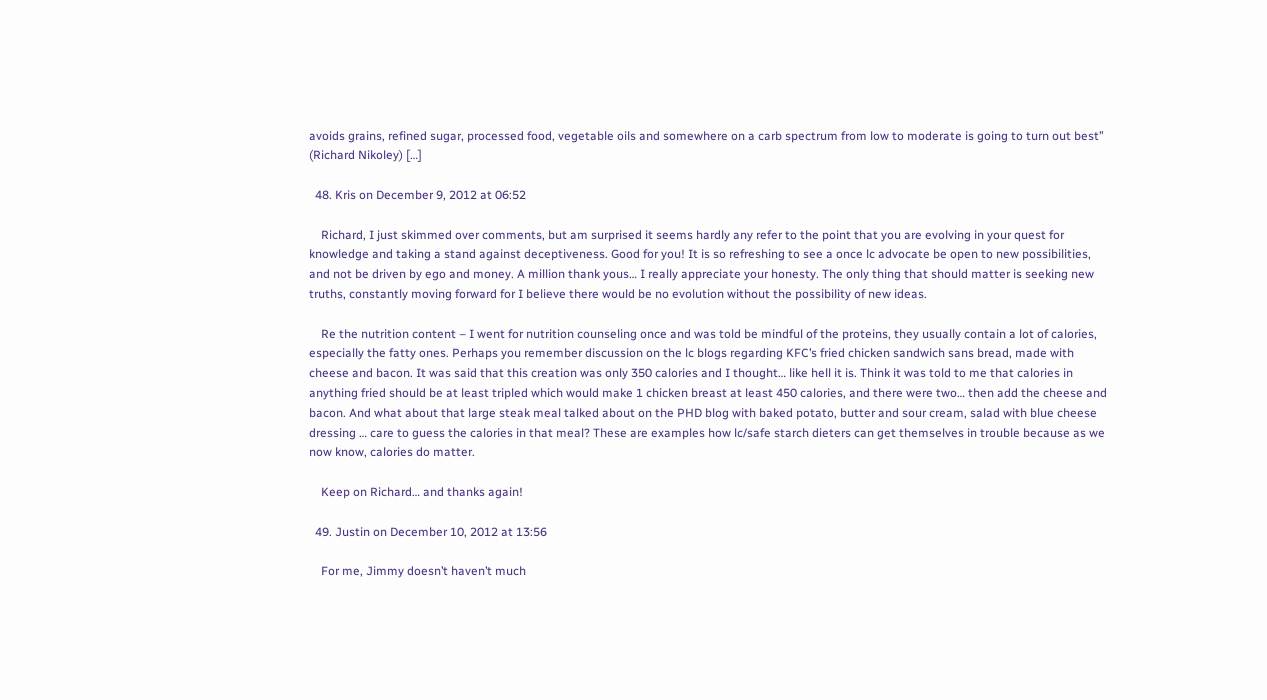avoids grains, refined sugar, processed food, vegetable oils and somewhere on a carb spectrum from low to moderate is going to turn out best”  (Richard Nikoley) […]

  48. Kris on December 9, 2012 at 06:52

    Richard, I just skimmed over comments, but am surprised it seems hardly any refer to the point that you are evolving in your quest for knowledge and taking a stand against deceptiveness. Good for you! It is so refreshing to see a once lc advocate be open to new possibilities, and not be driven by ego and money. A million thank yous… I really appreciate your honesty. The only thing that should matter is seeking new truths, constantly moving forward for I believe there would be no evolution without the possibility of new ideas.

    Re the nutrition content – I went for nutrition counseling once and was told be mindful of the proteins, they usually contain a lot of calories, especially the fatty ones. Perhaps you remember discussion on the lc blogs regarding KFC’s fried chicken sandwich sans bread, made with cheese and bacon. It was said that this creation was only 350 calories and I thought… like hell it is. Think it was told to me that calories in anything fried should be at least tripled which would make 1 chicken breast at least 450 calories, and there were two… then add the cheese and bacon. And what about that large steak meal talked about on the PHD blog with baked potato, butter and sour cream, salad with blue cheese dressing … care to guess the calories in that meal? These are examples how lc/safe starch dieters can get themselves in trouble because as we now know, calories do matter.

    Keep on Richard… and thanks again!

  49. Justin on December 10, 2012 at 13:56

    For me, Jimmy doesn’t haven’t much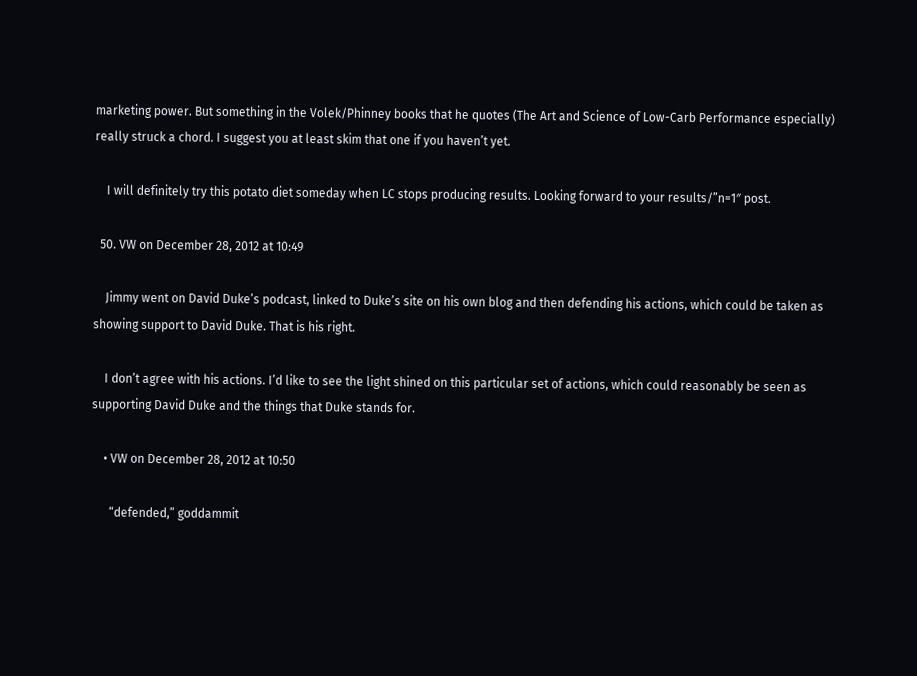marketing power. But something in the Volek/Phinney books that he quotes (The Art and Science of Low-Carb Performance especially) really struck a chord. I suggest you at least skim that one if you haven’t yet.

    I will definitely try this potato diet someday when LC stops producing results. Looking forward to your results/”n=1″ post.

  50. VW on December 28, 2012 at 10:49

    Jimmy went on David Duke’s podcast, linked to Duke’s site on his own blog and then defending his actions, which could be taken as showing support to David Duke. That is his right.

    I don’t agree with his actions. I’d like to see the light shined on this particular set of actions, which could reasonably be seen as supporting David Duke and the things that Duke stands for.

    • VW on December 28, 2012 at 10:50

      “defended,” goddammit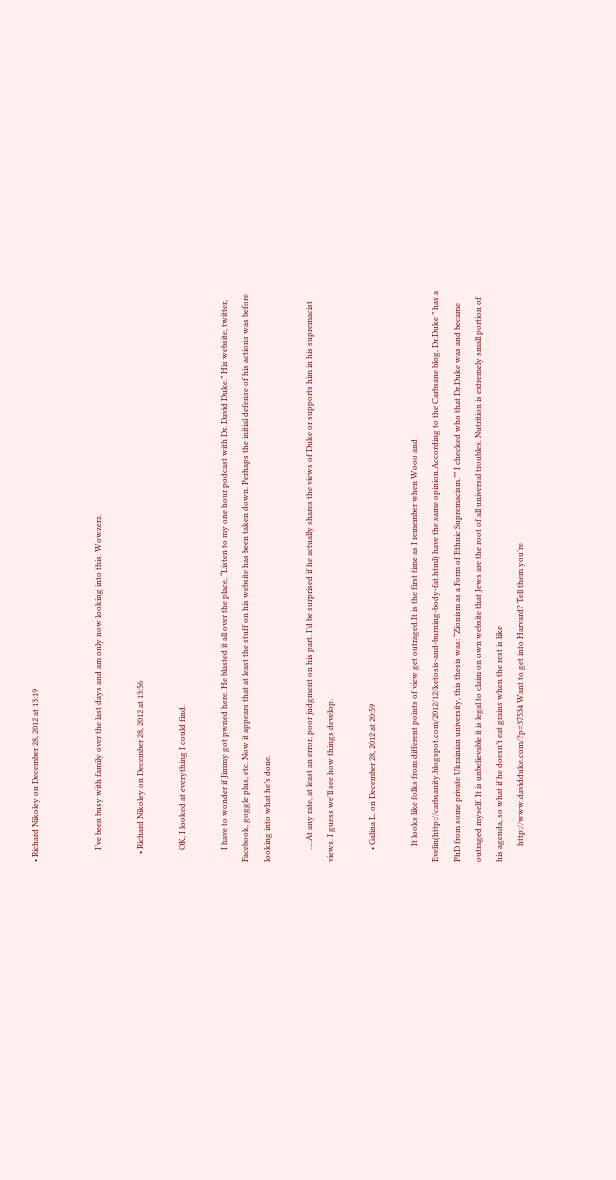• Richard Nikoley on December 28, 2012 at 13:19


      I’ve been busy with family over the last days and am only now looking into this. Wowzerz.

    • Richard Nikoley on December 28, 2012 at 13:56

      OK, I looked at everything I could find.

      I have to wonder if Jimmy got pwned here. He blasted it all over the place, “Listen to my one hour podcast with Dr. David Duke.” His website, twitter, Facebook, goggle plus, etc. Now it appears that at least the stuff on his website has been taken down. Perhaps the initial defense of his actions was before looking into what he’s done.

      ….At any rate, at least an error, poor judgment on his part. I’d be surprised if he actually shares the views of Duke or supports him in his supremacist views. I guess we’ll see how things develop.

      • Galina L. on December 28, 2012 at 20:59

        It looks like folks from different points of view get outraged.It is the first time as I remember when Wooo and Evelin(http://carbsanity.blogspot.com/2012/12/ketosis-and-burning-body-fat.html) have the same opinion.According to the Carbsane blog, Dr.Duke ” has a PhD from some private Ukrainian university, this thesis was: “Zionism as a Form of Ethnic Supremacism.”” I checked who that Dr.Duke was and became outraged myself. It is unbelievable it is legal to claim on own website that Jews are the root of all universal troubles. Nutrition is extremely small portion of his agenda, so what if he doesn’t eat grains when the rest is like
        http://www.davidduke.com/?p=37534 Want to get into Harvard? Tell them you’re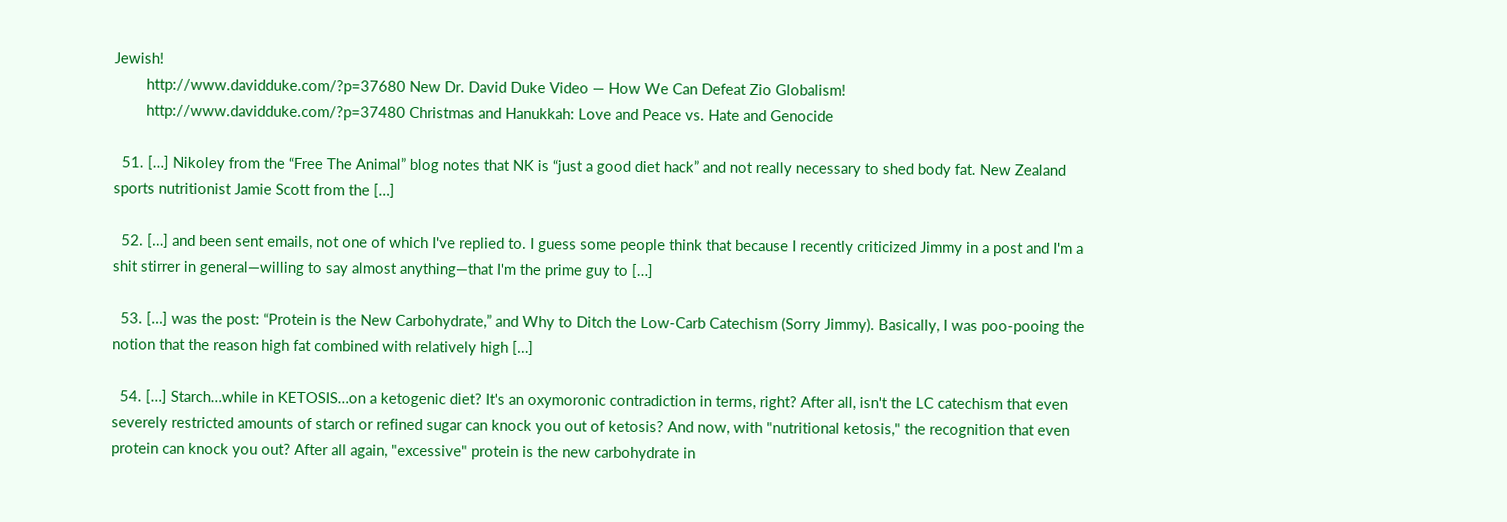Jewish!
        http://www.davidduke.com/?p=37680 New Dr. David Duke Video — How We Can Defeat Zio Globalism!
        http://www.davidduke.com/?p=37480 Christmas and Hanukkah: Love and Peace vs. Hate and Genocide

  51. […] Nikoley from the “Free The Animal” blog notes that NK is “just a good diet hack” and not really necessary to shed body fat. New Zealand sports nutritionist Jamie Scott from the […]

  52. […] and been sent emails, not one of which I've replied to. I guess some people think that because I recently criticized Jimmy in a post and I'm a shit stirrer in general—willing to say almost anything—that I'm the prime guy to […]

  53. […] was the post: “Protein is the New Carbohydrate,” and Why to Ditch the Low-Carb Catechism (Sorry Jimmy). Basically, I was poo-pooing the notion that the reason high fat combined with relatively high […]

  54. […] Starch…while in KETOSIS…on a ketogenic diet? It's an oxymoronic contradiction in terms, right? After all, isn't the LC catechism that even severely restricted amounts of starch or refined sugar can knock you out of ketosis? And now, with "nutritional ketosis," the recognition that even protein can knock you out? After all again, "excessive" protein is the new carbohydrate in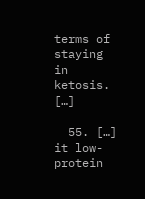terms of staying in ketosis. […]

  55. […] it low-protein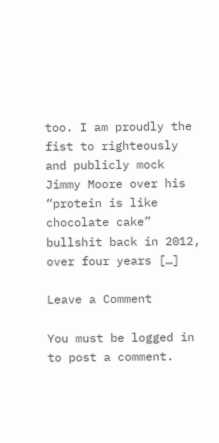too. I am proudly the fist to righteously and publicly mock Jimmy Moore over his “protein is like chocolate cake” bullshit back in 2012, over four years […]

Leave a Comment

You must be logged in to post a comment.